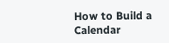How to Build a Calendar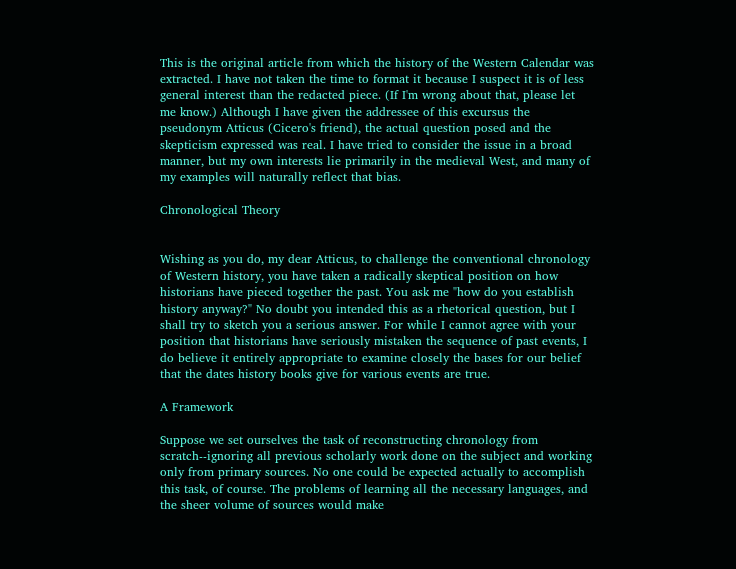This is the original article from which the history of the Western Calendar was extracted. I have not taken the time to format it because I suspect it is of less general interest than the redacted piece. (If I'm wrong about that, please let me know.) Although I have given the addressee of this excursus the pseudonym Atticus (Cicero's friend), the actual question posed and the skepticism expressed was real. I have tried to consider the issue in a broad manner, but my own interests lie primarily in the medieval West, and many of my examples will naturally reflect that bias.

Chronological Theory


Wishing as you do, my dear Atticus, to challenge the conventional chronology of Western history, you have taken a radically skeptical position on how historians have pieced together the past. You ask me "how do you establish history anyway?" No doubt you intended this as a rhetorical question, but I shall try to sketch you a serious answer. For while I cannot agree with your position that historians have seriously mistaken the sequence of past events, I do believe it entirely appropriate to examine closely the bases for our belief that the dates history books give for various events are true.

A Framework

Suppose we set ourselves the task of reconstructing chronology from scratch--ignoring all previous scholarly work done on the subject and working only from primary sources. No one could be expected actually to accomplish this task, of course. The problems of learning all the necessary languages, and the sheer volume of sources would make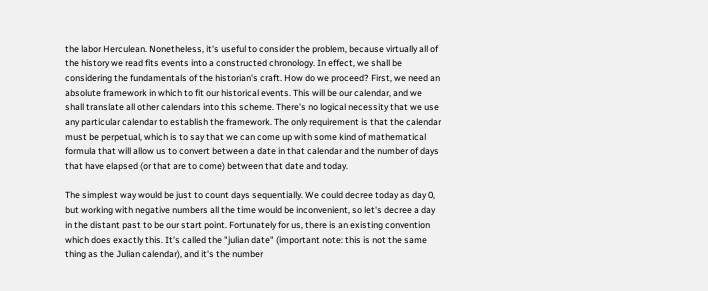the labor Herculean. Nonetheless, it's useful to consider the problem, because virtually all of the history we read fits events into a constructed chronology. In effect, we shall be considering the fundamentals of the historian's craft. How do we proceed? First, we need an absolute framework in which to fit our historical events. This will be our calendar, and we shall translate all other calendars into this scheme. There's no logical necessity that we use any particular calendar to establish the framework. The only requirement is that the calendar must be perpetual, which is to say that we can come up with some kind of mathematical formula that will allow us to convert between a date in that calendar and the number of days that have elapsed (or that are to come) between that date and today.

The simplest way would be just to count days sequentially. We could decree today as day 0, but working with negative numbers all the time would be inconvenient, so let's decree a day in the distant past to be our start point. Fortunately for us, there is an existing convention which does exactly this. It's called the "julian date" (important note: this is not the same thing as the Julian calendar), and it's the number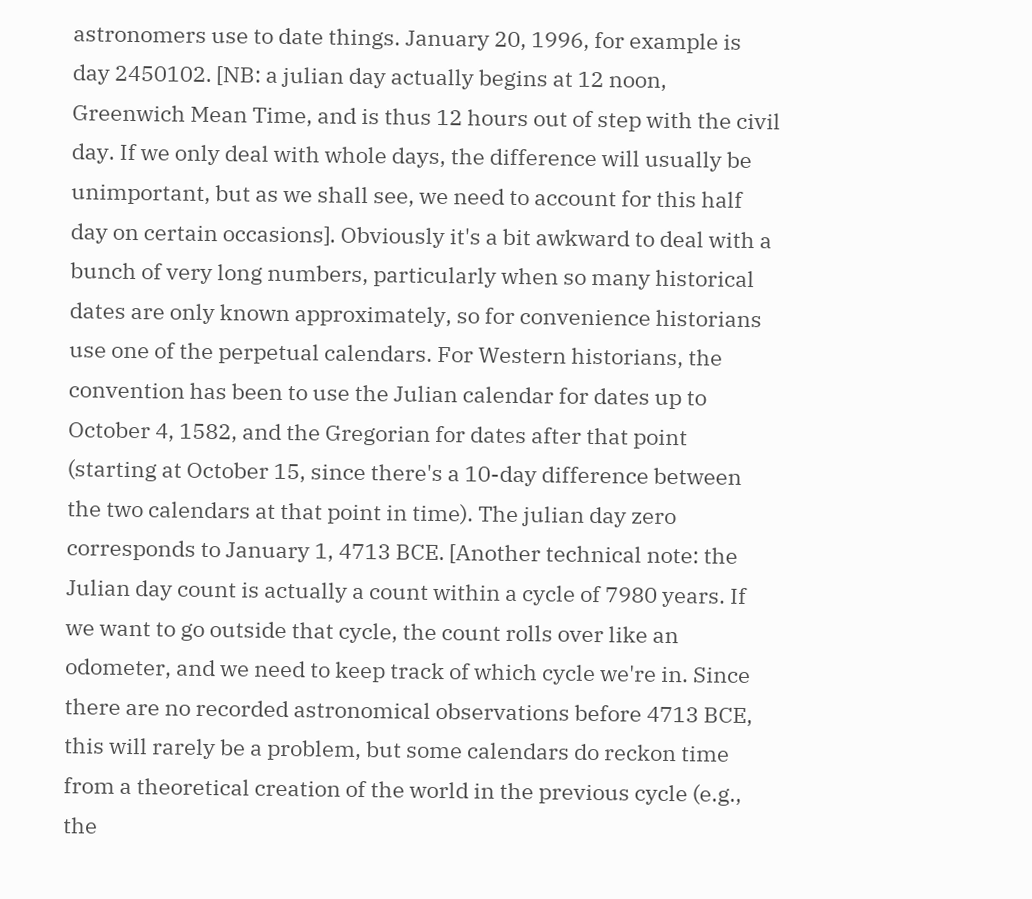astronomers use to date things. January 20, 1996, for example is day 2450102. [NB: a julian day actually begins at 12 noon, Greenwich Mean Time, and is thus 12 hours out of step with the civil day. If we only deal with whole days, the difference will usually be unimportant, but as we shall see, we need to account for this half day on certain occasions]. Obviously it's a bit awkward to deal with a bunch of very long numbers, particularly when so many historical dates are only known approximately, so for convenience historians use one of the perpetual calendars. For Western historians, the convention has been to use the Julian calendar for dates up to October 4, 1582, and the Gregorian for dates after that point (starting at October 15, since there's a 10-day difference between the two calendars at that point in time). The julian day zero corresponds to January 1, 4713 BCE. [Another technical note: the Julian day count is actually a count within a cycle of 7980 years. If we want to go outside that cycle, the count rolls over like an odometer, and we need to keep track of which cycle we're in. Since there are no recorded astronomical observations before 4713 BCE, this will rarely be a problem, but some calendars do reckon time from a theoretical creation of the world in the previous cycle (e.g., the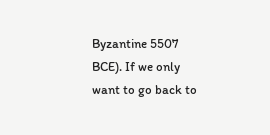Byzantine 5507 BCE). If we only want to go back to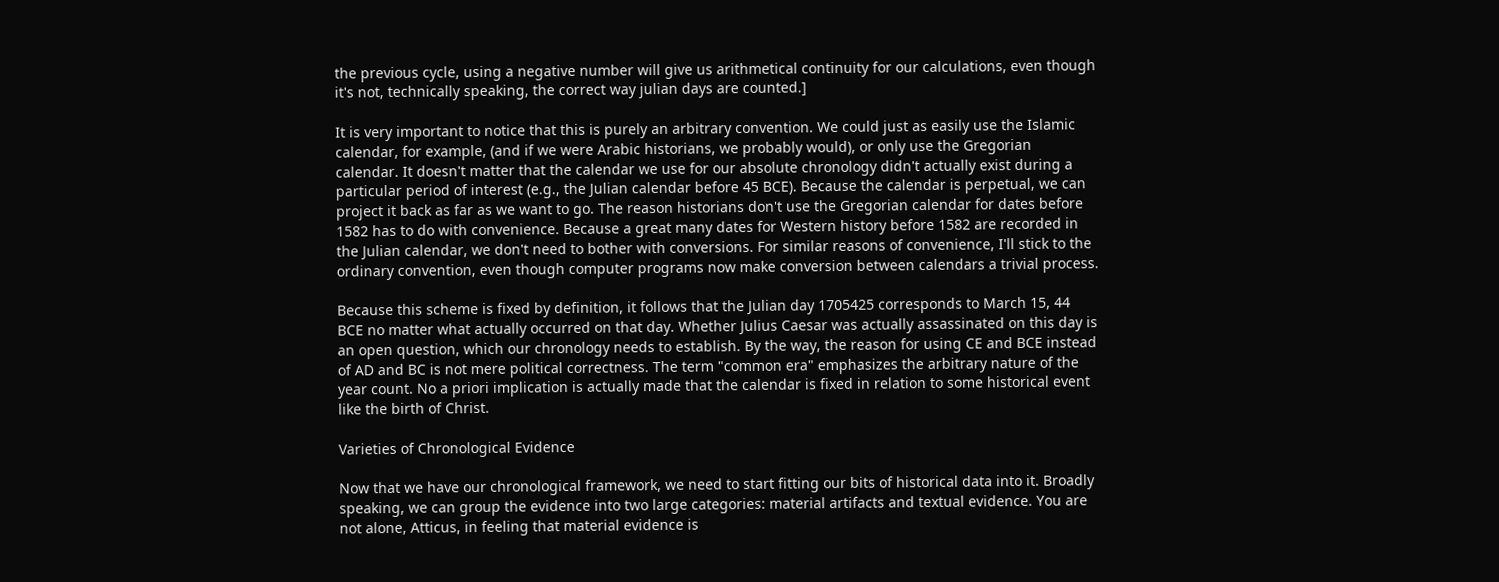the previous cycle, using a negative number will give us arithmetical continuity for our calculations, even though it's not, technically speaking, the correct way julian days are counted.]

It is very important to notice that this is purely an arbitrary convention. We could just as easily use the Islamic calendar, for example, (and if we were Arabic historians, we probably would), or only use the Gregorian calendar. It doesn't matter that the calendar we use for our absolute chronology didn't actually exist during a particular period of interest (e.g., the Julian calendar before 45 BCE). Because the calendar is perpetual, we can project it back as far as we want to go. The reason historians don't use the Gregorian calendar for dates before 1582 has to do with convenience. Because a great many dates for Western history before 1582 are recorded in the Julian calendar, we don't need to bother with conversions. For similar reasons of convenience, I'll stick to the ordinary convention, even though computer programs now make conversion between calendars a trivial process.

Because this scheme is fixed by definition, it follows that the Julian day 1705425 corresponds to March 15, 44 BCE no matter what actually occurred on that day. Whether Julius Caesar was actually assassinated on this day is an open question, which our chronology needs to establish. By the way, the reason for using CE and BCE instead of AD and BC is not mere political correctness. The term "common era" emphasizes the arbitrary nature of the year count. No a priori implication is actually made that the calendar is fixed in relation to some historical event like the birth of Christ.

Varieties of Chronological Evidence

Now that we have our chronological framework, we need to start fitting our bits of historical data into it. Broadly speaking, we can group the evidence into two large categories: material artifacts and textual evidence. You are not alone, Atticus, in feeling that material evidence is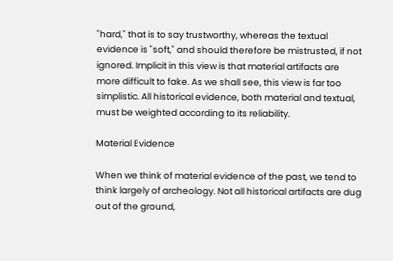"hard," that is to say trustworthy, whereas the textual evidence is "soft," and should therefore be mistrusted, if not ignored. Implicit in this view is that material artifacts are more difficult to fake. As we shall see, this view is far too simplistic. All historical evidence, both material and textual, must be weighted according to its reliability.

Material Evidence

When we think of material evidence of the past, we tend to think largely of archeology. Not all historical artifacts are dug out of the ground,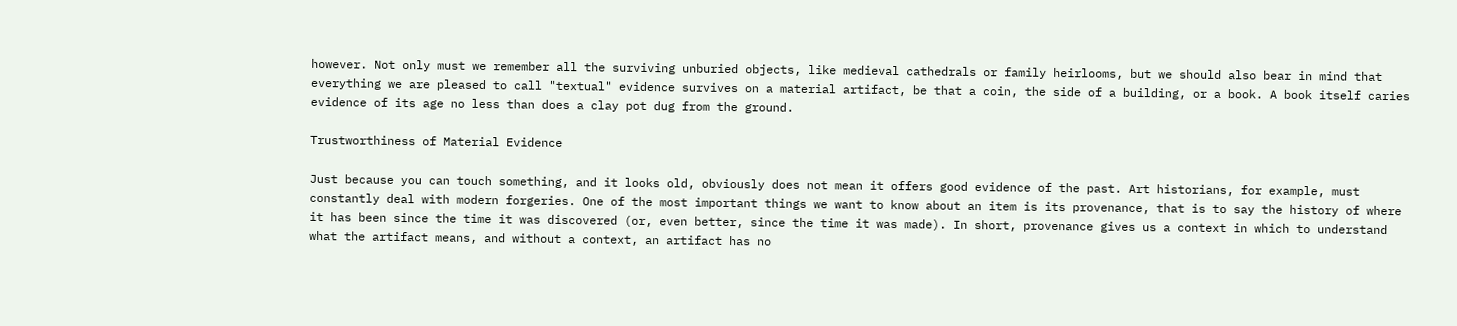however. Not only must we remember all the surviving unburied objects, like medieval cathedrals or family heirlooms, but we should also bear in mind that everything we are pleased to call "textual" evidence survives on a material artifact, be that a coin, the side of a building, or a book. A book itself caries evidence of its age no less than does a clay pot dug from the ground.

Trustworthiness of Material Evidence

Just because you can touch something, and it looks old, obviously does not mean it offers good evidence of the past. Art historians, for example, must constantly deal with modern forgeries. One of the most important things we want to know about an item is its provenance, that is to say the history of where it has been since the time it was discovered (or, even better, since the time it was made). In short, provenance gives us a context in which to understand what the artifact means, and without a context, an artifact has no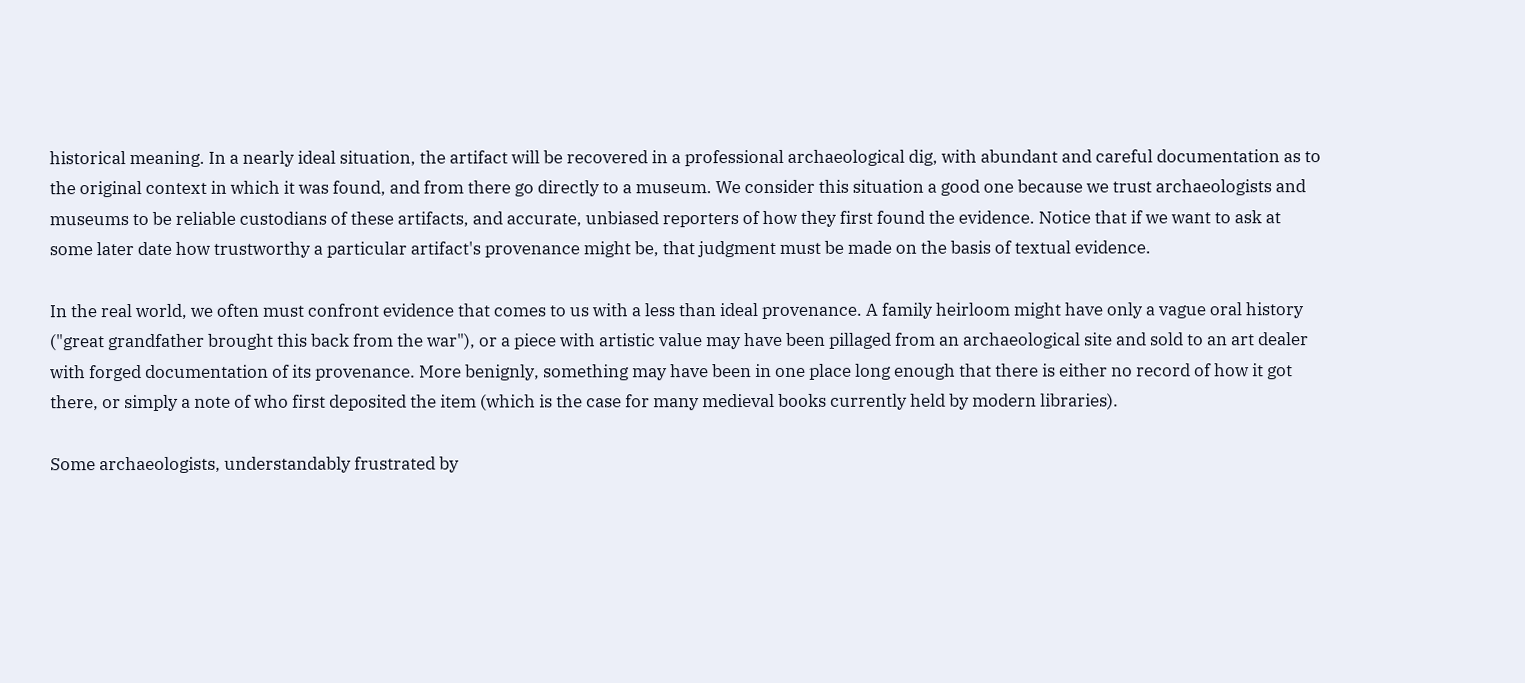historical meaning. In a nearly ideal situation, the artifact will be recovered in a professional archaeological dig, with abundant and careful documentation as to the original context in which it was found, and from there go directly to a museum. We consider this situation a good one because we trust archaeologists and museums to be reliable custodians of these artifacts, and accurate, unbiased reporters of how they first found the evidence. Notice that if we want to ask at some later date how trustworthy a particular artifact's provenance might be, that judgment must be made on the basis of textual evidence.

In the real world, we often must confront evidence that comes to us with a less than ideal provenance. A family heirloom might have only a vague oral history ("great grandfather brought this back from the war"), or a piece with artistic value may have been pillaged from an archaeological site and sold to an art dealer with forged documentation of its provenance. More benignly, something may have been in one place long enough that there is either no record of how it got there, or simply a note of who first deposited the item (which is the case for many medieval books currently held by modern libraries).

Some archaeologists, understandably frustrated by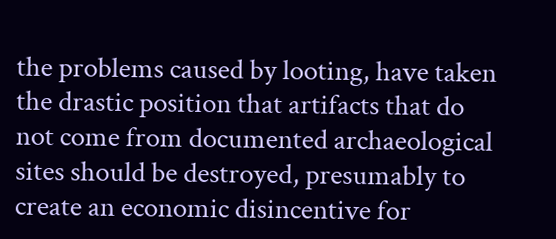the problems caused by looting, have taken the drastic position that artifacts that do not come from documented archaeological sites should be destroyed, presumably to create an economic disincentive for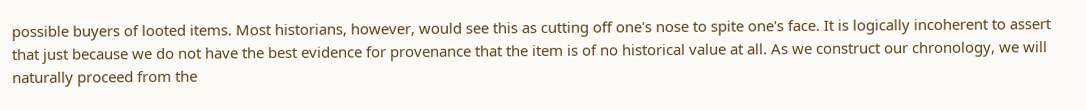possible buyers of looted items. Most historians, however, would see this as cutting off one's nose to spite one's face. It is logically incoherent to assert that just because we do not have the best evidence for provenance that the item is of no historical value at all. As we construct our chronology, we will naturally proceed from the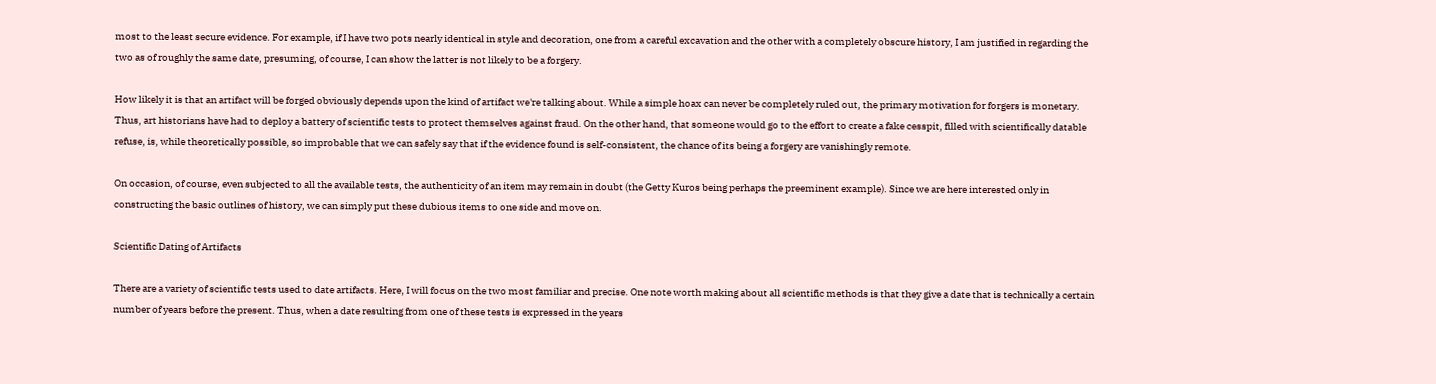most to the least secure evidence. For example, if I have two pots nearly identical in style and decoration, one from a careful excavation and the other with a completely obscure history, I am justified in regarding the two as of roughly the same date, presuming, of course, I can show the latter is not likely to be a forgery.

How likely it is that an artifact will be forged obviously depends upon the kind of artifact we're talking about. While a simple hoax can never be completely ruled out, the primary motivation for forgers is monetary. Thus, art historians have had to deploy a battery of scientific tests to protect themselves against fraud. On the other hand, that someone would go to the effort to create a fake cesspit, filled with scientifically datable refuse, is, while theoretically possible, so improbable that we can safely say that if the evidence found is self-consistent, the chance of its being a forgery are vanishingly remote.

On occasion, of course, even subjected to all the available tests, the authenticity of an item may remain in doubt (the Getty Kuros being perhaps the preeminent example). Since we are here interested only in constructing the basic outlines of history, we can simply put these dubious items to one side and move on.

Scientific Dating of Artifacts

There are a variety of scientific tests used to date artifacts. Here, I will focus on the two most familiar and precise. One note worth making about all scientific methods is that they give a date that is technically a certain number of years before the present. Thus, when a date resulting from one of these tests is expressed in the years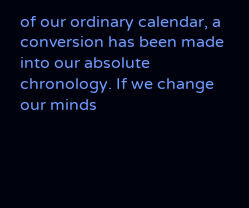of our ordinary calendar, a conversion has been made into our absolute chronology. If we change our minds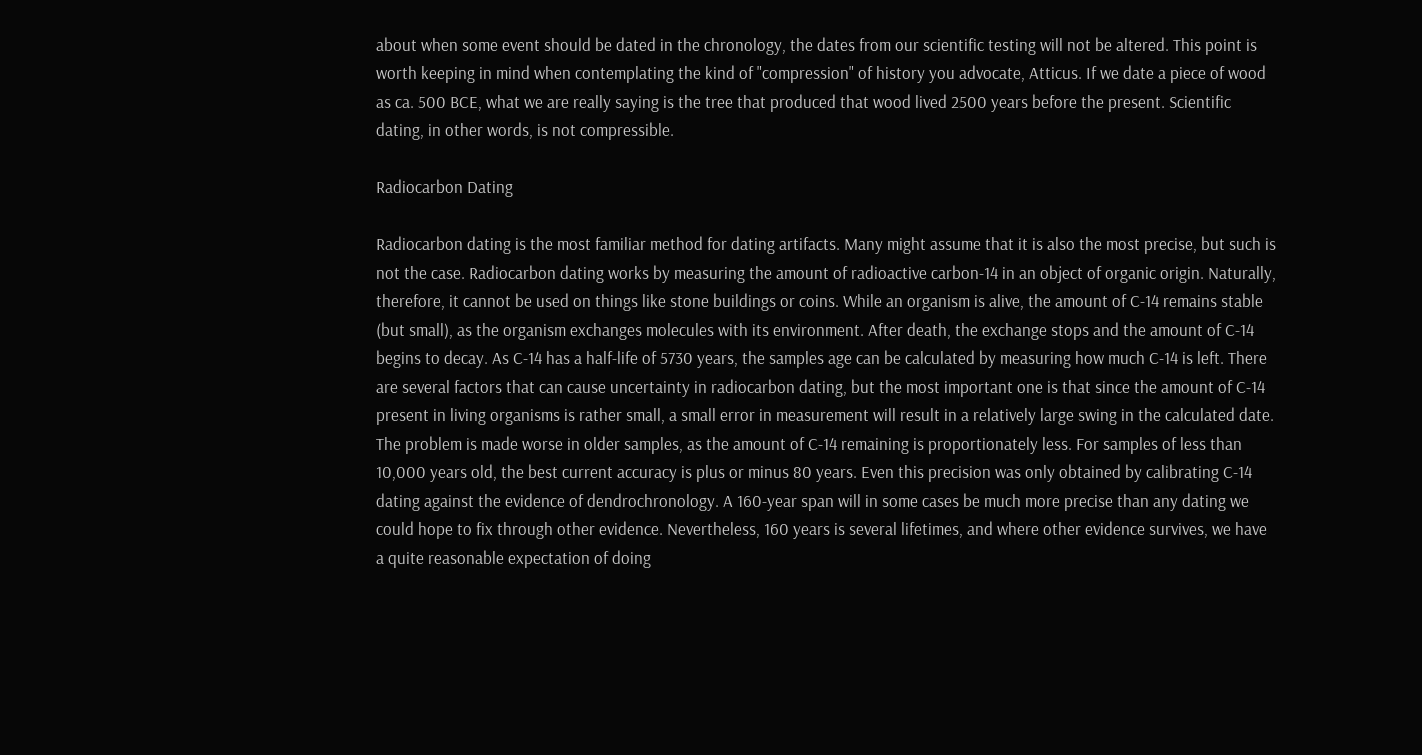about when some event should be dated in the chronology, the dates from our scientific testing will not be altered. This point is worth keeping in mind when contemplating the kind of "compression" of history you advocate, Atticus. If we date a piece of wood as ca. 500 BCE, what we are really saying is the tree that produced that wood lived 2500 years before the present. Scientific dating, in other words, is not compressible.

Radiocarbon Dating

Radiocarbon dating is the most familiar method for dating artifacts. Many might assume that it is also the most precise, but such is not the case. Radiocarbon dating works by measuring the amount of radioactive carbon-14 in an object of organic origin. Naturally, therefore, it cannot be used on things like stone buildings or coins. While an organism is alive, the amount of C-14 remains stable (but small), as the organism exchanges molecules with its environment. After death, the exchange stops and the amount of C-14 begins to decay. As C-14 has a half-life of 5730 years, the samples age can be calculated by measuring how much C-14 is left. There are several factors that can cause uncertainty in radiocarbon dating, but the most important one is that since the amount of C-14 present in living organisms is rather small, a small error in measurement will result in a relatively large swing in the calculated date. The problem is made worse in older samples, as the amount of C-14 remaining is proportionately less. For samples of less than 10,000 years old, the best current accuracy is plus or minus 80 years. Even this precision was only obtained by calibrating C-14 dating against the evidence of dendrochronology. A 160-year span will in some cases be much more precise than any dating we could hope to fix through other evidence. Nevertheless, 160 years is several lifetimes, and where other evidence survives, we have a quite reasonable expectation of doing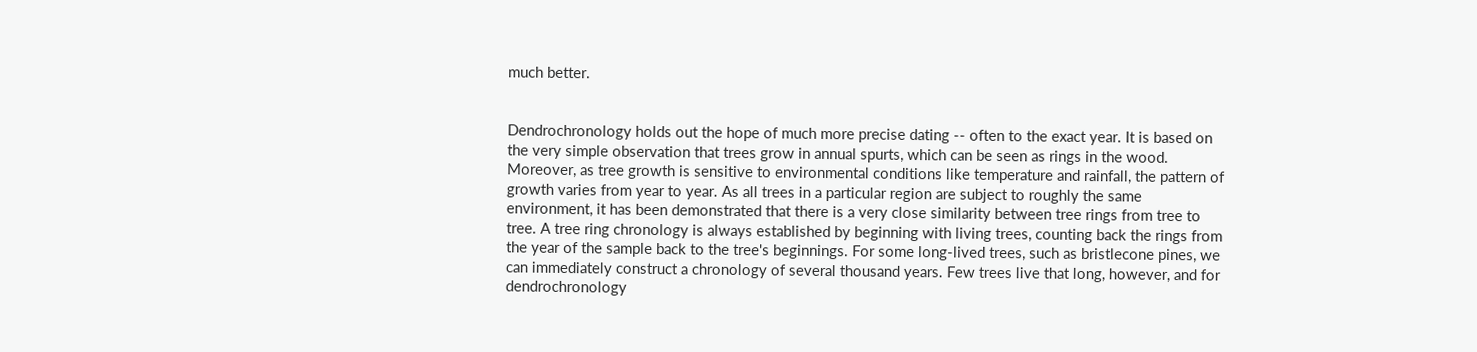much better.


Dendrochronology holds out the hope of much more precise dating -- often to the exact year. It is based on the very simple observation that trees grow in annual spurts, which can be seen as rings in the wood. Moreover, as tree growth is sensitive to environmental conditions like temperature and rainfall, the pattern of growth varies from year to year. As all trees in a particular region are subject to roughly the same environment, it has been demonstrated that there is a very close similarity between tree rings from tree to tree. A tree ring chronology is always established by beginning with living trees, counting back the rings from the year of the sample back to the tree's beginnings. For some long-lived trees, such as bristlecone pines, we can immediately construct a chronology of several thousand years. Few trees live that long, however, and for dendrochronology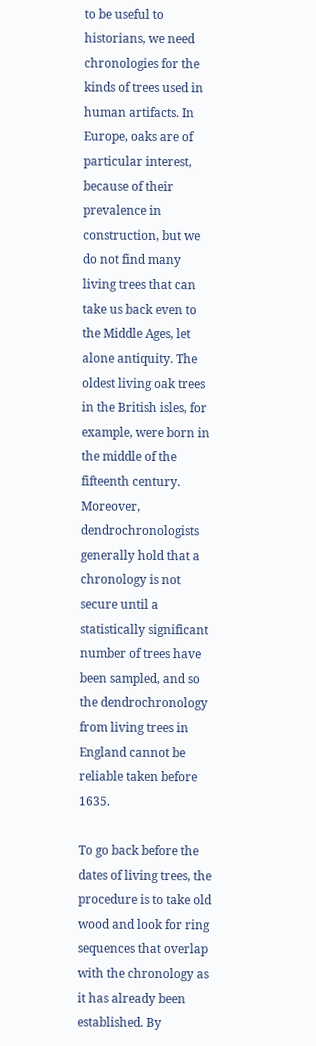to be useful to historians, we need chronologies for the kinds of trees used in human artifacts. In Europe, oaks are of particular interest, because of their prevalence in construction, but we do not find many living trees that can take us back even to the Middle Ages, let alone antiquity. The oldest living oak trees in the British isles, for example, were born in the middle of the fifteenth century. Moreover, dendrochronologists generally hold that a chronology is not secure until a statistically significant number of trees have been sampled, and so the dendrochronology from living trees in England cannot be reliable taken before 1635.

To go back before the dates of living trees, the procedure is to take old wood and look for ring sequences that overlap with the chronology as it has already been established. By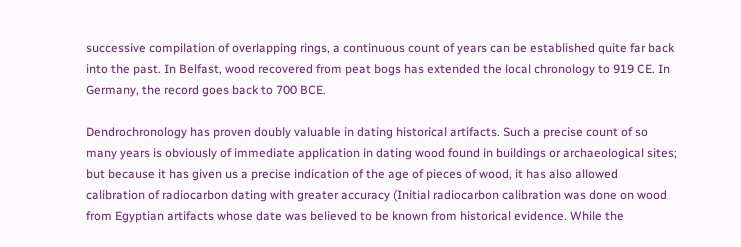successive compilation of overlapping rings, a continuous count of years can be established quite far back into the past. In Belfast, wood recovered from peat bogs has extended the local chronology to 919 CE. In Germany, the record goes back to 700 BCE.

Dendrochronology has proven doubly valuable in dating historical artifacts. Such a precise count of so many years is obviously of immediate application in dating wood found in buildings or archaeological sites; but because it has given us a precise indication of the age of pieces of wood, it has also allowed calibration of radiocarbon dating with greater accuracy (Initial radiocarbon calibration was done on wood from Egyptian artifacts whose date was believed to be known from historical evidence. While the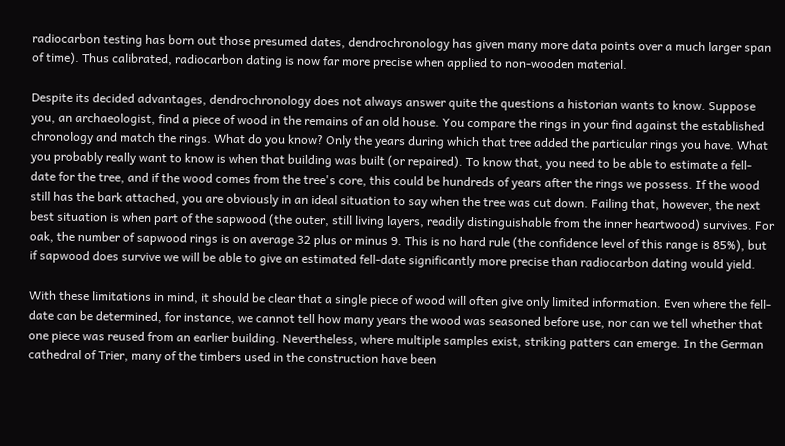radiocarbon testing has born out those presumed dates, dendrochronology has given many more data points over a much larger span of time). Thus calibrated, radiocarbon dating is now far more precise when applied to non-wooden material.

Despite its decided advantages, dendrochronology does not always answer quite the questions a historian wants to know. Suppose you, an archaeologist, find a piece of wood in the remains of an old house. You compare the rings in your find against the established chronology and match the rings. What do you know? Only the years during which that tree added the particular rings you have. What you probably really want to know is when that building was built (or repaired). To know that, you need to be able to estimate a fell-date for the tree, and if the wood comes from the tree's core, this could be hundreds of years after the rings we possess. If the wood still has the bark attached, you are obviously in an ideal situation to say when the tree was cut down. Failing that, however, the next best situation is when part of the sapwood (the outer, still living layers, readily distinguishable from the inner heartwood) survives. For oak, the number of sapwood rings is on average 32 plus or minus 9. This is no hard rule (the confidence level of this range is 85%), but if sapwood does survive we will be able to give an estimated fell-date significantly more precise than radiocarbon dating would yield.

With these limitations in mind, it should be clear that a single piece of wood will often give only limited information. Even where the fell-date can be determined, for instance, we cannot tell how many years the wood was seasoned before use, nor can we tell whether that one piece was reused from an earlier building. Nevertheless, where multiple samples exist, striking patters can emerge. In the German cathedral of Trier, many of the timbers used in the construction have been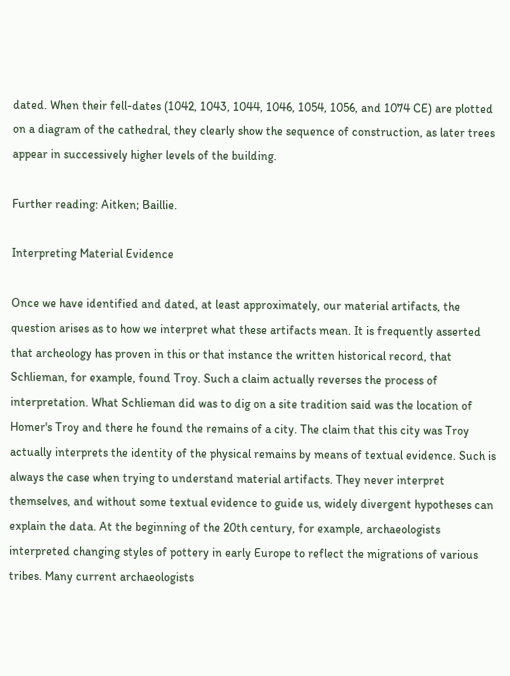dated. When their fell-dates (1042, 1043, 1044, 1046, 1054, 1056, and 1074 CE) are plotted on a diagram of the cathedral, they clearly show the sequence of construction, as later trees appear in successively higher levels of the building.

Further reading: Aitken; Baillie.

Interpreting Material Evidence

Once we have identified and dated, at least approximately, our material artifacts, the question arises as to how we interpret what these artifacts mean. It is frequently asserted that archeology has proven in this or that instance the written historical record, that Schlieman, for example, found Troy. Such a claim actually reverses the process of interpretation. What Schlieman did was to dig on a site tradition said was the location of Homer's Troy and there he found the remains of a city. The claim that this city was Troy actually interprets the identity of the physical remains by means of textual evidence. Such is always the case when trying to understand material artifacts. They never interpret themselves, and without some textual evidence to guide us, widely divergent hypotheses can explain the data. At the beginning of the 20th century, for example, archaeologists interpreted changing styles of pottery in early Europe to reflect the migrations of various tribes. Many current archaeologists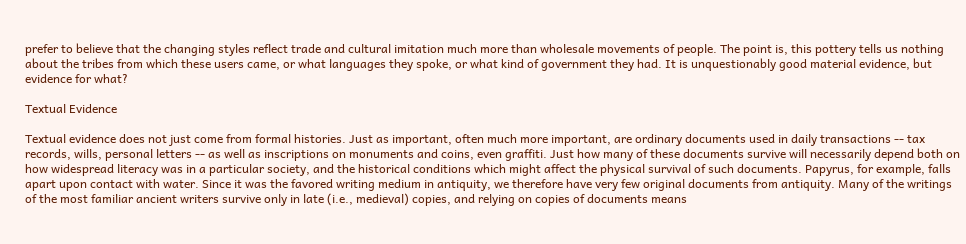prefer to believe that the changing styles reflect trade and cultural imitation much more than wholesale movements of people. The point is, this pottery tells us nothing about the tribes from which these users came, or what languages they spoke, or what kind of government they had. It is unquestionably good material evidence, but evidence for what?

Textual Evidence

Textual evidence does not just come from formal histories. Just as important, often much more important, are ordinary documents used in daily transactions -- tax records, wills, personal letters -- as well as inscriptions on monuments and coins, even graffiti. Just how many of these documents survive will necessarily depend both on how widespread literacy was in a particular society, and the historical conditions which might affect the physical survival of such documents. Papyrus, for example, falls apart upon contact with water. Since it was the favored writing medium in antiquity, we therefore have very few original documents from antiquity. Many of the writings of the most familiar ancient writers survive only in late (i.e., medieval) copies, and relying on copies of documents means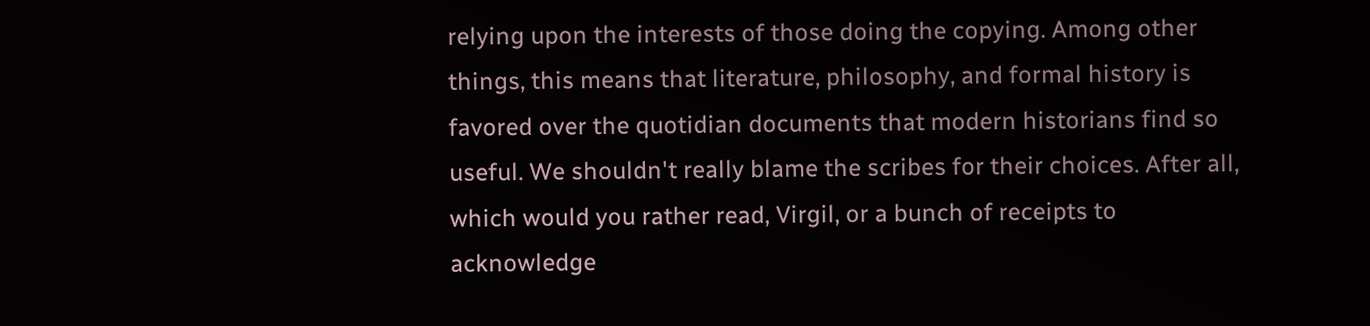relying upon the interests of those doing the copying. Among other things, this means that literature, philosophy, and formal history is favored over the quotidian documents that modern historians find so useful. We shouldn't really blame the scribes for their choices. After all, which would you rather read, Virgil, or a bunch of receipts to acknowledge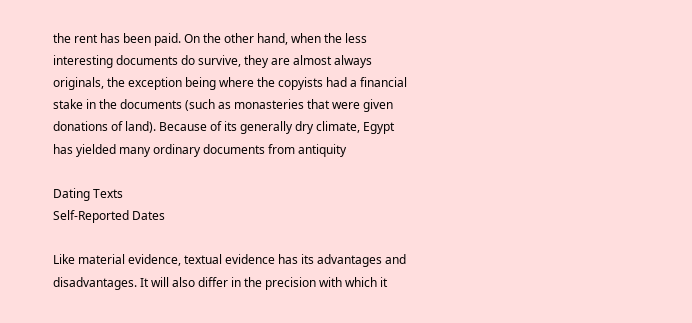the rent has been paid. On the other hand, when the less interesting documents do survive, they are almost always originals, the exception being where the copyists had a financial stake in the documents (such as monasteries that were given donations of land). Because of its generally dry climate, Egypt has yielded many ordinary documents from antiquity

Dating Texts
Self-Reported Dates

Like material evidence, textual evidence has its advantages and disadvantages. It will also differ in the precision with which it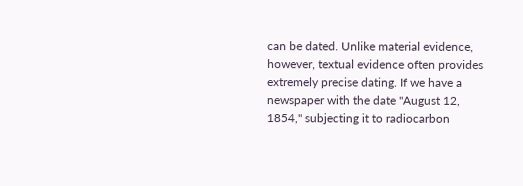can be dated. Unlike material evidence, however, textual evidence often provides extremely precise dating. If we have a newspaper with the date "August 12, 1854," subjecting it to radiocarbon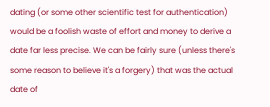dating (or some other scientific test for authentication) would be a foolish waste of effort and money to derive a date far less precise. We can be fairly sure (unless there's some reason to believe it's a forgery) that was the actual date of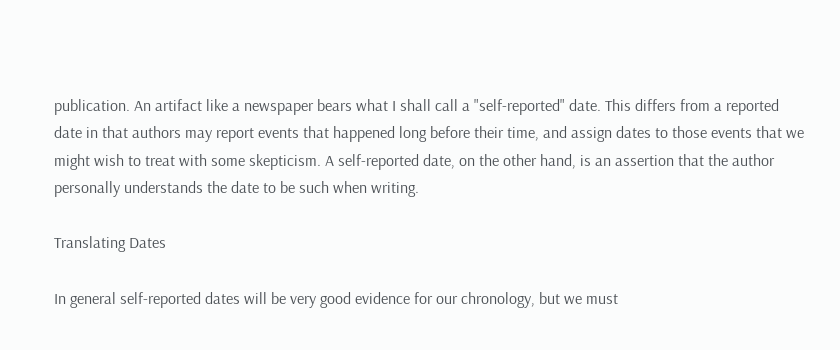publication. An artifact like a newspaper bears what I shall call a "self-reported" date. This differs from a reported date in that authors may report events that happened long before their time, and assign dates to those events that we might wish to treat with some skepticism. A self-reported date, on the other hand, is an assertion that the author personally understands the date to be such when writing.

Translating Dates

In general self-reported dates will be very good evidence for our chronology, but we must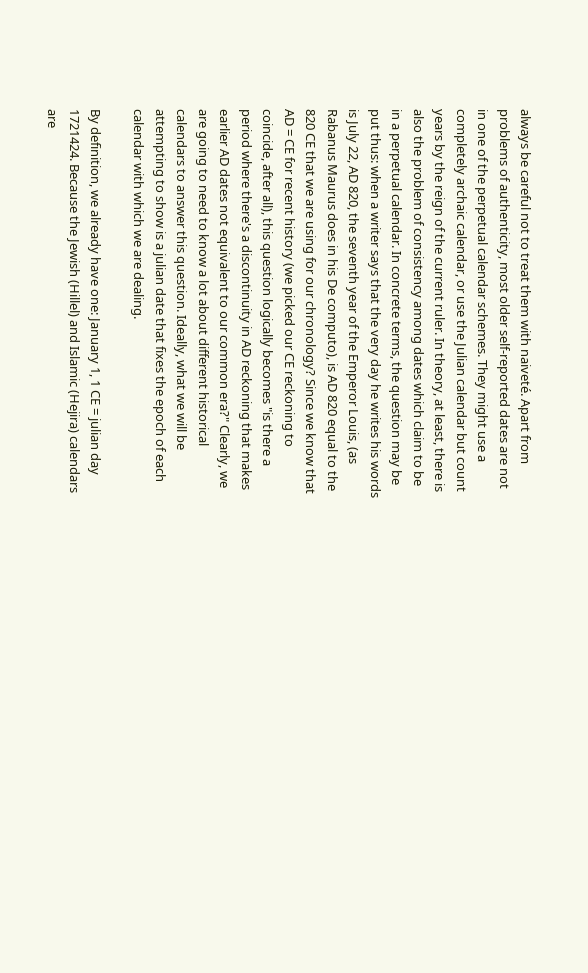always be careful not to treat them with naiveté. Apart from problems of authenticity, most older self-reported dates are not in one of the perpetual calendar schemes. They might use a completely archaic calendar, or use the Julian calendar but count years by the reign of the current ruler. In theory, at least, there is also the problem of consistency among dates which claim to be in a perpetual calendar. In concrete terms, the question may be put thus: when a writer says that the very day he writes his words is July 22, AD 820, the seventh year of the Emperor Louis, (as Rabanus Maurus does in his De computo), is AD 820 equal to the 820 CE that we are using for our chronology? Since we know that AD = CE for recent history (we picked our CE reckoning to coincide, after all), this question logically becomes "is there a period where there's a discontinuity in AD reckoning that makes earlier AD dates not equivalent to our common era?" Clearly, we are going to need to know a lot about different historical calendars to answer this question. Ideally, what we will be attempting to show is a julian date that fixes the epoch of each calendar with which we are dealing.

By definition, we already have one: January 1, 1 CE = julian day 1721424. Because the Jewish (Hillel) and Islamic (Hejira) calendars are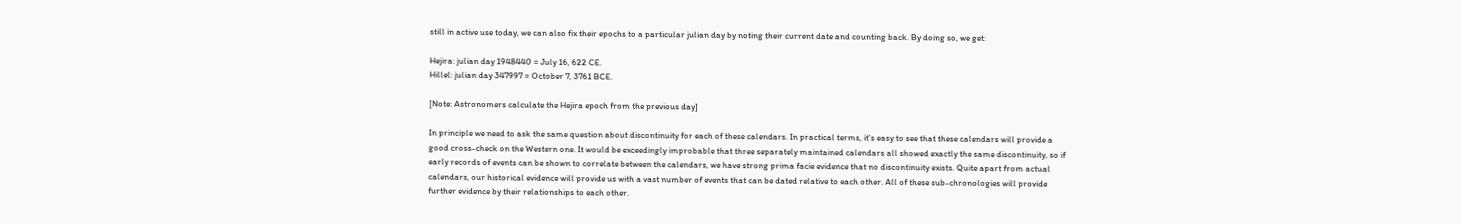still in active use today, we can also fix their epochs to a particular julian day by noting their current date and counting back. By doing so, we get:

Hejira: julian day 1948440 = July 16, 622 CE.
Hillel: julian day 347997 = October 7, 3761 BCE.

[Note: Astronomers calculate the Hejira epoch from the previous day]

In principle we need to ask the same question about discontinuity for each of these calendars. In practical terms, it's easy to see that these calendars will provide a good cross-check on the Western one. It would be exceedingly improbable that three separately maintained calendars all showed exactly the same discontinuity, so if early records of events can be shown to correlate between the calendars, we have strong prima facie evidence that no discontinuity exists. Quite apart from actual calendars, our historical evidence will provide us with a vast number of events that can be dated relative to each other. All of these sub-chronologies will provide further evidence by their relationships to each other.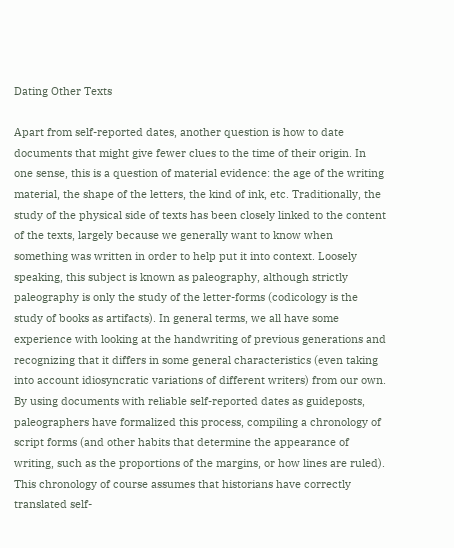Dating Other Texts

Apart from self-reported dates, another question is how to date documents that might give fewer clues to the time of their origin. In one sense, this is a question of material evidence: the age of the writing material, the shape of the letters, the kind of ink, etc. Traditionally, the study of the physical side of texts has been closely linked to the content of the texts, largely because we generally want to know when something was written in order to help put it into context. Loosely speaking, this subject is known as paleography, although strictly paleography is only the study of the letter-forms (codicology is the study of books as artifacts). In general terms, we all have some experience with looking at the handwriting of previous generations and recognizing that it differs in some general characteristics (even taking into account idiosyncratic variations of different writers) from our own. By using documents with reliable self-reported dates as guideposts, paleographers have formalized this process, compiling a chronology of script forms (and other habits that determine the appearance of writing, such as the proportions of the margins, or how lines are ruled). This chronology of course assumes that historians have correctly translated self-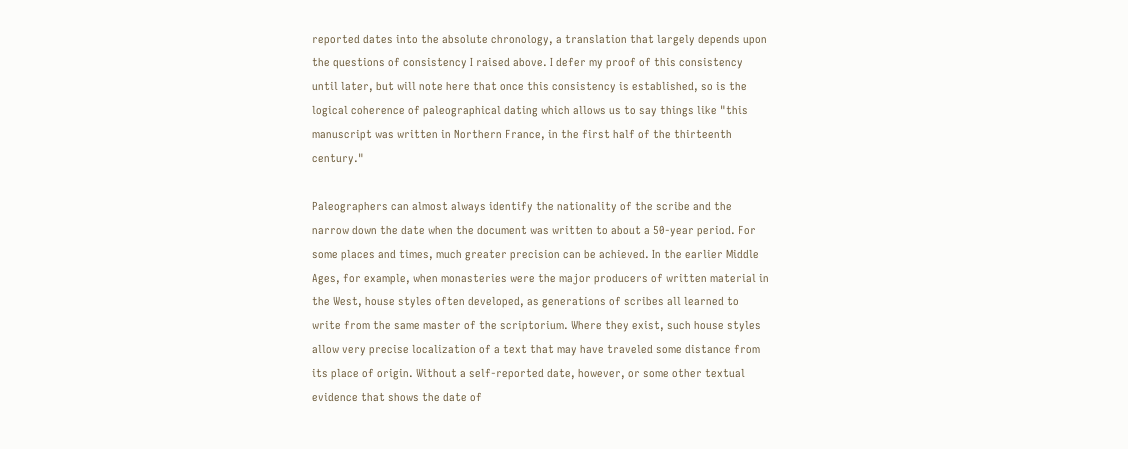reported dates into the absolute chronology, a translation that largely depends upon the questions of consistency I raised above. I defer my proof of this consistency until later, but will note here that once this consistency is established, so is the logical coherence of paleographical dating which allows us to say things like "this manuscript was written in Northern France, in the first half of the thirteenth century."

Paleographers can almost always identify the nationality of the scribe and the narrow down the date when the document was written to about a 50-year period. For some places and times, much greater precision can be achieved. In the earlier Middle Ages, for example, when monasteries were the major producers of written material in the West, house styles often developed, as generations of scribes all learned to write from the same master of the scriptorium. Where they exist, such house styles allow very precise localization of a text that may have traveled some distance from its place of origin. Without a self-reported date, however, or some other textual evidence that shows the date of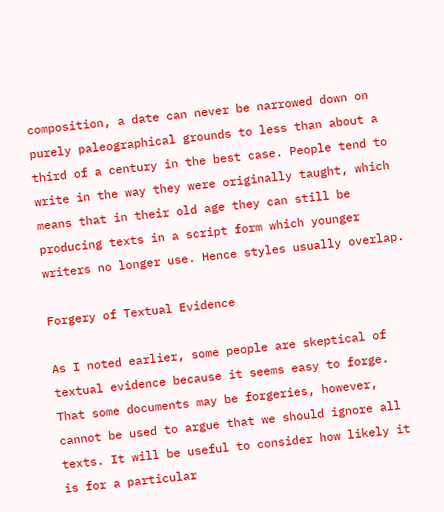composition, a date can never be narrowed down on purely paleographical grounds to less than about a third of a century in the best case. People tend to write in the way they were originally taught, which means that in their old age they can still be producing texts in a script form which younger writers no longer use. Hence styles usually overlap.

Forgery of Textual Evidence

As I noted earlier, some people are skeptical of textual evidence because it seems easy to forge. That some documents may be forgeries, however, cannot be used to argue that we should ignore all texts. It will be useful to consider how likely it is for a particular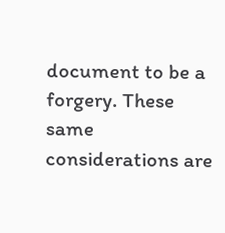document to be a forgery. These same considerations are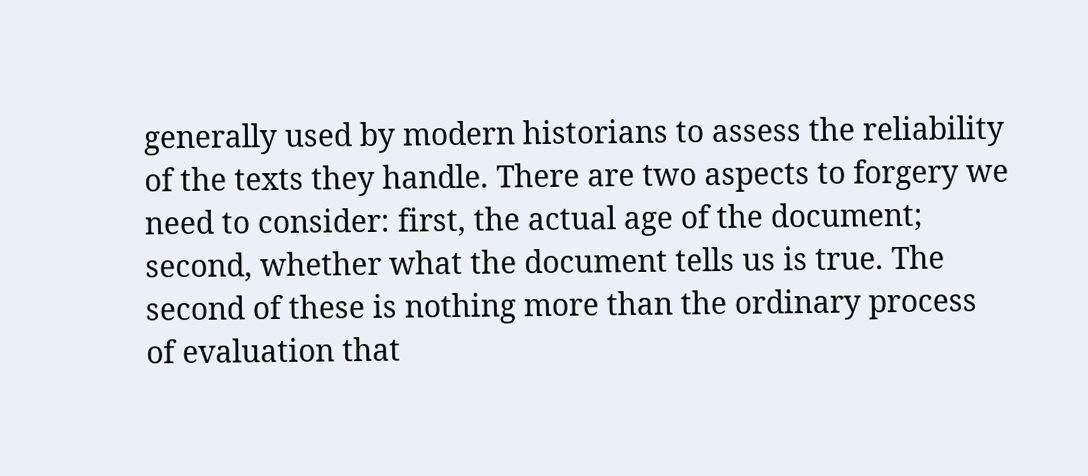generally used by modern historians to assess the reliability of the texts they handle. There are two aspects to forgery we need to consider: first, the actual age of the document; second, whether what the document tells us is true. The second of these is nothing more than the ordinary process of evaluation that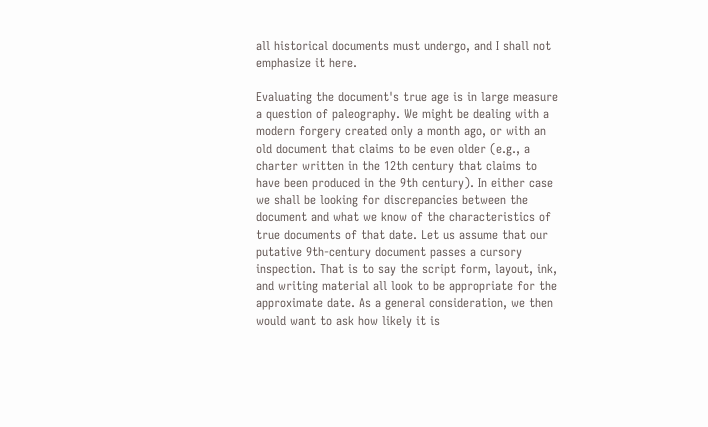all historical documents must undergo, and I shall not emphasize it here.

Evaluating the document's true age is in large measure a question of paleography. We might be dealing with a modern forgery created only a month ago, or with an old document that claims to be even older (e.g., a charter written in the 12th century that claims to have been produced in the 9th century). In either case we shall be looking for discrepancies between the document and what we know of the characteristics of true documents of that date. Let us assume that our putative 9th-century document passes a cursory inspection. That is to say the script form, layout, ink, and writing material all look to be appropriate for the approximate date. As a general consideration, we then would want to ask how likely it is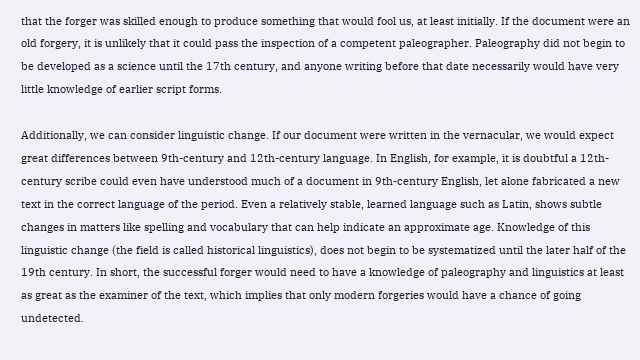that the forger was skilled enough to produce something that would fool us, at least initially. If the document were an old forgery, it is unlikely that it could pass the inspection of a competent paleographer. Paleography did not begin to be developed as a science until the 17th century, and anyone writing before that date necessarily would have very little knowledge of earlier script forms.

Additionally, we can consider linguistic change. If our document were written in the vernacular, we would expect great differences between 9th-century and 12th-century language. In English, for example, it is doubtful a 12th-century scribe could even have understood much of a document in 9th-century English, let alone fabricated a new text in the correct language of the period. Even a relatively stable, learned language such as Latin, shows subtle changes in matters like spelling and vocabulary that can help indicate an approximate age. Knowledge of this linguistic change (the field is called historical linguistics), does not begin to be systematized until the later half of the 19th century. In short, the successful forger would need to have a knowledge of paleography and linguistics at least as great as the examiner of the text, which implies that only modern forgeries would have a chance of going undetected.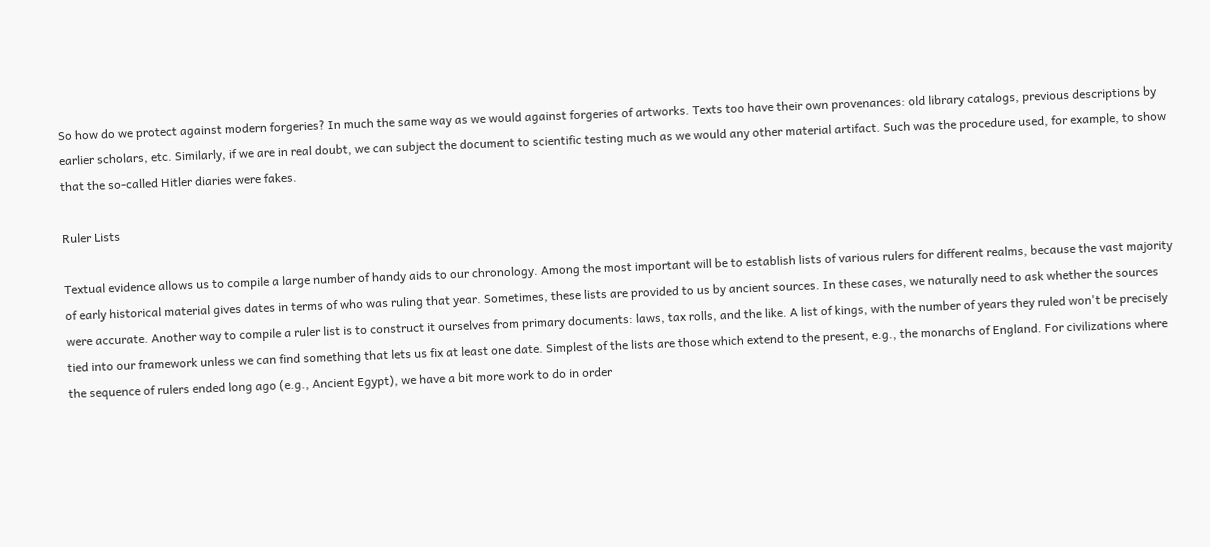So how do we protect against modern forgeries? In much the same way as we would against forgeries of artworks. Texts too have their own provenances: old library catalogs, previous descriptions by earlier scholars, etc. Similarly, if we are in real doubt, we can subject the document to scientific testing much as we would any other material artifact. Such was the procedure used, for example, to show that the so-called Hitler diaries were fakes.

Ruler Lists

Textual evidence allows us to compile a large number of handy aids to our chronology. Among the most important will be to establish lists of various rulers for different realms, because the vast majority of early historical material gives dates in terms of who was ruling that year. Sometimes, these lists are provided to us by ancient sources. In these cases, we naturally need to ask whether the sources were accurate. Another way to compile a ruler list is to construct it ourselves from primary documents: laws, tax rolls, and the like. A list of kings, with the number of years they ruled won't be precisely tied into our framework unless we can find something that lets us fix at least one date. Simplest of the lists are those which extend to the present, e.g., the monarchs of England. For civilizations where the sequence of rulers ended long ago (e.g., Ancient Egypt), we have a bit more work to do in order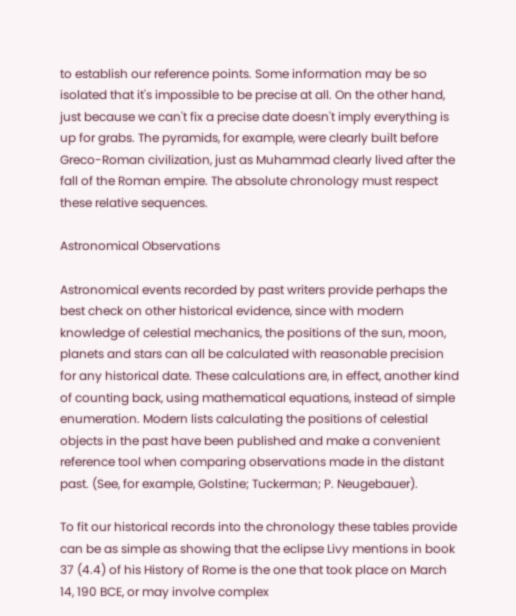to establish our reference points. Some information may be so isolated that it's impossible to be precise at all. On the other hand, just because we can't fix a precise date doesn't imply everything is up for grabs. The pyramids, for example, were clearly built before Greco-Roman civilization, just as Muhammad clearly lived after the fall of the Roman empire. The absolute chronology must respect these relative sequences.

Astronomical Observations

Astronomical events recorded by past writers provide perhaps the best check on other historical evidence, since with modern knowledge of celestial mechanics, the positions of the sun, moon, planets and stars can all be calculated with reasonable precision for any historical date. These calculations are, in effect, another kind of counting back, using mathematical equations, instead of simple enumeration. Modern lists calculating the positions of celestial objects in the past have been published and make a convenient reference tool when comparing observations made in the distant past. (See, for example, Golstine; Tuckerman; P. Neugebauer).

To fit our historical records into the chronology these tables provide can be as simple as showing that the eclipse Livy mentions in book 37 (4.4) of his History of Rome is the one that took place on March 14, 190 BCE, or may involve complex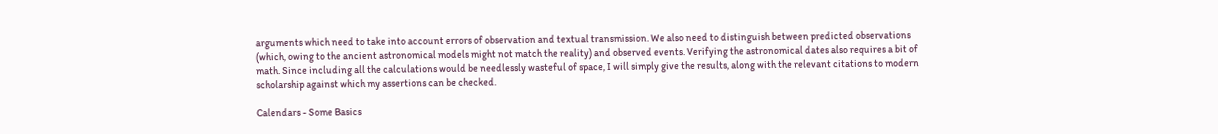arguments which need to take into account errors of observation and textual transmission. We also need to distinguish between predicted observations (which, owing to the ancient astronomical models might not match the reality) and observed events. Verifying the astronomical dates also requires a bit of math. Since including all the calculations would be needlessly wasteful of space, I will simply give the results, along with the relevant citations to modern scholarship against which my assertions can be checked.

Calendars - Some Basics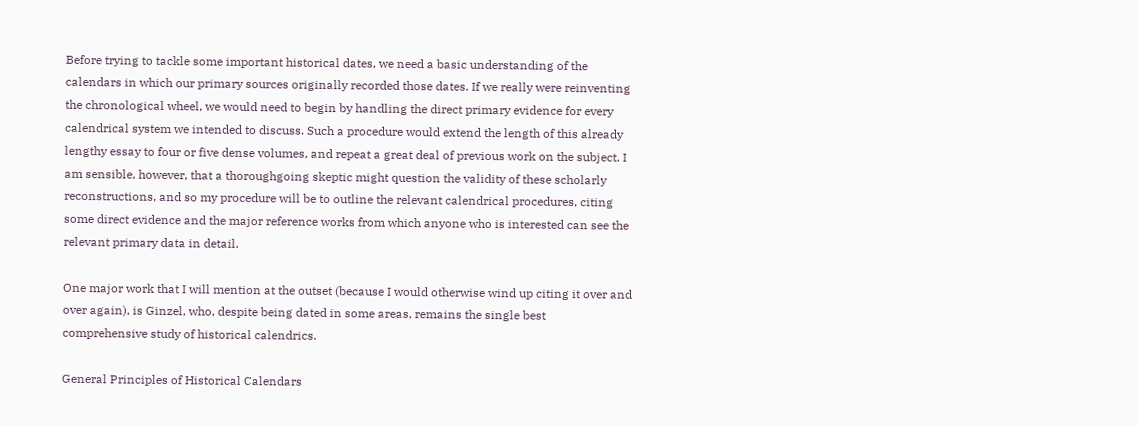Before trying to tackle some important historical dates, we need a basic understanding of the calendars in which our primary sources originally recorded those dates. If we really were reinventing the chronological wheel, we would need to begin by handling the direct primary evidence for every calendrical system we intended to discuss. Such a procedure would extend the length of this already lengthy essay to four or five dense volumes, and repeat a great deal of previous work on the subject. I am sensible, however, that a thoroughgoing skeptic might question the validity of these scholarly reconstructions, and so my procedure will be to outline the relevant calendrical procedures, citing some direct evidence and the major reference works from which anyone who is interested can see the relevant primary data in detail.

One major work that I will mention at the outset (because I would otherwise wind up citing it over and over again), is Ginzel, who, despite being dated in some areas, remains the single best comprehensive study of historical calendrics.

General Principles of Historical Calendars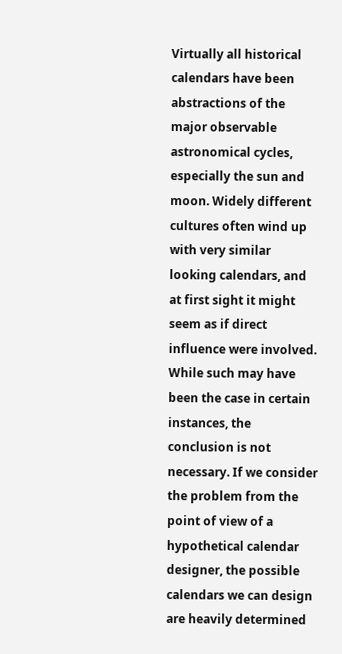Virtually all historical calendars have been abstractions of the major observable astronomical cycles, especially the sun and moon. Widely different cultures often wind up with very similar looking calendars, and at first sight it might seem as if direct influence were involved. While such may have been the case in certain instances, the conclusion is not necessary. If we consider the problem from the point of view of a hypothetical calendar designer, the possible calendars we can design are heavily determined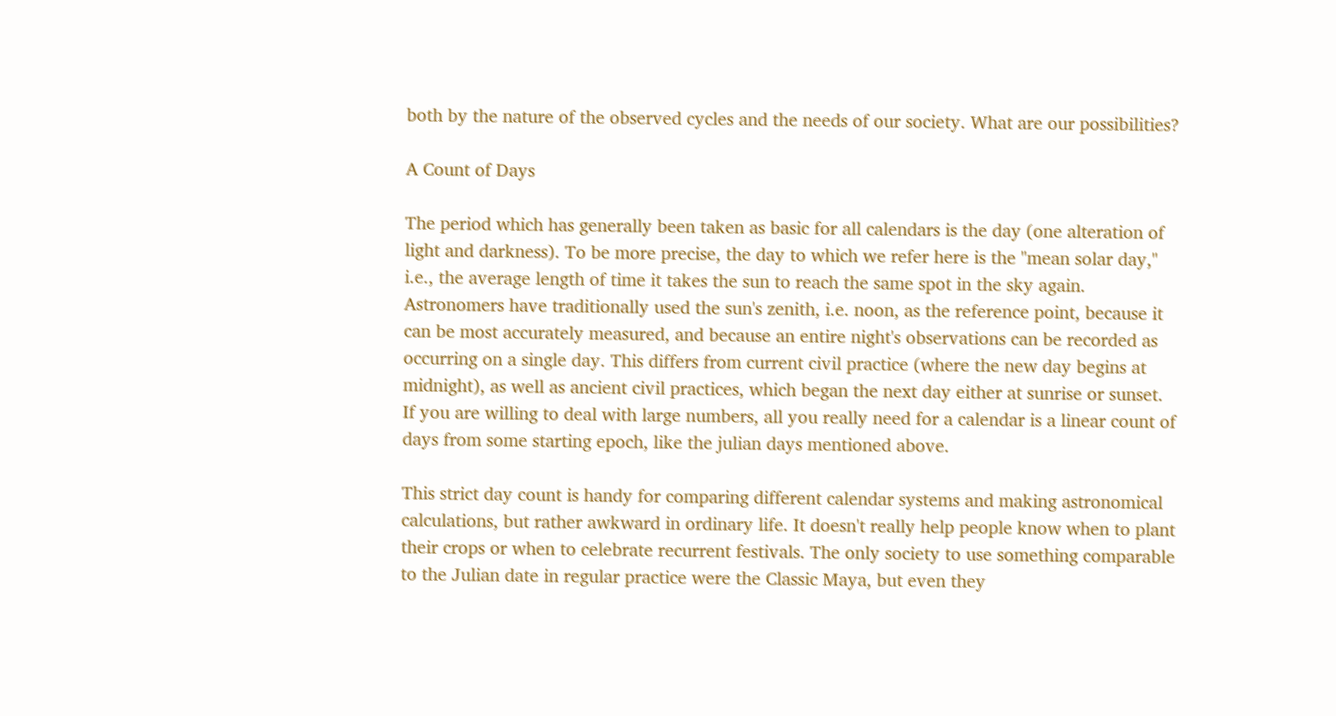both by the nature of the observed cycles and the needs of our society. What are our possibilities?

A Count of Days

The period which has generally been taken as basic for all calendars is the day (one alteration of light and darkness). To be more precise, the day to which we refer here is the "mean solar day," i.e., the average length of time it takes the sun to reach the same spot in the sky again. Astronomers have traditionally used the sun's zenith, i.e. noon, as the reference point, because it can be most accurately measured, and because an entire night's observations can be recorded as occurring on a single day. This differs from current civil practice (where the new day begins at midnight), as well as ancient civil practices, which began the next day either at sunrise or sunset. If you are willing to deal with large numbers, all you really need for a calendar is a linear count of days from some starting epoch, like the julian days mentioned above.

This strict day count is handy for comparing different calendar systems and making astronomical calculations, but rather awkward in ordinary life. It doesn't really help people know when to plant their crops or when to celebrate recurrent festivals. The only society to use something comparable to the Julian date in regular practice were the Classic Maya, but even they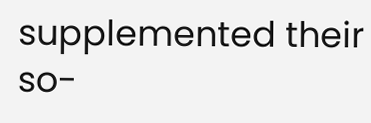supplemented their so-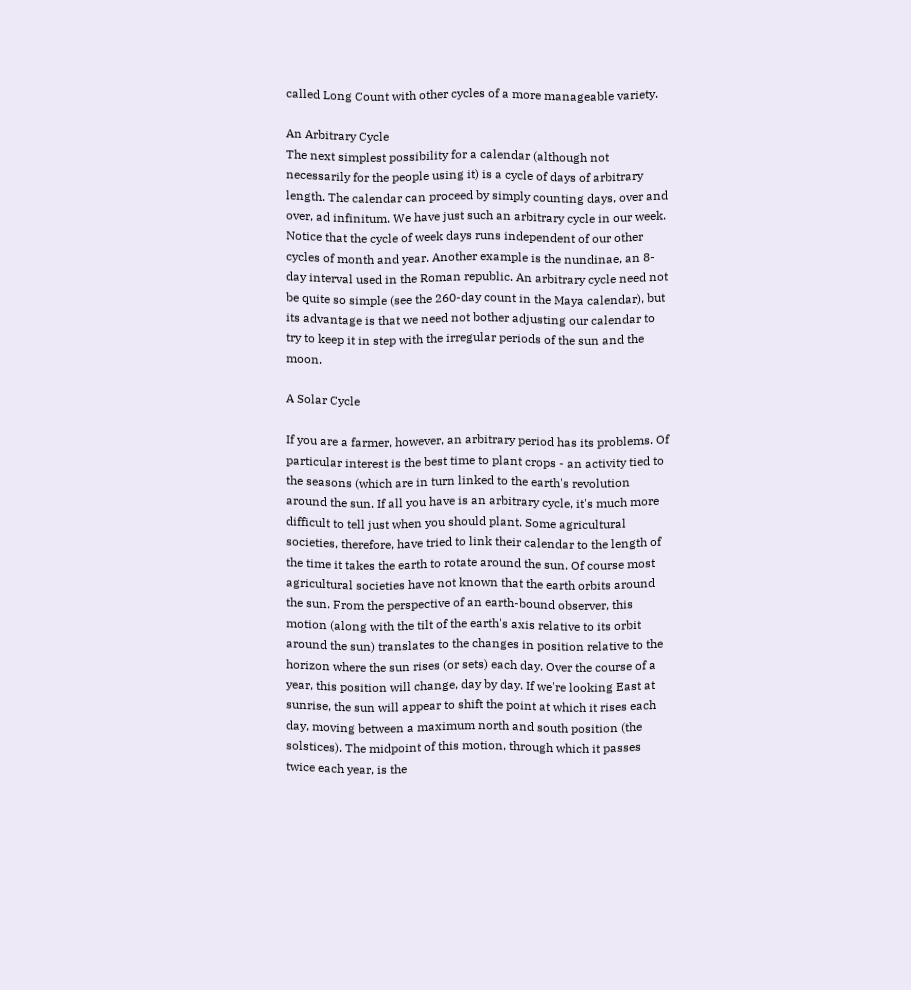called Long Count with other cycles of a more manageable variety.

An Arbitrary Cycle
The next simplest possibility for a calendar (although not necessarily for the people using it) is a cycle of days of arbitrary length. The calendar can proceed by simply counting days, over and over, ad infinitum. We have just such an arbitrary cycle in our week. Notice that the cycle of week days runs independent of our other cycles of month and year. Another example is the nundinae, an 8-day interval used in the Roman republic. An arbitrary cycle need not be quite so simple (see the 260-day count in the Maya calendar), but its advantage is that we need not bother adjusting our calendar to try to keep it in step with the irregular periods of the sun and the moon.

A Solar Cycle

If you are a farmer, however, an arbitrary period has its problems. Of particular interest is the best time to plant crops - an activity tied to the seasons (which are in turn linked to the earth's revolution around the sun. If all you have is an arbitrary cycle, it's much more difficult to tell just when you should plant. Some agricultural societies, therefore, have tried to link their calendar to the length of the time it takes the earth to rotate around the sun. Of course most agricultural societies have not known that the earth orbits around the sun. From the perspective of an earth-bound observer, this motion (along with the tilt of the earth's axis relative to its orbit around the sun) translates to the changes in position relative to the horizon where the sun rises (or sets) each day. Over the course of a year, this position will change, day by day. If we're looking East at sunrise, the sun will appear to shift the point at which it rises each day, moving between a maximum north and south position (the solstices). The midpoint of this motion, through which it passes twice each year, is the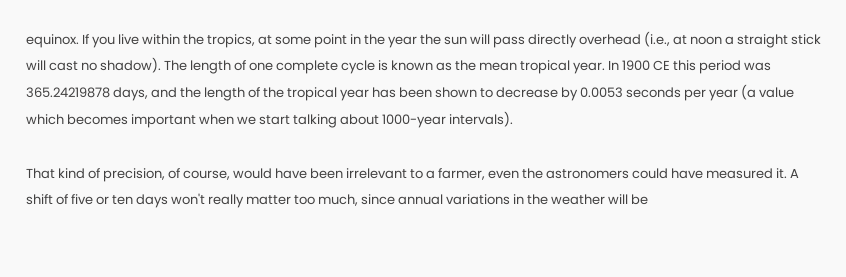equinox. If you live within the tropics, at some point in the year the sun will pass directly overhead (i.e., at noon a straight stick will cast no shadow). The length of one complete cycle is known as the mean tropical year. In 1900 CE this period was 365.24219878 days, and the length of the tropical year has been shown to decrease by 0.0053 seconds per year (a value which becomes important when we start talking about 1000-year intervals).

That kind of precision, of course, would have been irrelevant to a farmer, even the astronomers could have measured it. A shift of five or ten days won't really matter too much, since annual variations in the weather will be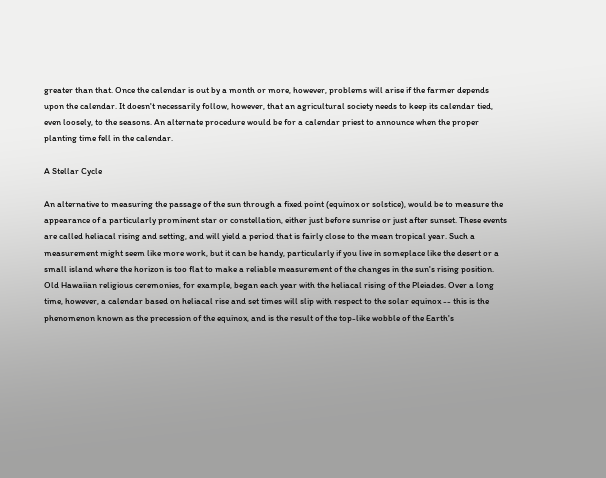greater than that. Once the calendar is out by a month or more, however, problems will arise if the farmer depends upon the calendar. It doesn't necessarily follow, however, that an agricultural society needs to keep its calendar tied, even loosely, to the seasons. An alternate procedure would be for a calendar priest to announce when the proper planting time fell in the calendar.

A Stellar Cycle

An alternative to measuring the passage of the sun through a fixed point (equinox or solstice), would be to measure the appearance of a particularly prominent star or constellation, either just before sunrise or just after sunset. These events are called heliacal rising and setting, and will yield a period that is fairly close to the mean tropical year. Such a measurement might seem like more work, but it can be handy, particularly if you live in someplace like the desert or a small island where the horizon is too flat to make a reliable measurement of the changes in the sun's rising position. Old Hawaiian religious ceremonies, for example, began each year with the heliacal rising of the Pleiades. Over a long time, however, a calendar based on heliacal rise and set times will slip with respect to the solar equinox -- this is the phenomenon known as the precession of the equinox, and is the result of the top-like wobble of the Earth's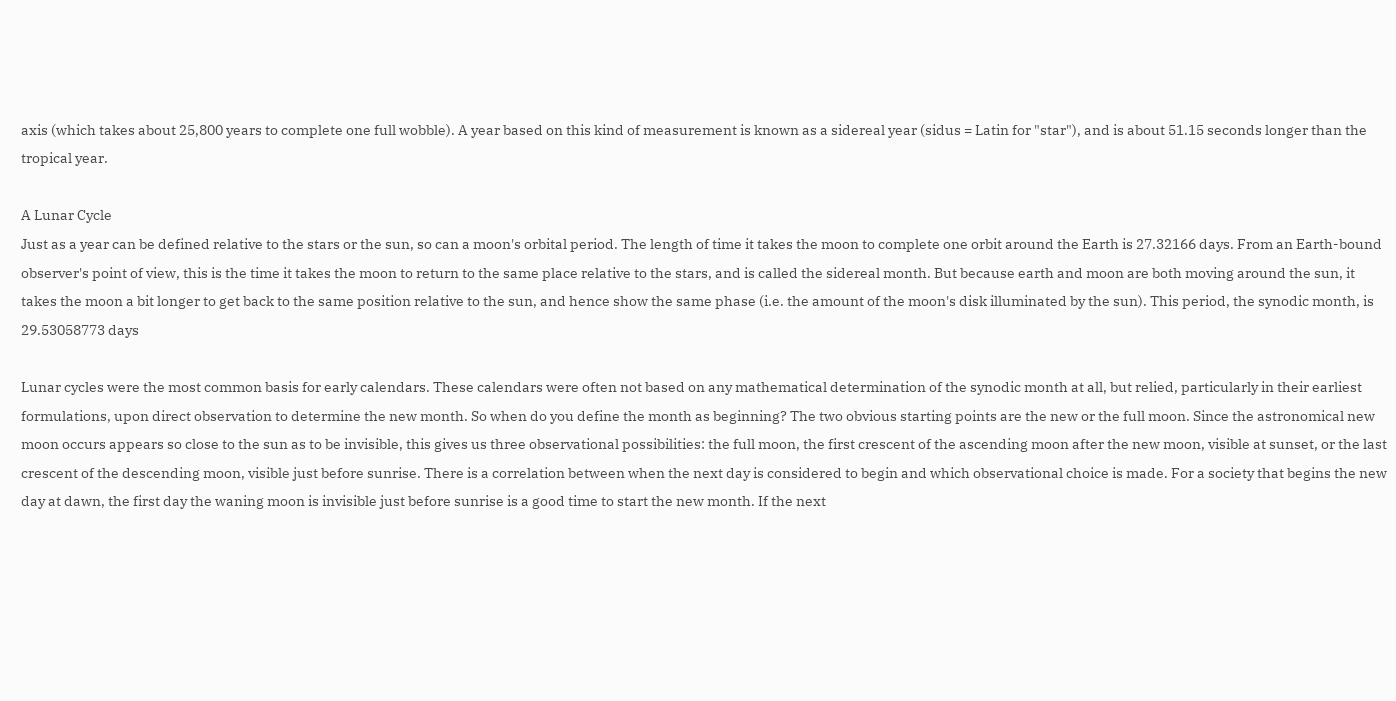axis (which takes about 25,800 years to complete one full wobble). A year based on this kind of measurement is known as a sidereal year (sidus = Latin for "star"), and is about 51.15 seconds longer than the tropical year.

A Lunar Cycle
Just as a year can be defined relative to the stars or the sun, so can a moon's orbital period. The length of time it takes the moon to complete one orbit around the Earth is 27.32166 days. From an Earth-bound observer's point of view, this is the time it takes the moon to return to the same place relative to the stars, and is called the sidereal month. But because earth and moon are both moving around the sun, it takes the moon a bit longer to get back to the same position relative to the sun, and hence show the same phase (i.e. the amount of the moon's disk illuminated by the sun). This period, the synodic month, is 29.53058773 days

Lunar cycles were the most common basis for early calendars. These calendars were often not based on any mathematical determination of the synodic month at all, but relied, particularly in their earliest formulations, upon direct observation to determine the new month. So when do you define the month as beginning? The two obvious starting points are the new or the full moon. Since the astronomical new moon occurs appears so close to the sun as to be invisible, this gives us three observational possibilities: the full moon, the first crescent of the ascending moon after the new moon, visible at sunset, or the last crescent of the descending moon, visible just before sunrise. There is a correlation between when the next day is considered to begin and which observational choice is made. For a society that begins the new day at dawn, the first day the waning moon is invisible just before sunrise is a good time to start the new month. If the next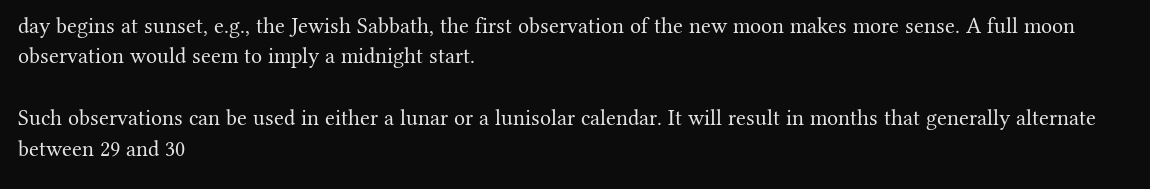day begins at sunset, e.g., the Jewish Sabbath, the first observation of the new moon makes more sense. A full moon observation would seem to imply a midnight start.

Such observations can be used in either a lunar or a lunisolar calendar. It will result in months that generally alternate between 29 and 30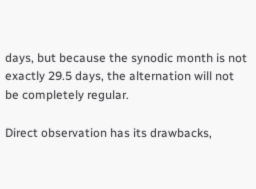days, but because the synodic month is not exactly 29.5 days, the alternation will not be completely regular.

Direct observation has its drawbacks,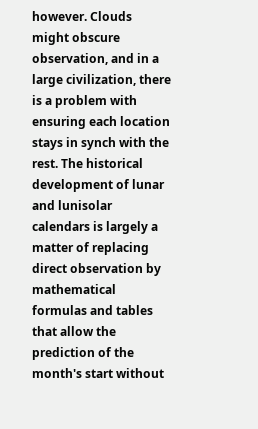however. Clouds might obscure observation, and in a large civilization, there is a problem with ensuring each location stays in synch with the rest. The historical development of lunar and lunisolar calendars is largely a matter of replacing direct observation by mathematical formulas and tables that allow the prediction of the month's start without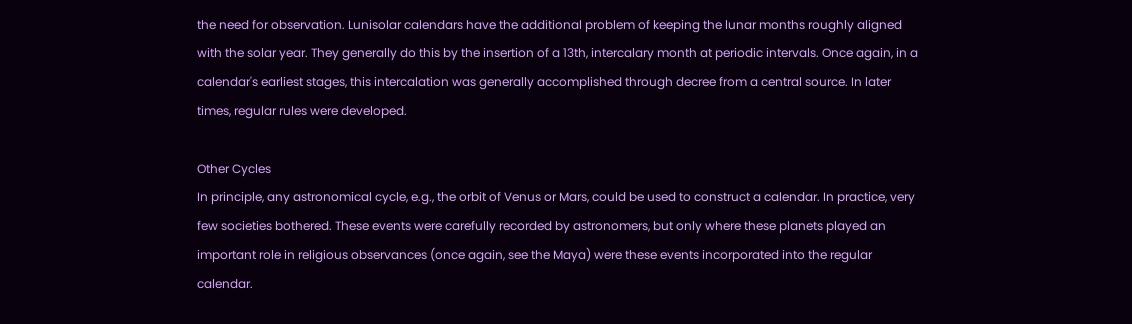the need for observation. Lunisolar calendars have the additional problem of keeping the lunar months roughly aligned with the solar year. They generally do this by the insertion of a 13th, intercalary month at periodic intervals. Once again, in a calendar's earliest stages, this intercalation was generally accomplished through decree from a central source. In later times, regular rules were developed.

Other Cycles
In principle, any astronomical cycle, e.g., the orbit of Venus or Mars, could be used to construct a calendar. In practice, very few societies bothered. These events were carefully recorded by astronomers, but only where these planets played an important role in religious observances (once again, see the Maya) were these events incorporated into the regular calendar.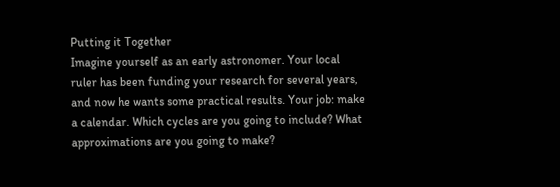Putting it Together
Imagine yourself as an early astronomer. Your local ruler has been funding your research for several years, and now he wants some practical results. Your job: make a calendar. Which cycles are you going to include? What approximations are you going to make?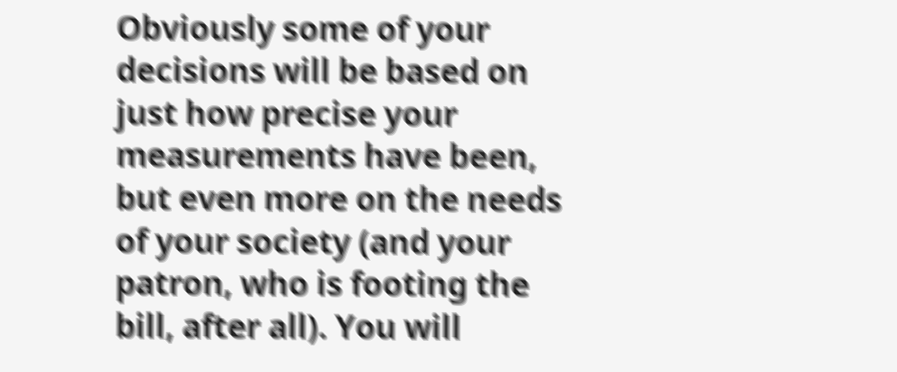Obviously some of your decisions will be based on just how precise your measurements have been, but even more on the needs of your society (and your patron, who is footing the bill, after all). You will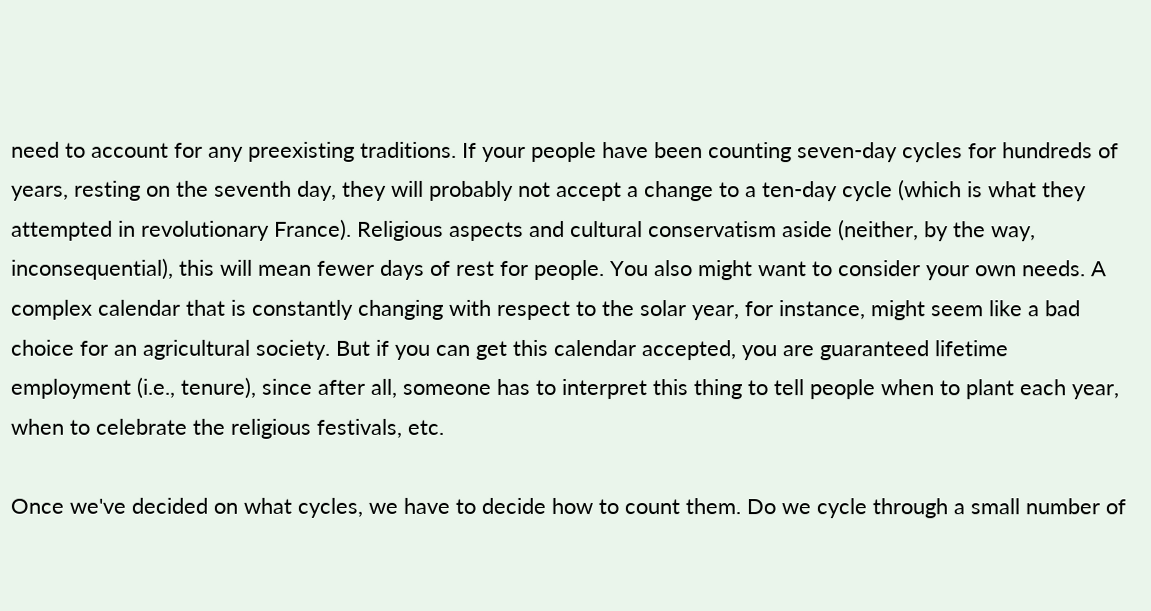need to account for any preexisting traditions. If your people have been counting seven-day cycles for hundreds of years, resting on the seventh day, they will probably not accept a change to a ten-day cycle (which is what they attempted in revolutionary France). Religious aspects and cultural conservatism aside (neither, by the way, inconsequential), this will mean fewer days of rest for people. You also might want to consider your own needs. A complex calendar that is constantly changing with respect to the solar year, for instance, might seem like a bad choice for an agricultural society. But if you can get this calendar accepted, you are guaranteed lifetime employment (i.e., tenure), since after all, someone has to interpret this thing to tell people when to plant each year, when to celebrate the religious festivals, etc.

Once we've decided on what cycles, we have to decide how to count them. Do we cycle through a small number of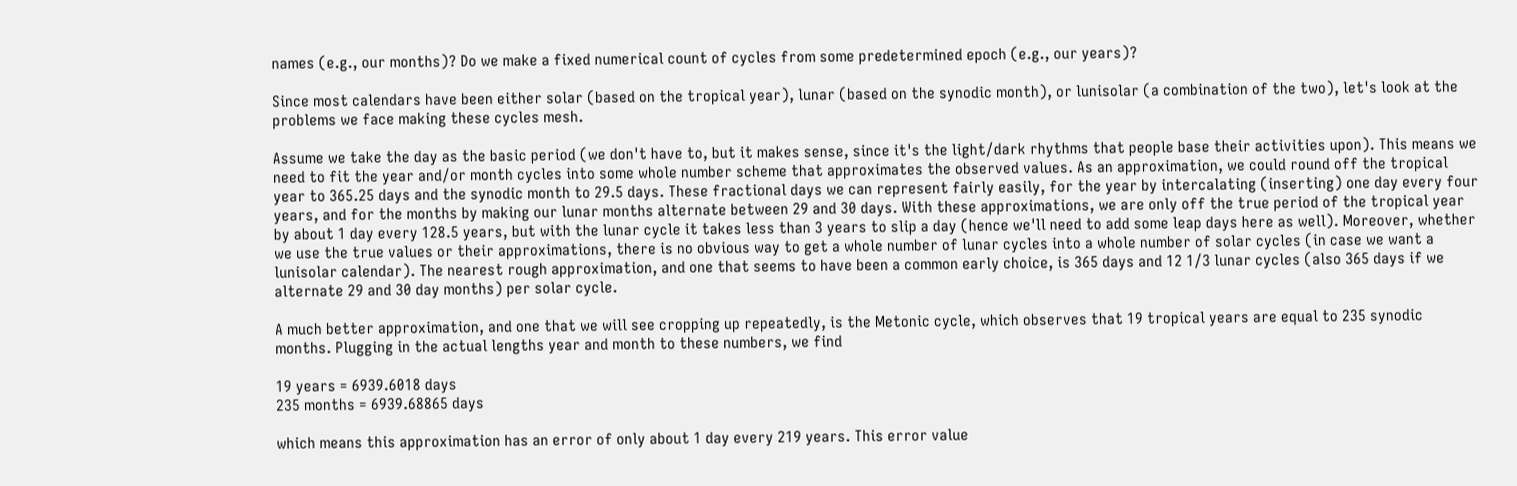names (e.g., our months)? Do we make a fixed numerical count of cycles from some predetermined epoch (e.g., our years)?

Since most calendars have been either solar (based on the tropical year), lunar (based on the synodic month), or lunisolar (a combination of the two), let's look at the problems we face making these cycles mesh.

Assume we take the day as the basic period (we don't have to, but it makes sense, since it's the light/dark rhythms that people base their activities upon). This means we need to fit the year and/or month cycles into some whole number scheme that approximates the observed values. As an approximation, we could round off the tropical year to 365.25 days and the synodic month to 29.5 days. These fractional days we can represent fairly easily, for the year by intercalating (inserting) one day every four years, and for the months by making our lunar months alternate between 29 and 30 days. With these approximations, we are only off the true period of the tropical year by about 1 day every 128.5 years, but with the lunar cycle it takes less than 3 years to slip a day (hence we'll need to add some leap days here as well). Moreover, whether we use the true values or their approximations, there is no obvious way to get a whole number of lunar cycles into a whole number of solar cycles (in case we want a lunisolar calendar). The nearest rough approximation, and one that seems to have been a common early choice, is 365 days and 12 1/3 lunar cycles (also 365 days if we alternate 29 and 30 day months) per solar cycle.

A much better approximation, and one that we will see cropping up repeatedly, is the Metonic cycle, which observes that 19 tropical years are equal to 235 synodic months. Plugging in the actual lengths year and month to these numbers, we find

19 years = 6939.6018 days
235 months = 6939.68865 days

which means this approximation has an error of only about 1 day every 219 years. This error value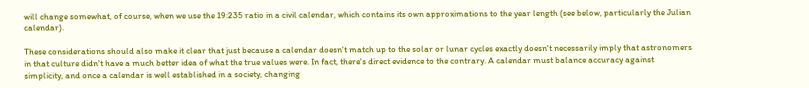will change somewhat, of course, when we use the 19:235 ratio in a civil calendar, which contains its own approximations to the year length (see below, particularly the Julian calendar).

These considerations should also make it clear that just because a calendar doesn't match up to the solar or lunar cycles exactly doesn't necessarily imply that astronomers in that culture didn't have a much better idea of what the true values were. In fact, there's direct evidence to the contrary. A calendar must balance accuracy against simplicity, and once a calendar is well established in a society, changing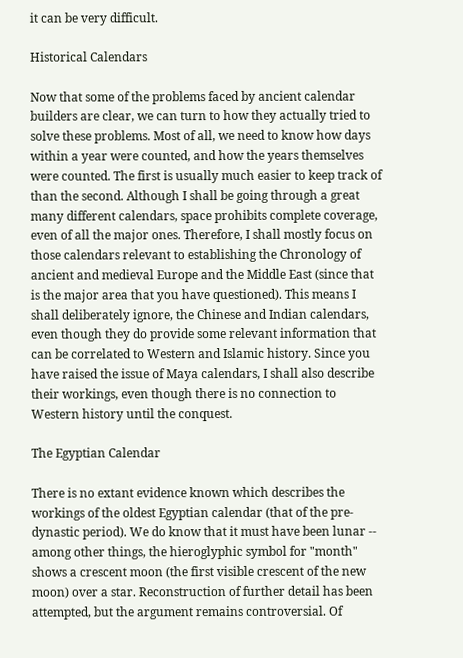it can be very difficult.

Historical Calendars

Now that some of the problems faced by ancient calendar builders are clear, we can turn to how they actually tried to solve these problems. Most of all, we need to know how days within a year were counted, and how the years themselves were counted. The first is usually much easier to keep track of than the second. Although I shall be going through a great many different calendars, space prohibits complete coverage, even of all the major ones. Therefore, I shall mostly focus on those calendars relevant to establishing the Chronology of ancient and medieval Europe and the Middle East (since that is the major area that you have questioned). This means I shall deliberately ignore, the Chinese and Indian calendars, even though they do provide some relevant information that can be correlated to Western and Islamic history. Since you have raised the issue of Maya calendars, I shall also describe their workings, even though there is no connection to Western history until the conquest.

The Egyptian Calendar

There is no extant evidence known which describes the workings of the oldest Egyptian calendar (that of the pre-dynastic period). We do know that it must have been lunar -- among other things, the hieroglyphic symbol for "month" shows a crescent moon (the first visible crescent of the new moon) over a star. Reconstruction of further detail has been attempted, but the argument remains controversial. Of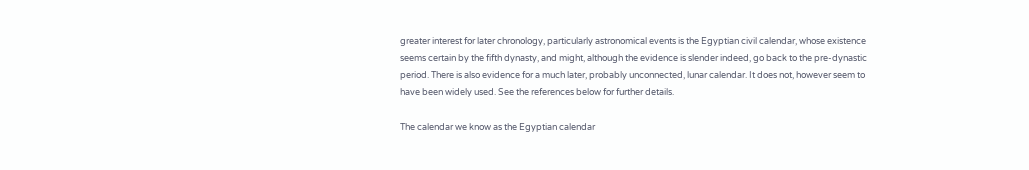greater interest for later chronology, particularly astronomical events is the Egyptian civil calendar, whose existence seems certain by the fifth dynasty, and might, although the evidence is slender indeed, go back to the pre-dynastic period. There is also evidence for a much later, probably unconnected, lunar calendar. It does not, however seem to have been widely used. See the references below for further details.

The calendar we know as the Egyptian calendar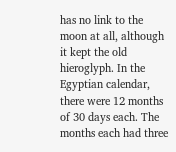has no link to the moon at all, although it kept the old hieroglyph. In the Egyptian calendar, there were 12 months of 30 days each. The months each had three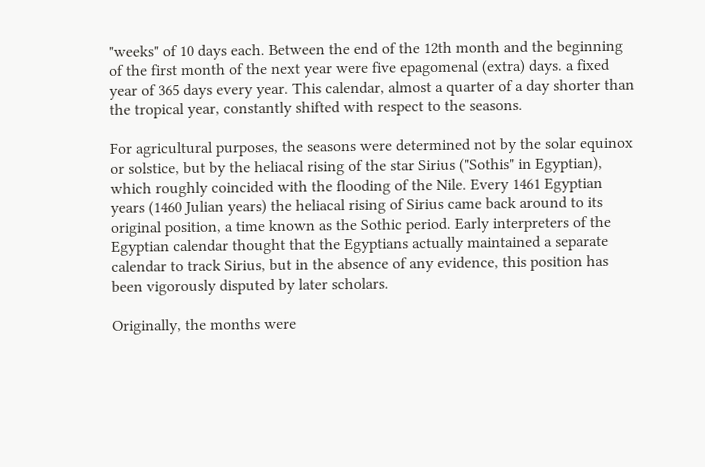"weeks" of 10 days each. Between the end of the 12th month and the beginning of the first month of the next year were five epagomenal (extra) days. a fixed year of 365 days every year. This calendar, almost a quarter of a day shorter than the tropical year, constantly shifted with respect to the seasons.

For agricultural purposes, the seasons were determined not by the solar equinox or solstice, but by the heliacal rising of the star Sirius ("Sothis" in Egyptian), which roughly coincided with the flooding of the Nile. Every 1461 Egyptian years (1460 Julian years) the heliacal rising of Sirius came back around to its original position, a time known as the Sothic period. Early interpreters of the Egyptian calendar thought that the Egyptians actually maintained a separate calendar to track Sirius, but in the absence of any evidence, this position has been vigorously disputed by later scholars.

Originally, the months were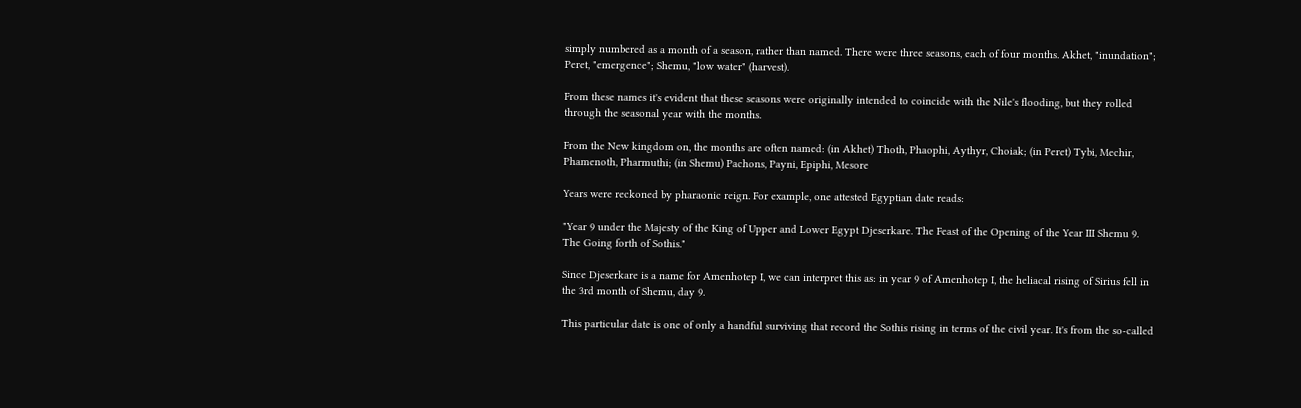simply numbered as a month of a season, rather than named. There were three seasons, each of four months. Akhet, "inundation"; Peret, "emergence"; Shemu, "low water" (harvest).

From these names it's evident that these seasons were originally intended to coincide with the Nile's flooding, but they rolled through the seasonal year with the months.

From the New kingdom on, the months are often named: (in Akhet) Thoth, Phaophi, Aythyr, Choiak; (in Peret) Tybi, Mechir, Phamenoth, Pharmuthi; (in Shemu) Pachons, Payni, Epiphi, Mesore

Years were reckoned by pharaonic reign. For example, one attested Egyptian date reads:

"Year 9 under the Majesty of the King of Upper and Lower Egypt Djeserkare. The Feast of the Opening of the Year III Shemu 9. The Going forth of Sothis."

Since Djeserkare is a name for Amenhotep I, we can interpret this as: in year 9 of Amenhotep I, the heliacal rising of Sirius fell in the 3rd month of Shemu, day 9.

This particular date is one of only a handful surviving that record the Sothis rising in terms of the civil year. It's from the so-called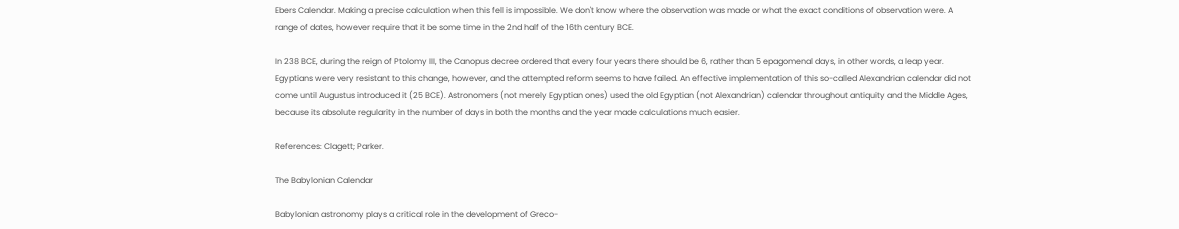Ebers Calendar. Making a precise calculation when this fell is impossible. We don't know where the observation was made or what the exact conditions of observation were. A range of dates, however require that it be some time in the 2nd half of the 16th century BCE.

In 238 BCE, during the reign of Ptolomy III, the Canopus decree ordered that every four years there should be 6, rather than 5 epagomenal days, in other words, a leap year. Egyptians were very resistant to this change, however, and the attempted reform seems to have failed. An effective implementation of this so-called Alexandrian calendar did not come until Augustus introduced it (25 BCE). Astronomers (not merely Egyptian ones) used the old Egyptian (not Alexandrian) calendar throughout antiquity and the Middle Ages, because its absolute regularity in the number of days in both the months and the year made calculations much easier.

References: Clagett; Parker.

The Babylonian Calendar

Babylonian astronomy plays a critical role in the development of Greco-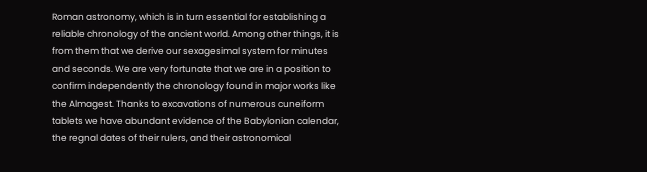Roman astronomy, which is in turn essential for establishing a reliable chronology of the ancient world. Among other things, it is from them that we derive our sexagesimal system for minutes and seconds. We are very fortunate that we are in a position to confirm independently the chronology found in major works like the Almagest. Thanks to excavations of numerous cuneiform tablets we have abundant evidence of the Babylonian calendar, the regnal dates of their rulers, and their astronomical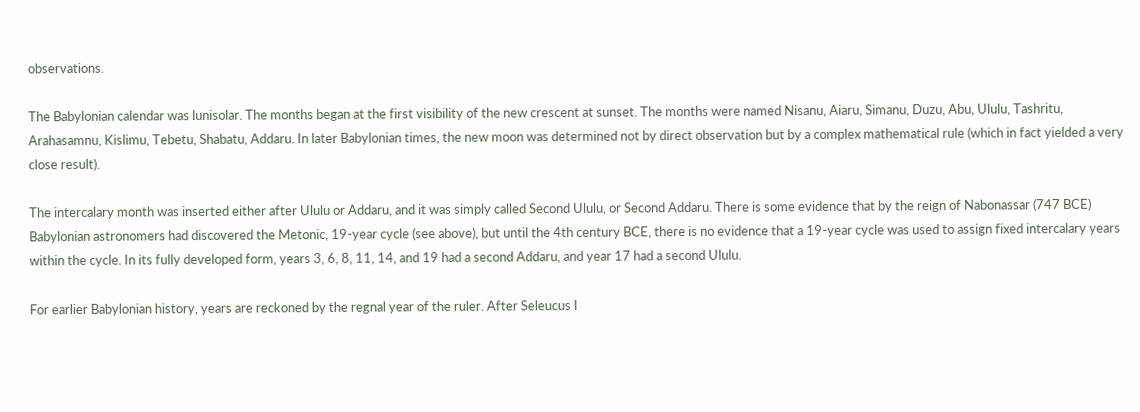observations.

The Babylonian calendar was lunisolar. The months began at the first visibility of the new crescent at sunset. The months were named Nisanu, Aiaru, Simanu, Duzu, Abu, Ululu, Tashritu, Arahasamnu, Kislimu, Tebetu, Shabatu, Addaru. In later Babylonian times, the new moon was determined not by direct observation but by a complex mathematical rule (which in fact yielded a very close result).

The intercalary month was inserted either after Ululu or Addaru, and it was simply called Second Ululu, or Second Addaru. There is some evidence that by the reign of Nabonassar (747 BCE) Babylonian astronomers had discovered the Metonic, 19-year cycle (see above), but until the 4th century BCE, there is no evidence that a 19-year cycle was used to assign fixed intercalary years within the cycle. In its fully developed form, years 3, 6, 8, 11, 14, and 19 had a second Addaru, and year 17 had a second Ululu.

For earlier Babylonian history, years are reckoned by the regnal year of the ruler. After Seleucus I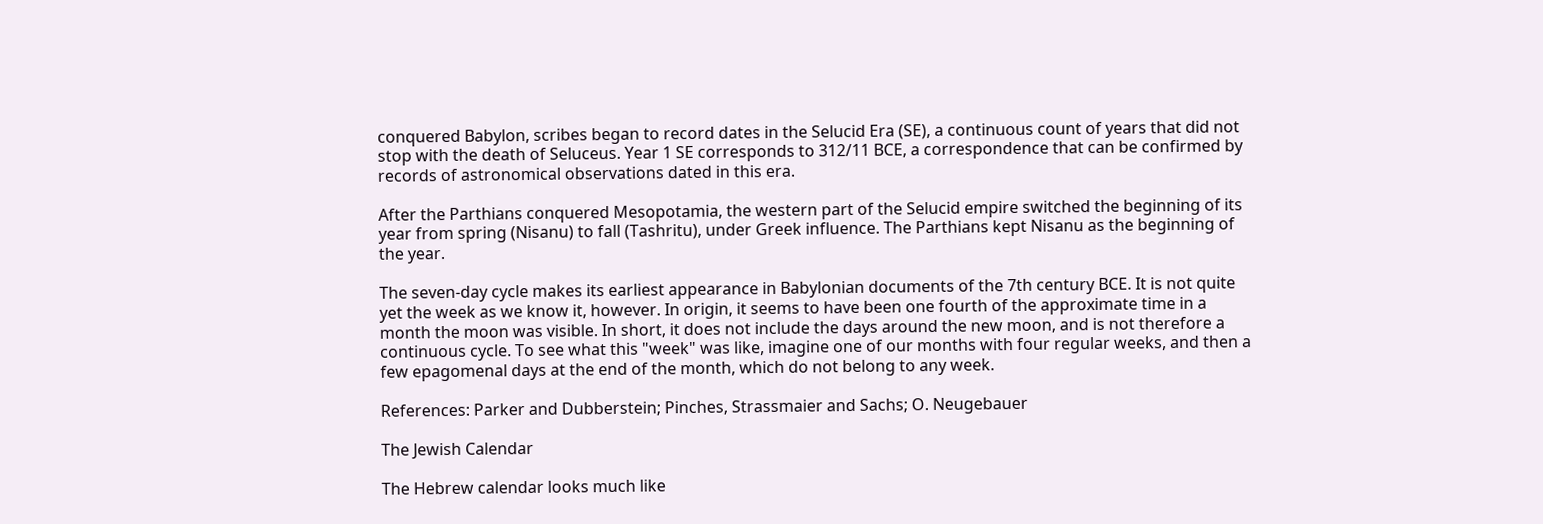conquered Babylon, scribes began to record dates in the Selucid Era (SE), a continuous count of years that did not stop with the death of Seluceus. Year 1 SE corresponds to 312/11 BCE, a correspondence that can be confirmed by records of astronomical observations dated in this era.

After the Parthians conquered Mesopotamia, the western part of the Selucid empire switched the beginning of its year from spring (Nisanu) to fall (Tashritu), under Greek influence. The Parthians kept Nisanu as the beginning of the year.

The seven-day cycle makes its earliest appearance in Babylonian documents of the 7th century BCE. It is not quite yet the week as we know it, however. In origin, it seems to have been one fourth of the approximate time in a month the moon was visible. In short, it does not include the days around the new moon, and is not therefore a continuous cycle. To see what this "week" was like, imagine one of our months with four regular weeks, and then a few epagomenal days at the end of the month, which do not belong to any week.

References: Parker and Dubberstein; Pinches, Strassmaier and Sachs; O. Neugebauer

The Jewish Calendar

The Hebrew calendar looks much like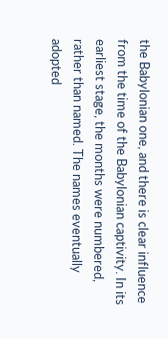the Babylonian one, and there is clear influence from the time of the Babylonian captivity. In its earliest stage, the months were numbered, rather than named. The names eventually adopted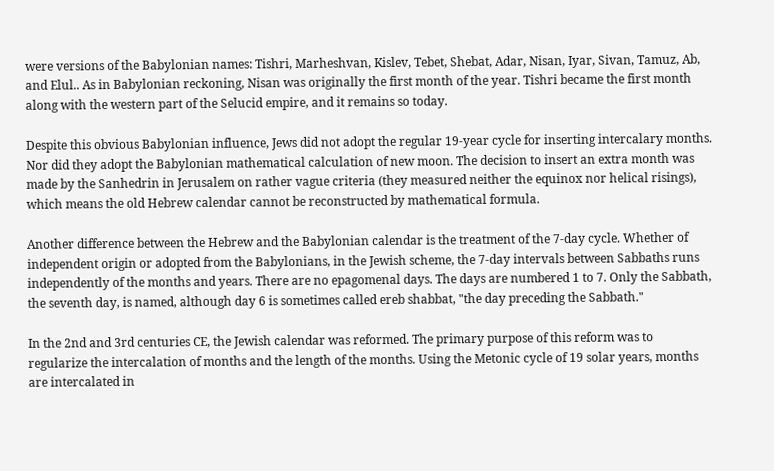were versions of the Babylonian names: Tishri, Marheshvan, Kislev, Tebet, Shebat, Adar, Nisan, Iyar, Sivan, Tamuz, Ab, and Elul.. As in Babylonian reckoning, Nisan was originally the first month of the year. Tishri became the first month along with the western part of the Selucid empire, and it remains so today.

Despite this obvious Babylonian influence, Jews did not adopt the regular 19-year cycle for inserting intercalary months. Nor did they adopt the Babylonian mathematical calculation of new moon. The decision to insert an extra month was made by the Sanhedrin in Jerusalem on rather vague criteria (they measured neither the equinox nor helical risings), which means the old Hebrew calendar cannot be reconstructed by mathematical formula.

Another difference between the Hebrew and the Babylonian calendar is the treatment of the 7-day cycle. Whether of independent origin or adopted from the Babylonians, in the Jewish scheme, the 7-day intervals between Sabbaths runs independently of the months and years. There are no epagomenal days. The days are numbered 1 to 7. Only the Sabbath, the seventh day, is named, although day 6 is sometimes called ereb shabbat, "the day preceding the Sabbath."

In the 2nd and 3rd centuries CE, the Jewish calendar was reformed. The primary purpose of this reform was to regularize the intercalation of months and the length of the months. Using the Metonic cycle of 19 solar years, months are intercalated in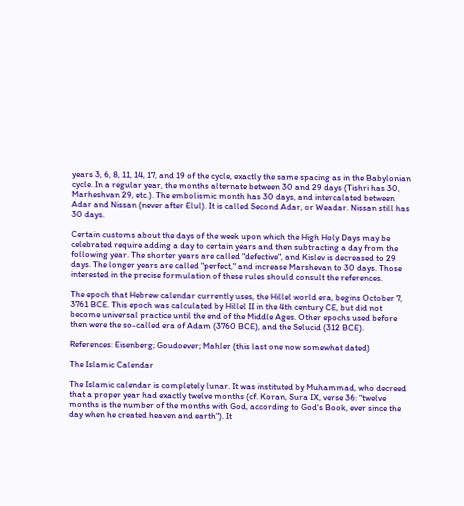years 3, 6, 8, 11, 14, 17, and 19 of the cycle, exactly the same spacing as in the Babylonian cycle. In a regular year, the months alternate between 30 and 29 days (Tishri has 30, Marheshvan 29, etc.). The embolismic month has 30 days, and intercalated between Adar and Nissan (never after Elul). It is called Second Adar, or Weadar. Nissan still has 30 days.

Certain customs about the days of the week upon which the High Holy Days may be celebrated require adding a day to certain years and then subtracting a day from the following year. The shorter years are called "defective", and Kislev is decreased to 29 days. The longer years are called "perfect," and increase Marshevan to 30 days. Those interested in the precise formulation of these rules should consult the references.

The epoch that Hebrew calendar currently uses, the Hillel world era, begins October 7, 3761 BCE. This epoch was calculated by Hillel II in the 4th century CE, but did not become universal practice until the end of the Middle Ages. Other epochs used before then were the so-called era of Adam (3760 BCE), and the Selucid (312 BCE).

References: Eisenberg; Goudoever; Mahler (this last one now somewhat dated)

The Islamic Calendar

The Islamic calendar is completely lunar. It was instituted by Muhammad, who decreed that a proper year had exactly twelve months (cf. Koran, Sura IX, verse 36: "twelve months is the number of the months with God, according to God's Book, ever since the day when he created heaven and earth"). It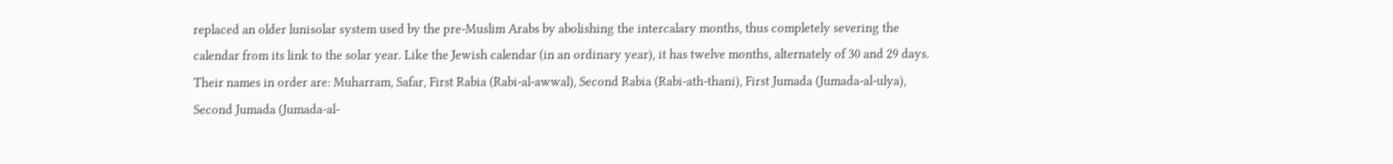replaced an older lunisolar system used by the pre-Muslim Arabs by abolishing the intercalary months, thus completely severing the calendar from its link to the solar year. Like the Jewish calendar (in an ordinary year), it has twelve months, alternately of 30 and 29 days. Their names in order are: Muharram, Safar, First Rabia (Rabi-al-awwal), Second Rabia (Rabi-ath-thani), First Jumada (Jumada-al-ulya), Second Jumada (Jumada-al-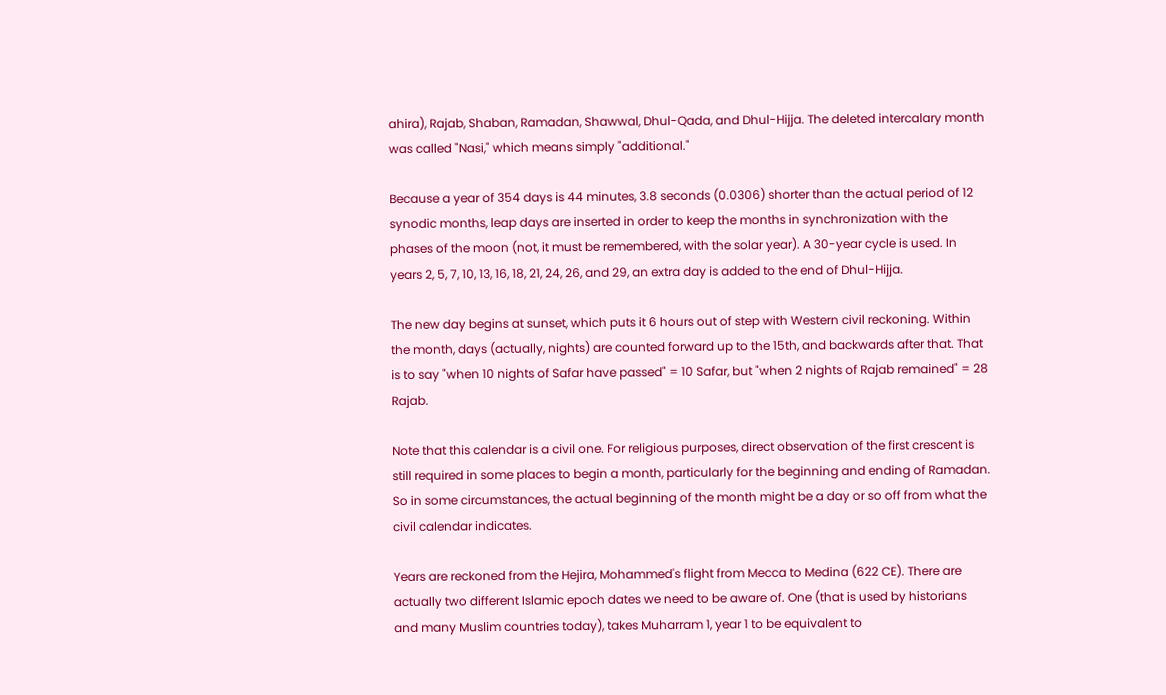ahira), Rajab, Shaban, Ramadan, Shawwal, Dhul-Qada, and Dhul-Hijja. The deleted intercalary month was called "Nasi," which means simply "additional."

Because a year of 354 days is 44 minutes, 3.8 seconds (0.0306) shorter than the actual period of 12 synodic months, leap days are inserted in order to keep the months in synchronization with the phases of the moon (not, it must be remembered, with the solar year). A 30-year cycle is used. In years 2, 5, 7, 10, 13, 16, 18, 21, 24, 26, and 29, an extra day is added to the end of Dhul-Hijja.

The new day begins at sunset, which puts it 6 hours out of step with Western civil reckoning. Within the month, days (actually, nights) are counted forward up to the 15th, and backwards after that. That is to say "when 10 nights of Safar have passed" = 10 Safar, but "when 2 nights of Rajab remained" = 28 Rajab.

Note that this calendar is a civil one. For religious purposes, direct observation of the first crescent is still required in some places to begin a month, particularly for the beginning and ending of Ramadan. So in some circumstances, the actual beginning of the month might be a day or so off from what the civil calendar indicates.

Years are reckoned from the Hejira, Mohammed's flight from Mecca to Medina (622 CE). There are actually two different Islamic epoch dates we need to be aware of. One (that is used by historians and many Muslim countries today), takes Muharram 1, year 1 to be equivalent to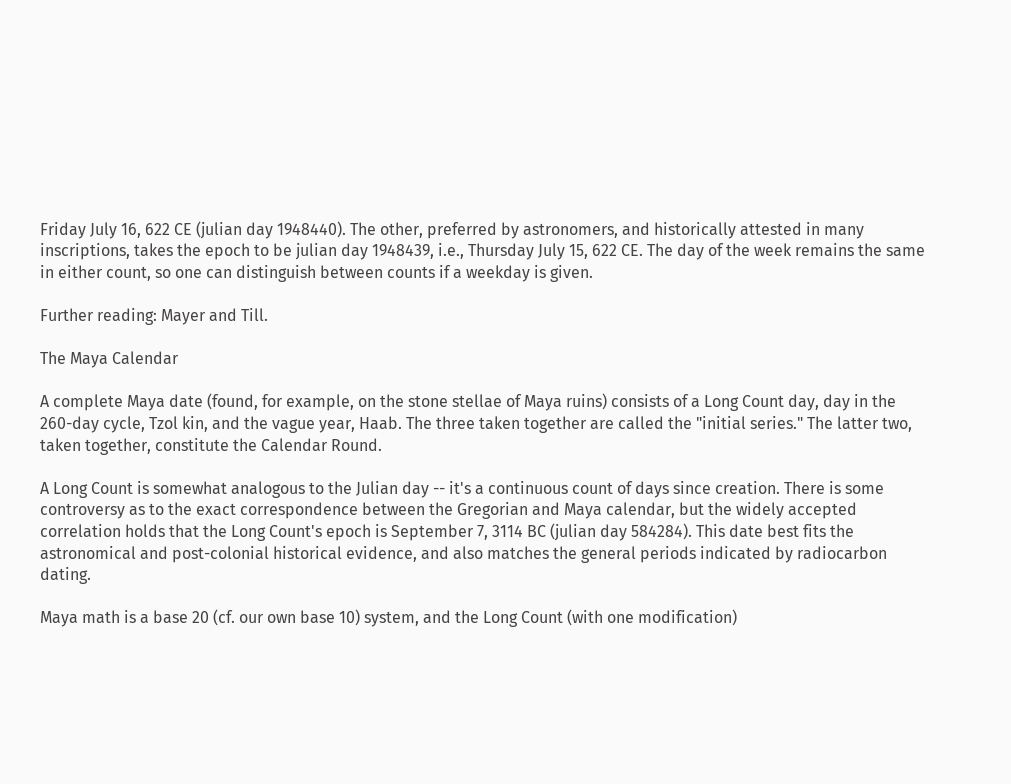Friday July 16, 622 CE (julian day 1948440). The other, preferred by astronomers, and historically attested in many inscriptions, takes the epoch to be julian day 1948439, i.e., Thursday July 15, 622 CE. The day of the week remains the same in either count, so one can distinguish between counts if a weekday is given.

Further reading: Mayer and Till.

The Maya Calendar

A complete Maya date (found, for example, on the stone stellae of Maya ruins) consists of a Long Count day, day in the 260-day cycle, Tzol kin, and the vague year, Haab. The three taken together are called the "initial series." The latter two, taken together, constitute the Calendar Round.

A Long Count is somewhat analogous to the Julian day -- it's a continuous count of days since creation. There is some controversy as to the exact correspondence between the Gregorian and Maya calendar, but the widely accepted correlation holds that the Long Count's epoch is September 7, 3114 BC (julian day 584284). This date best fits the astronomical and post-colonial historical evidence, and also matches the general periods indicated by radiocarbon dating.

Maya math is a base 20 (cf. our own base 10) system, and the Long Count (with one modification)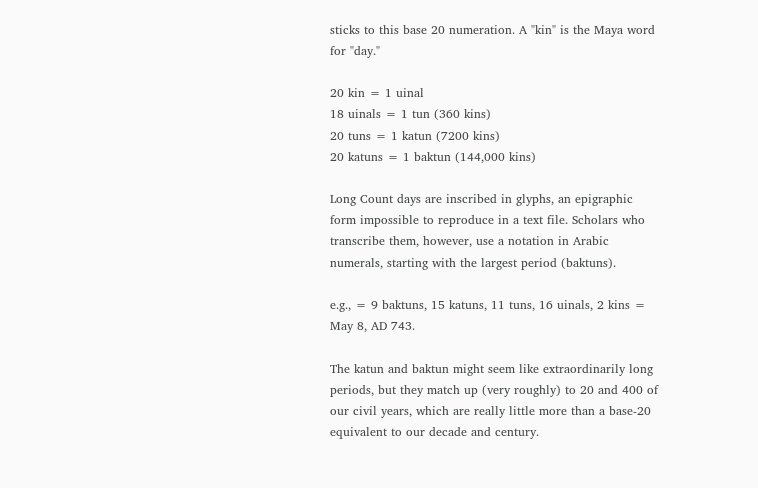sticks to this base 20 numeration. A "kin" is the Maya word for "day."

20 kin = 1 uinal
18 uinals = 1 tun (360 kins)
20 tuns = 1 katun (7200 kins)
20 katuns = 1 baktun (144,000 kins)

Long Count days are inscribed in glyphs, an epigraphic form impossible to reproduce in a text file. Scholars who transcribe them, however, use a notation in Arabic numerals, starting with the largest period (baktuns).

e.g., = 9 baktuns, 15 katuns, 11 tuns, 16 uinals, 2 kins = May 8, AD 743.

The katun and baktun might seem like extraordinarily long periods, but they match up (very roughly) to 20 and 400 of our civil years, which are really little more than a base-20 equivalent to our decade and century.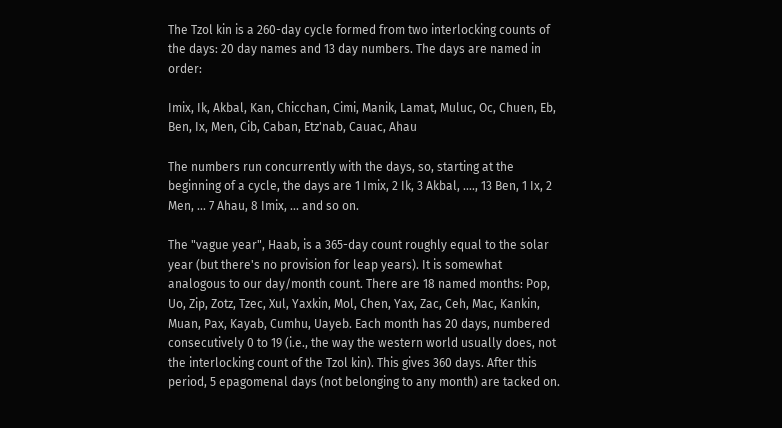The Tzol kin is a 260-day cycle formed from two interlocking counts of the days: 20 day names and 13 day numbers. The days are named in order:

Imix, Ik, Akbal, Kan, Chicchan, Cimi, Manik, Lamat, Muluc, Oc, Chuen, Eb, Ben, Ix, Men, Cib, Caban, Etz'nab, Cauac, Ahau

The numbers run concurrently with the days, so, starting at the beginning of a cycle, the days are 1 Imix, 2 Ik, 3 Akbal, ...., 13 Ben, 1 Ix, 2 Men, ... 7 Ahau, 8 Imix, ... and so on.

The "vague year", Haab, is a 365-day count roughly equal to the solar year (but there's no provision for leap years). It is somewhat analogous to our day/month count. There are 18 named months: Pop, Uo, Zip, Zotz, Tzec, Xul, Yaxkin, Mol, Chen, Yax, Zac, Ceh, Mac, Kankin, Muan, Pax, Kayab, Cumhu, Uayeb. Each month has 20 days, numbered consecutively 0 to 19 (i.e., the way the western world usually does, not the interlocking count of the Tzol kin). This gives 360 days. After this period, 5 epagomenal days (not belonging to any month) are tacked on.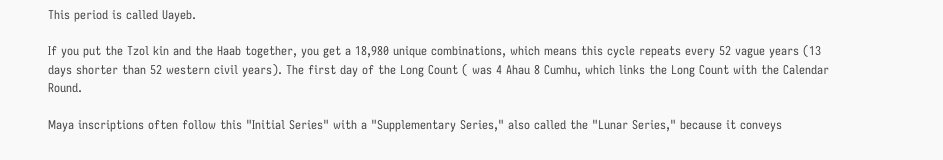This period is called Uayeb.

If you put the Tzol kin and the Haab together, you get a 18,980 unique combinations, which means this cycle repeats every 52 vague years (13 days shorter than 52 western civil years). The first day of the Long Count ( was 4 Ahau 8 Cumhu, which links the Long Count with the Calendar Round.

Maya inscriptions often follow this "Initial Series" with a "Supplementary Series," also called the "Lunar Series," because it conveys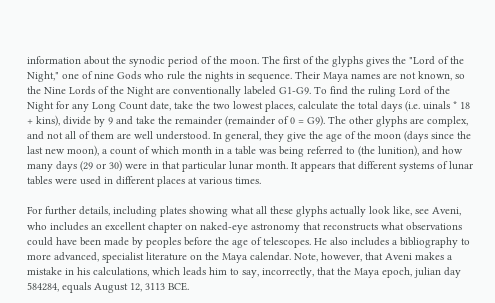information about the synodic period of the moon. The first of the glyphs gives the "Lord of the Night," one of nine Gods who rule the nights in sequence. Their Maya names are not known, so the Nine Lords of the Night are conventionally labeled G1-G9. To find the ruling Lord of the Night for any Long Count date, take the two lowest places, calculate the total days (i.e. uinals * 18 + kins), divide by 9 and take the remainder (remainder of 0 = G9). The other glyphs are complex, and not all of them are well understood. In general, they give the age of the moon (days since the last new moon), a count of which month in a table was being referred to (the lunition), and how many days (29 or 30) were in that particular lunar month. It appears that different systems of lunar tables were used in different places at various times.

For further details, including plates showing what all these glyphs actually look like, see Aveni, who includes an excellent chapter on naked-eye astronomy that reconstructs what observations could have been made by peoples before the age of telescopes. He also includes a bibliography to more advanced, specialist literature on the Maya calendar. Note, however, that Aveni makes a mistake in his calculations, which leads him to say, incorrectly, that the Maya epoch, julian day 584284, equals August 12, 3113 BCE.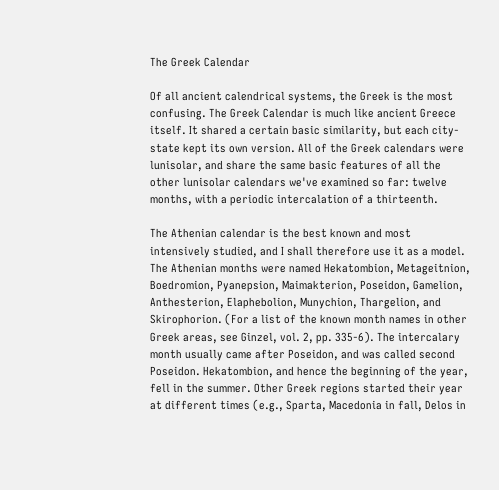The Greek Calendar

Of all ancient calendrical systems, the Greek is the most confusing. The Greek Calendar is much like ancient Greece itself. It shared a certain basic similarity, but each city-state kept its own version. All of the Greek calendars were lunisolar, and share the same basic features of all the other lunisolar calendars we've examined so far: twelve months, with a periodic intercalation of a thirteenth.

The Athenian calendar is the best known and most intensively studied, and I shall therefore use it as a model. The Athenian months were named Hekatombion, Metageitnion, Boedromion, Pyanepsion, Maimakterion, Poseidon, Gamelion, Anthesterion, Elaphebolion, Munychion, Thargelion, and Skirophorion. (For a list of the known month names in other Greek areas, see Ginzel, vol. 2, pp. 335-6). The intercalary month usually came after Poseidon, and was called second Poseidon. Hekatombion, and hence the beginning of the year, fell in the summer. Other Greek regions started their year at different times (e.g., Sparta, Macedonia in fall, Delos in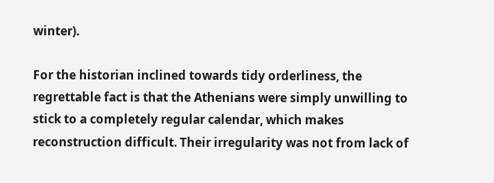winter).

For the historian inclined towards tidy orderliness, the regrettable fact is that the Athenians were simply unwilling to stick to a completely regular calendar, which makes reconstruction difficult. Their irregularity was not from lack of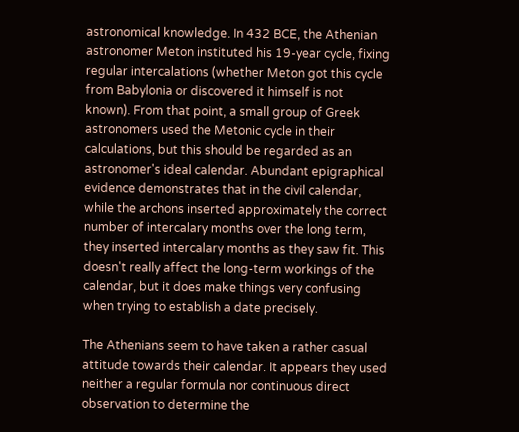astronomical knowledge. In 432 BCE, the Athenian astronomer Meton instituted his 19-year cycle, fixing regular intercalations (whether Meton got this cycle from Babylonia or discovered it himself is not known). From that point, a small group of Greek astronomers used the Metonic cycle in their calculations, but this should be regarded as an astronomer's ideal calendar. Abundant epigraphical evidence demonstrates that in the civil calendar, while the archons inserted approximately the correct number of intercalary months over the long term, they inserted intercalary months as they saw fit. This doesn't really affect the long-term workings of the calendar, but it does make things very confusing when trying to establish a date precisely.

The Athenians seem to have taken a rather casual attitude towards their calendar. It appears they used neither a regular formula nor continuous direct observation to determine the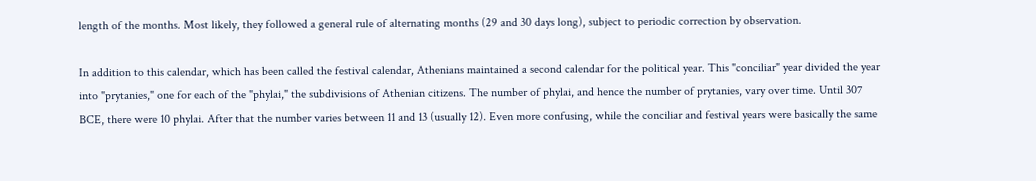length of the months. Most likely, they followed a general rule of alternating months (29 and 30 days long), subject to periodic correction by observation.

In addition to this calendar, which has been called the festival calendar, Athenians maintained a second calendar for the political year. This "conciliar" year divided the year into "prytanies," one for each of the "phylai," the subdivisions of Athenian citizens. The number of phylai, and hence the number of prytanies, vary over time. Until 307 BCE, there were 10 phylai. After that the number varies between 11 and 13 (usually 12). Even more confusing, while the conciliar and festival years were basically the same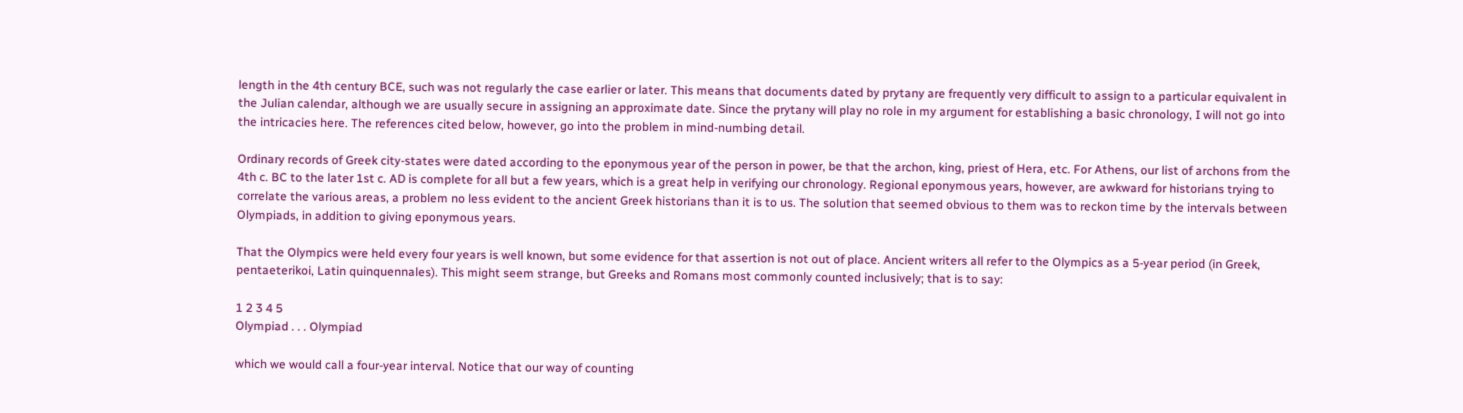length in the 4th century BCE, such was not regularly the case earlier or later. This means that documents dated by prytany are frequently very difficult to assign to a particular equivalent in the Julian calendar, although we are usually secure in assigning an approximate date. Since the prytany will play no role in my argument for establishing a basic chronology, I will not go into the intricacies here. The references cited below, however, go into the problem in mind-numbing detail.

Ordinary records of Greek city-states were dated according to the eponymous year of the person in power, be that the archon, king, priest of Hera, etc. For Athens, our list of archons from the 4th c. BC to the later 1st c. AD is complete for all but a few years, which is a great help in verifying our chronology. Regional eponymous years, however, are awkward for historians trying to correlate the various areas, a problem no less evident to the ancient Greek historians than it is to us. The solution that seemed obvious to them was to reckon time by the intervals between Olympiads, in addition to giving eponymous years.

That the Olympics were held every four years is well known, but some evidence for that assertion is not out of place. Ancient writers all refer to the Olympics as a 5-year period (in Greek, pentaeterikoi, Latin quinquennales). This might seem strange, but Greeks and Romans most commonly counted inclusively; that is to say:

1 2 3 4 5
Olympiad . . . Olympiad

which we would call a four-year interval. Notice that our way of counting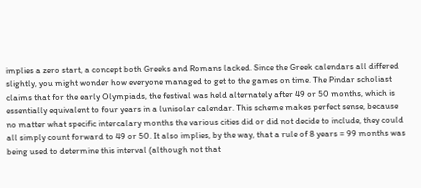implies a zero start, a concept both Greeks and Romans lacked. Since the Greek calendars all differed slightly, you might wonder how everyone managed to get to the games on time. The Pindar scholiast claims that for the early Olympiads, the festival was held alternately after 49 or 50 months, which is essentially equivalent to four years in a lunisolar calendar. This scheme makes perfect sense, because no matter what specific intercalary months the various cities did or did not decide to include, they could all simply count forward to 49 or 50. It also implies, by the way, that a rule of 8 years = 99 months was being used to determine this interval (although not that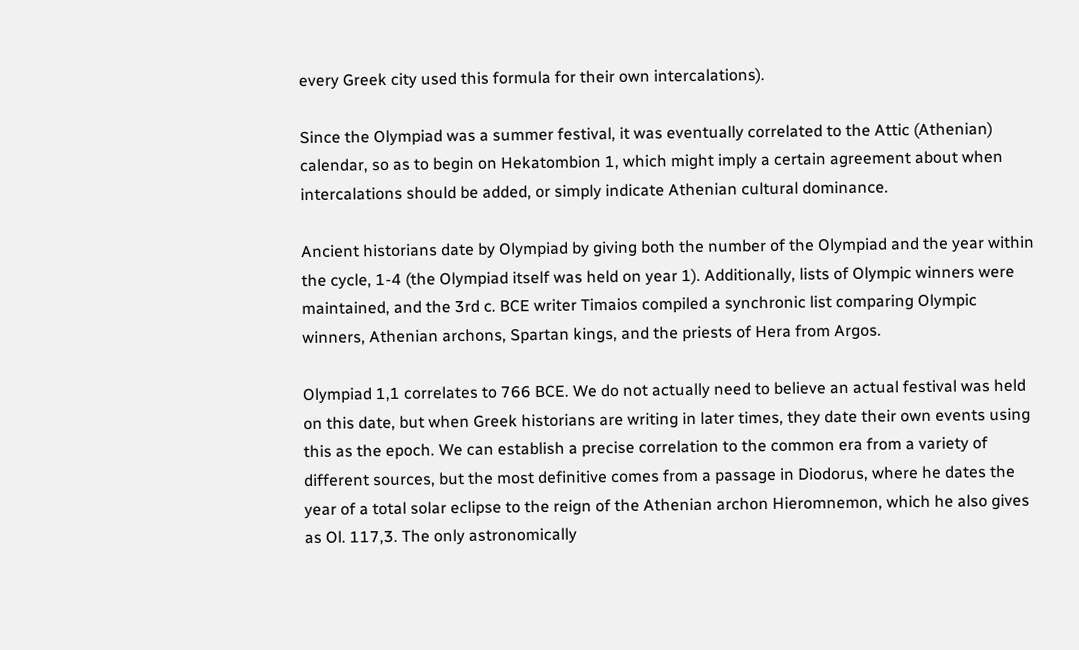every Greek city used this formula for their own intercalations).

Since the Olympiad was a summer festival, it was eventually correlated to the Attic (Athenian) calendar, so as to begin on Hekatombion 1, which might imply a certain agreement about when intercalations should be added, or simply indicate Athenian cultural dominance.

Ancient historians date by Olympiad by giving both the number of the Olympiad and the year within the cycle, 1-4 (the Olympiad itself was held on year 1). Additionally, lists of Olympic winners were maintained, and the 3rd c. BCE writer Timaios compiled a synchronic list comparing Olympic winners, Athenian archons, Spartan kings, and the priests of Hera from Argos.

Olympiad 1,1 correlates to 766 BCE. We do not actually need to believe an actual festival was held on this date, but when Greek historians are writing in later times, they date their own events using this as the epoch. We can establish a precise correlation to the common era from a variety of different sources, but the most definitive comes from a passage in Diodorus, where he dates the year of a total solar eclipse to the reign of the Athenian archon Hieromnemon, which he also gives as Ol. 117,3. The only astronomically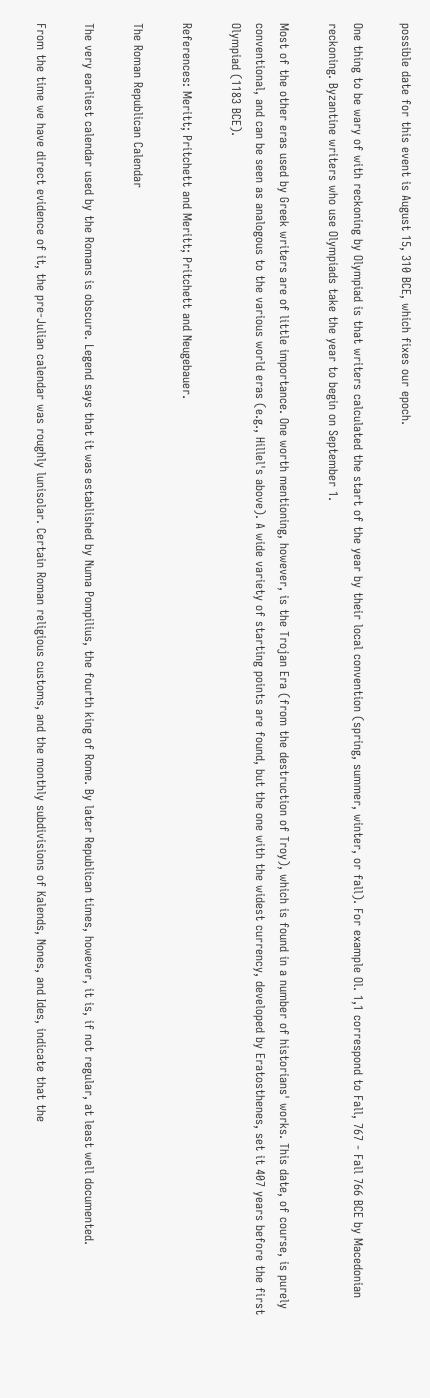possible date for this event is August 15, 310 BCE, which fixes our epoch.

One thing to be wary of with reckoning by Olympiad is that writers calculated the start of the year by their local convention (spring, summer, winter, or fall). For example Ol. 1,1 correspond to Fall, 767 - Fall 766 BCE by Macedonian reckoning. Byzantine writers who use Olympiads take the year to begin on September 1.

Most of the other eras used by Greek writers are of little importance. One worth mentioning, however, is the Trojan Era (from the destruction of Troy), which is found in a number of historians' works. This date, of course, is purely conventional, and can be seen as analogous to the various world eras (e.g., Hillel's above). A wide variety of starting points are found, but the one with the widest currency, developed by Eratosthenes, set it 407 years before the first Olympiad (1183 BCE).

References: Meritt; Pritchett and Meritt; Pritchett and Neugebauer.

The Roman Republican Calendar

The very earliest calendar used by the Romans is obscure. Legend says that it was established by Numa Pompilius, the fourth king of Rome. By later Republican times, however, it is, if not regular, at least well documented.

From the time we have direct evidence of it, the pre-Julian calendar was roughly lunisolar. Certain Roman religious customs, and the monthly subdivisions of Kalends, Nones, and Ides, indicate that the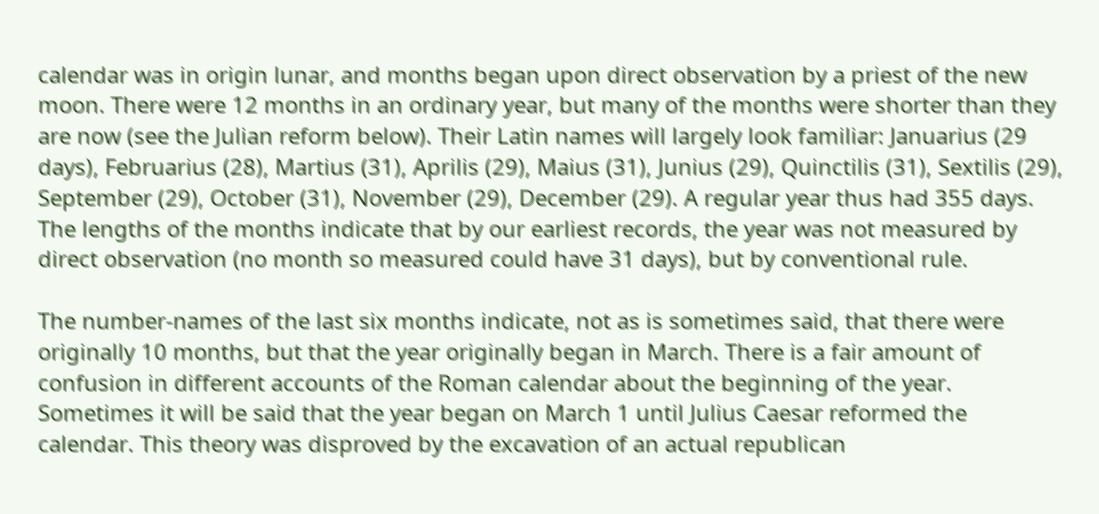calendar was in origin lunar, and months began upon direct observation by a priest of the new moon. There were 12 months in an ordinary year, but many of the months were shorter than they are now (see the Julian reform below). Their Latin names will largely look familiar: Januarius (29 days), Februarius (28), Martius (31), Aprilis (29), Maius (31), Junius (29), Quinctilis (31), Sextilis (29), September (29), October (31), November (29), December (29). A regular year thus had 355 days. The lengths of the months indicate that by our earliest records, the year was not measured by direct observation (no month so measured could have 31 days), but by conventional rule.

The number-names of the last six months indicate, not as is sometimes said, that there were originally 10 months, but that the year originally began in March. There is a fair amount of confusion in different accounts of the Roman calendar about the beginning of the year. Sometimes it will be said that the year began on March 1 until Julius Caesar reformed the calendar. This theory was disproved by the excavation of an actual republican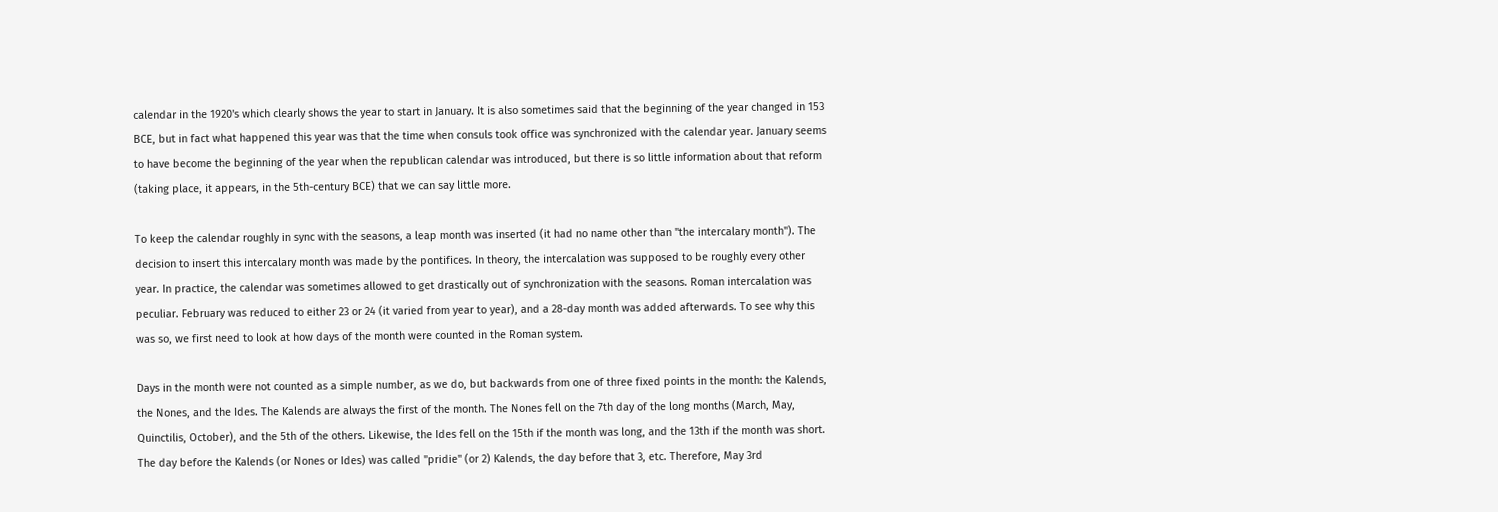calendar in the 1920's which clearly shows the year to start in January. It is also sometimes said that the beginning of the year changed in 153 BCE, but in fact what happened this year was that the time when consuls took office was synchronized with the calendar year. January seems to have become the beginning of the year when the republican calendar was introduced, but there is so little information about that reform (taking place, it appears, in the 5th-century BCE) that we can say little more.

To keep the calendar roughly in sync with the seasons, a leap month was inserted (it had no name other than "the intercalary month"). The decision to insert this intercalary month was made by the pontifices. In theory, the intercalation was supposed to be roughly every other year. In practice, the calendar was sometimes allowed to get drastically out of synchronization with the seasons. Roman intercalation was peculiar. February was reduced to either 23 or 24 (it varied from year to year), and a 28-day month was added afterwards. To see why this was so, we first need to look at how days of the month were counted in the Roman system.

Days in the month were not counted as a simple number, as we do, but backwards from one of three fixed points in the month: the Kalends, the Nones, and the Ides. The Kalends are always the first of the month. The Nones fell on the 7th day of the long months (March, May, Quinctilis, October), and the 5th of the others. Likewise, the Ides fell on the 15th if the month was long, and the 13th if the month was short. The day before the Kalends (or Nones or Ides) was called "pridie" (or 2) Kalends, the day before that 3, etc. Therefore, May 3rd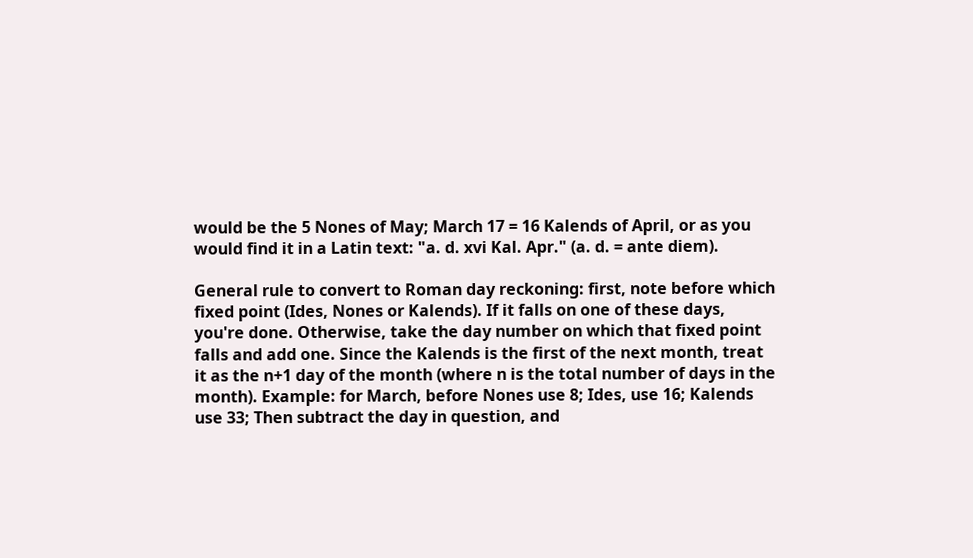would be the 5 Nones of May; March 17 = 16 Kalends of April, or as you would find it in a Latin text: "a. d. xvi Kal. Apr." (a. d. = ante diem).

General rule to convert to Roman day reckoning: first, note before which fixed point (Ides, Nones or Kalends). If it falls on one of these days, you're done. Otherwise, take the day number on which that fixed point falls and add one. Since the Kalends is the first of the next month, treat it as the n+1 day of the month (where n is the total number of days in the month). Example: for March, before Nones use 8; Ides, use 16; Kalends use 33; Then subtract the day in question, and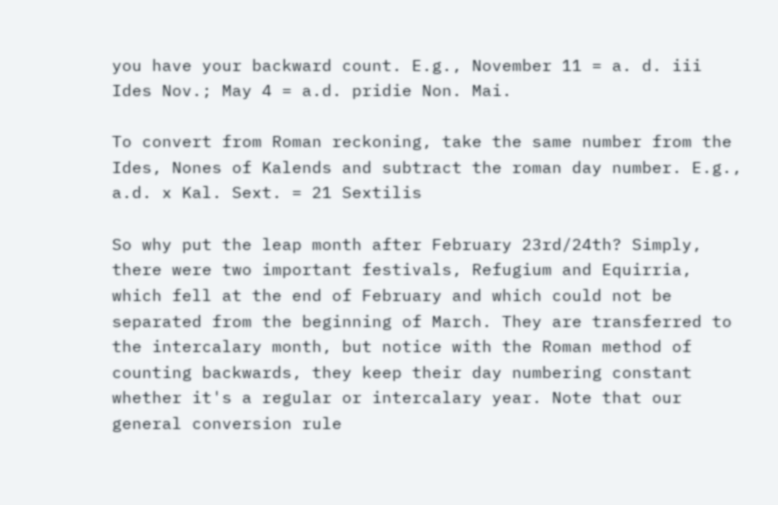you have your backward count. E.g., November 11 = a. d. iii Ides Nov.; May 4 = a.d. pridie Non. Mai.

To convert from Roman reckoning, take the same number from the Ides, Nones of Kalends and subtract the roman day number. E.g., a.d. x Kal. Sext. = 21 Sextilis

So why put the leap month after February 23rd/24th? Simply, there were two important festivals, Refugium and Equirria, which fell at the end of February and which could not be separated from the beginning of March. They are transferred to the intercalary month, but notice with the Roman method of counting backwards, they keep their day numbering constant whether it's a regular or intercalary year. Note that our general conversion rule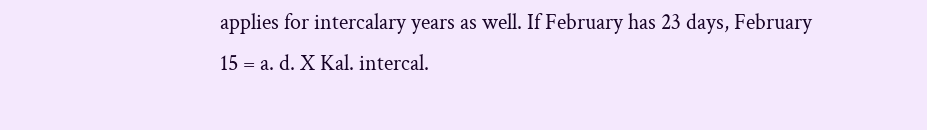applies for intercalary years as well. If February has 23 days, February 15 = a. d. X Kal. intercal.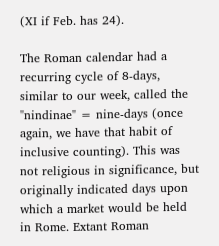(XI if Feb. has 24).

The Roman calendar had a recurring cycle of 8-days, similar to our week, called the "nindinae" = nine-days (once again, we have that habit of inclusive counting). This was not religious in significance, but originally indicated days upon which a market would be held in Rome. Extant Roman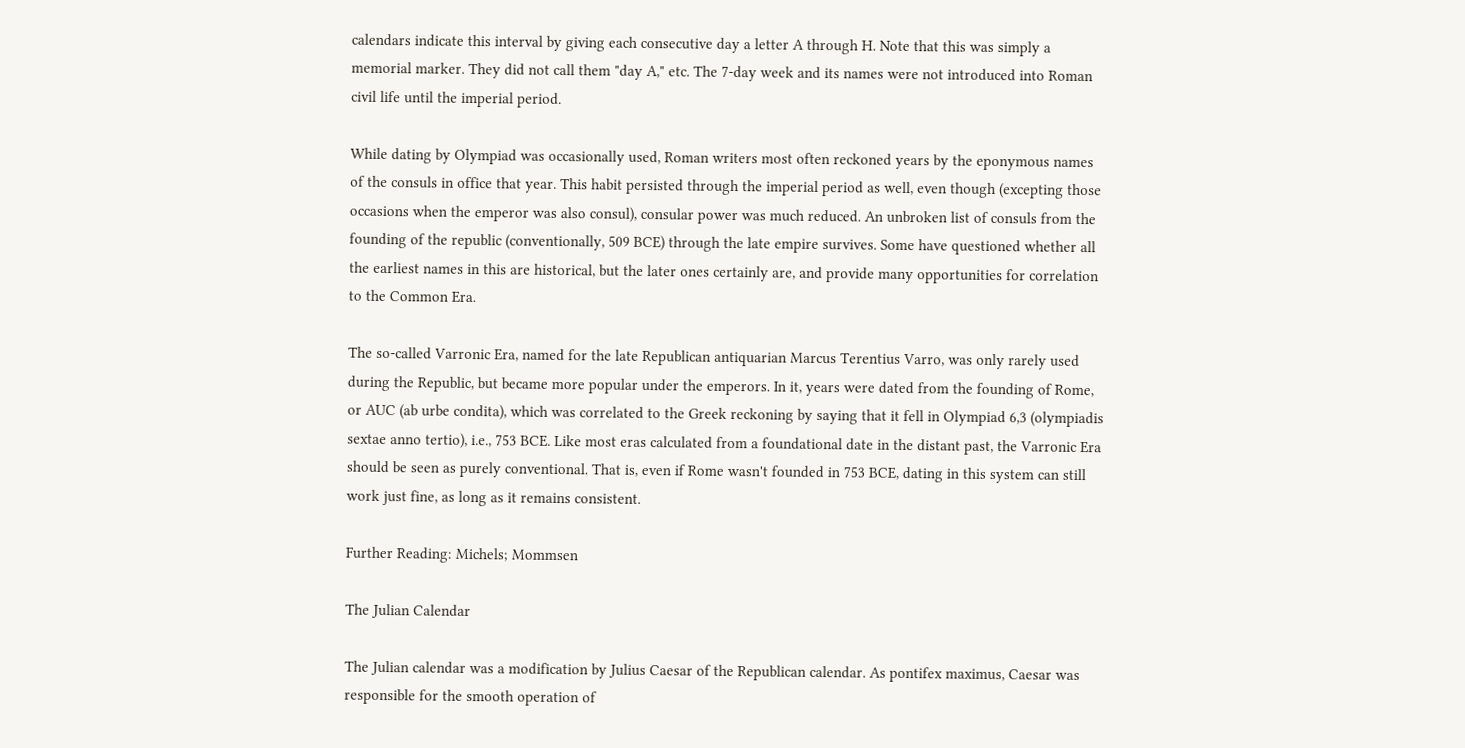calendars indicate this interval by giving each consecutive day a letter A through H. Note that this was simply a memorial marker. They did not call them "day A," etc. The 7-day week and its names were not introduced into Roman civil life until the imperial period.

While dating by Olympiad was occasionally used, Roman writers most often reckoned years by the eponymous names of the consuls in office that year. This habit persisted through the imperial period as well, even though (excepting those occasions when the emperor was also consul), consular power was much reduced. An unbroken list of consuls from the founding of the republic (conventionally, 509 BCE) through the late empire survives. Some have questioned whether all the earliest names in this are historical, but the later ones certainly are, and provide many opportunities for correlation to the Common Era.

The so-called Varronic Era, named for the late Republican antiquarian Marcus Terentius Varro, was only rarely used during the Republic, but became more popular under the emperors. In it, years were dated from the founding of Rome, or AUC (ab urbe condita), which was correlated to the Greek reckoning by saying that it fell in Olympiad 6,3 (olympiadis sextae anno tertio), i.e., 753 BCE. Like most eras calculated from a foundational date in the distant past, the Varronic Era should be seen as purely conventional. That is, even if Rome wasn't founded in 753 BCE, dating in this system can still work just fine, as long as it remains consistent.

Further Reading: Michels; Mommsen

The Julian Calendar

The Julian calendar was a modification by Julius Caesar of the Republican calendar. As pontifex maximus, Caesar was responsible for the smooth operation of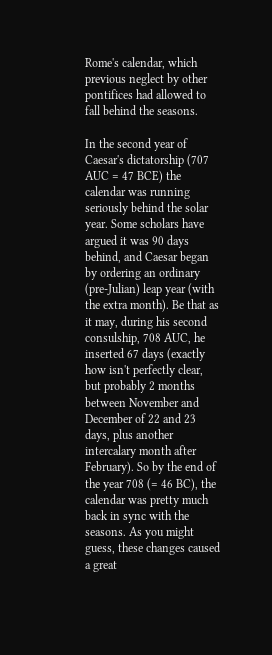Rome's calendar, which previous neglect by other pontifices had allowed to fall behind the seasons.

In the second year of Caesar's dictatorship (707 AUC = 47 BCE) the calendar was running seriously behind the solar year. Some scholars have argued it was 90 days behind, and Caesar began by ordering an ordinary (pre-Julian) leap year (with the extra month). Be that as it may, during his second consulship, 708 AUC, he inserted 67 days (exactly how isn't perfectly clear, but probably 2 months between November and December of 22 and 23 days, plus another intercalary month after February). So by the end of the year 708 (= 46 BC), the calendar was pretty much back in sync with the seasons. As you might guess, these changes caused a great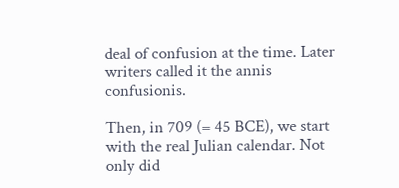deal of confusion at the time. Later writers called it the annis confusionis.

Then, in 709 (= 45 BCE), we start with the real Julian calendar. Not only did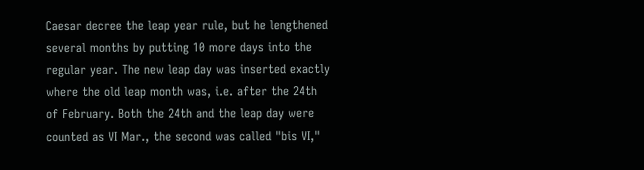Caesar decree the leap year rule, but he lengthened several months by putting 10 more days into the regular year. The new leap day was inserted exactly where the old leap month was, i.e. after the 24th of February. Both the 24th and the leap day were counted as VI Mar., the second was called "bis VI,"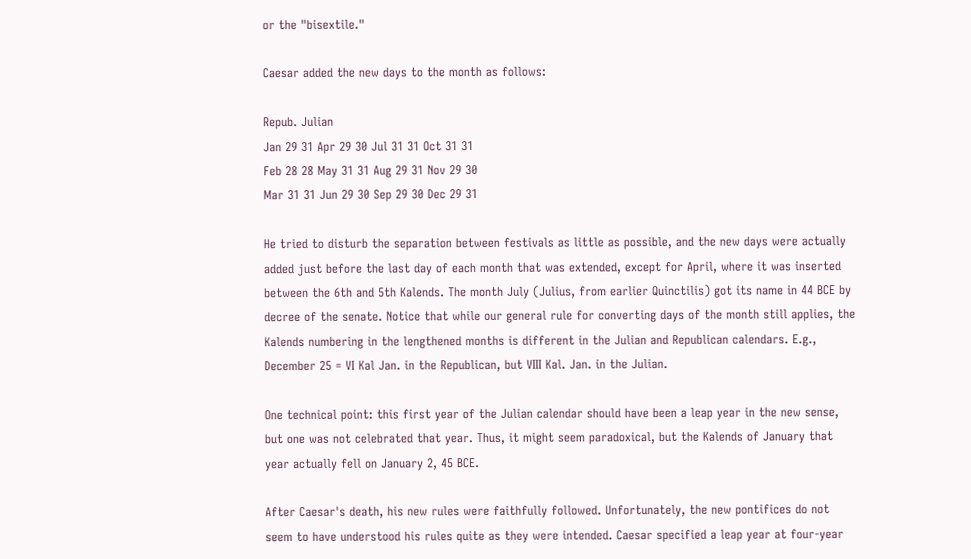or the "bisextile."

Caesar added the new days to the month as follows:

Repub. Julian
Jan 29 31 Apr 29 30 Jul 31 31 Oct 31 31
Feb 28 28 May 31 31 Aug 29 31 Nov 29 30
Mar 31 31 Jun 29 30 Sep 29 30 Dec 29 31

He tried to disturb the separation between festivals as little as possible, and the new days were actually added just before the last day of each month that was extended, except for April, where it was inserted between the 6th and 5th Kalends. The month July (Julius, from earlier Quinctilis) got its name in 44 BCE by decree of the senate. Notice that while our general rule for converting days of the month still applies, the Kalends numbering in the lengthened months is different in the Julian and Republican calendars. E.g., December 25 = VI Kal Jan. in the Republican, but VIII Kal. Jan. in the Julian.

One technical point: this first year of the Julian calendar should have been a leap year in the new sense, but one was not celebrated that year. Thus, it might seem paradoxical, but the Kalends of January that year actually fell on January 2, 45 BCE.

After Caesar's death, his new rules were faithfully followed. Unfortunately, the new pontifices do not seem to have understood his rules quite as they were intended. Caesar specified a leap year at four-year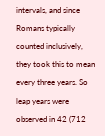intervals, and since Romans typically counted inclusively, they took this to mean every three years. So leap years were observed in 42 (712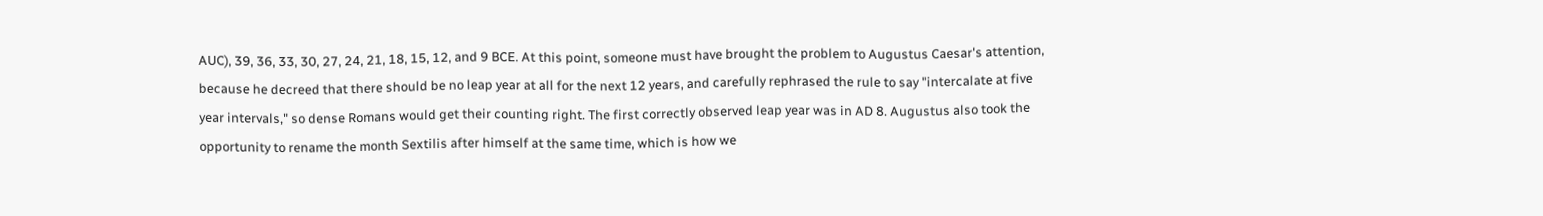AUC), 39, 36, 33, 30, 27, 24, 21, 18, 15, 12, and 9 BCE. At this point, someone must have brought the problem to Augustus Caesar's attention, because he decreed that there should be no leap year at all for the next 12 years, and carefully rephrased the rule to say "intercalate at five year intervals," so dense Romans would get their counting right. The first correctly observed leap year was in AD 8. Augustus also took the opportunity to rename the month Sextilis after himself at the same time, which is how we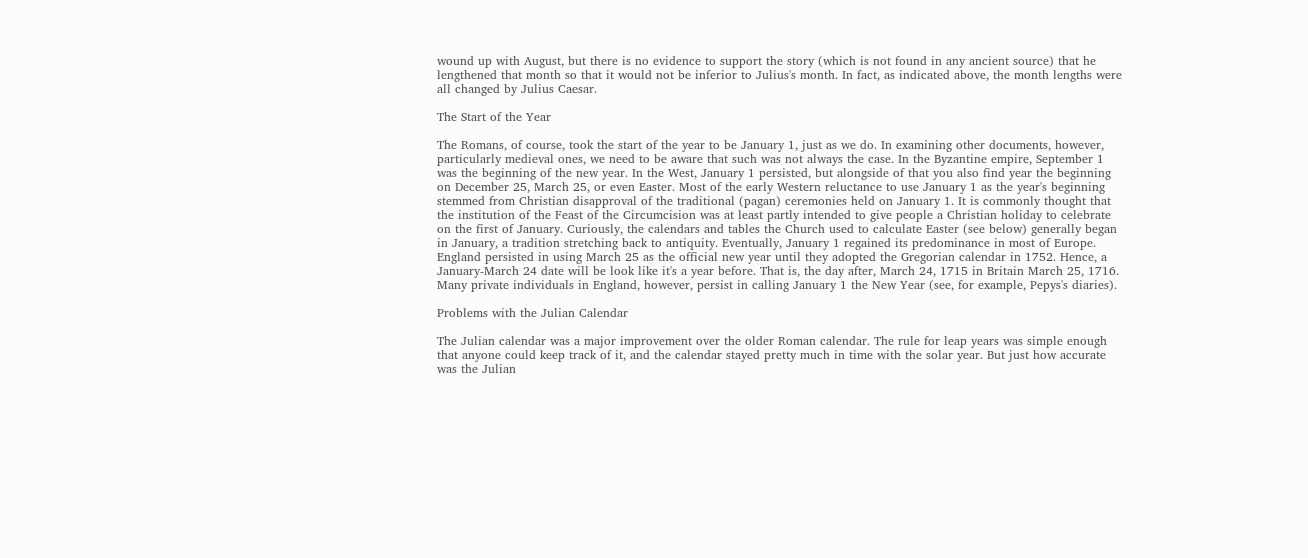wound up with August, but there is no evidence to support the story (which is not found in any ancient source) that he lengthened that month so that it would not be inferior to Julius's month. In fact, as indicated above, the month lengths were all changed by Julius Caesar.

The Start of the Year

The Romans, of course, took the start of the year to be January 1, just as we do. In examining other documents, however, particularly medieval ones, we need to be aware that such was not always the case. In the Byzantine empire, September 1 was the beginning of the new year. In the West, January 1 persisted, but alongside of that you also find year the beginning on December 25, March 25, or even Easter. Most of the early Western reluctance to use January 1 as the year's beginning stemmed from Christian disapproval of the traditional (pagan) ceremonies held on January 1. It is commonly thought that the institution of the Feast of the Circumcision was at least partly intended to give people a Christian holiday to celebrate on the first of January. Curiously, the calendars and tables the Church used to calculate Easter (see below) generally began in January, a tradition stretching back to antiquity. Eventually, January 1 regained its predominance in most of Europe. England persisted in using March 25 as the official new year until they adopted the Gregorian calendar in 1752. Hence, a January-March 24 date will be look like it's a year before. That is, the day after, March 24, 1715 in Britain March 25, 1716. Many private individuals in England, however, persist in calling January 1 the New Year (see, for example, Pepys's diaries).

Problems with the Julian Calendar

The Julian calendar was a major improvement over the older Roman calendar. The rule for leap years was simple enough that anyone could keep track of it, and the calendar stayed pretty much in time with the solar year. But just how accurate was the Julian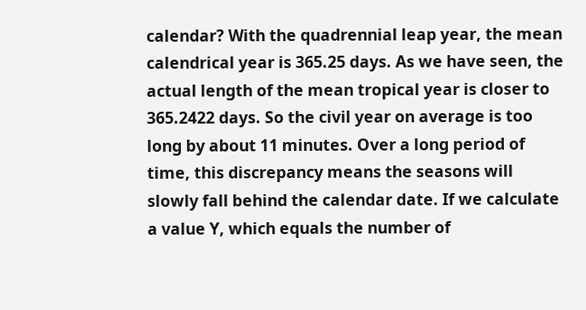calendar? With the quadrennial leap year, the mean calendrical year is 365.25 days. As we have seen, the actual length of the mean tropical year is closer to 365.2422 days. So the civil year on average is too long by about 11 minutes. Over a long period of time, this discrepancy means the seasons will slowly fall behind the calendar date. If we calculate a value Y, which equals the number of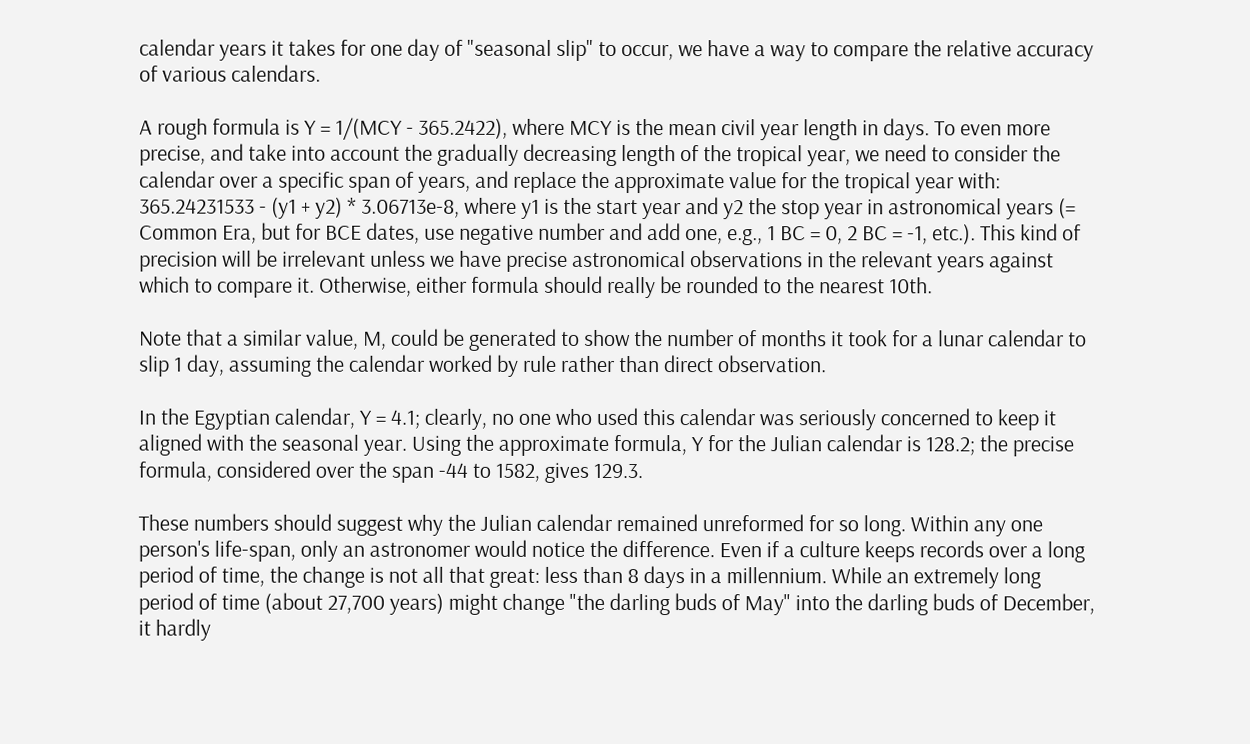calendar years it takes for one day of "seasonal slip" to occur, we have a way to compare the relative accuracy of various calendars.

A rough formula is Y = 1/(MCY - 365.2422), where MCY is the mean civil year length in days. To even more precise, and take into account the gradually decreasing length of the tropical year, we need to consider the calendar over a specific span of years, and replace the approximate value for the tropical year with: 365.24231533 - (y1 + y2) * 3.06713e-8, where y1 is the start year and y2 the stop year in astronomical years (= Common Era, but for BCE dates, use negative number and add one, e.g., 1 BC = 0, 2 BC = -1, etc.). This kind of precision will be irrelevant unless we have precise astronomical observations in the relevant years against which to compare it. Otherwise, either formula should really be rounded to the nearest 10th.

Note that a similar value, M, could be generated to show the number of months it took for a lunar calendar to slip 1 day, assuming the calendar worked by rule rather than direct observation.

In the Egyptian calendar, Y = 4.1; clearly, no one who used this calendar was seriously concerned to keep it aligned with the seasonal year. Using the approximate formula, Y for the Julian calendar is 128.2; the precise formula, considered over the span -44 to 1582, gives 129.3.

These numbers should suggest why the Julian calendar remained unreformed for so long. Within any one person's life-span, only an astronomer would notice the difference. Even if a culture keeps records over a long period of time, the change is not all that great: less than 8 days in a millennium. While an extremely long period of time (about 27,700 years) might change "the darling buds of May" into the darling buds of December, it hardly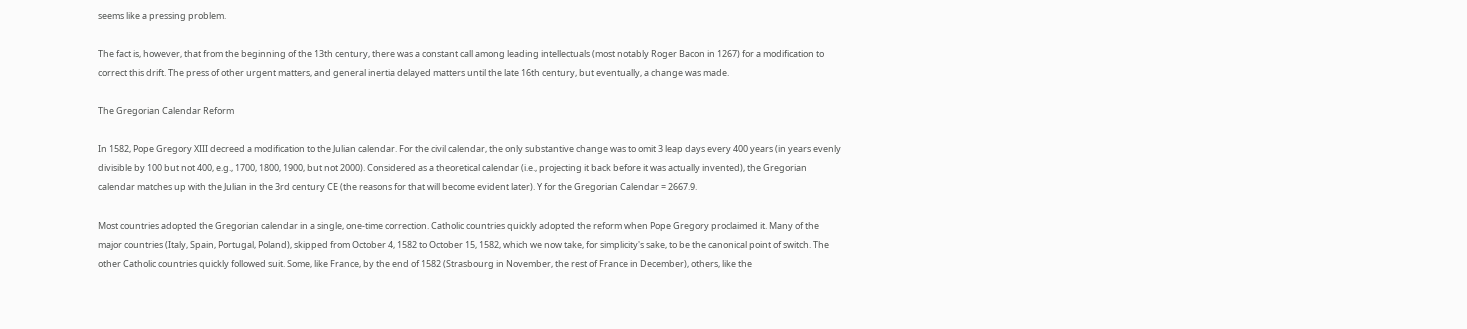seems like a pressing problem.

The fact is, however, that from the beginning of the 13th century, there was a constant call among leading intellectuals (most notably Roger Bacon in 1267) for a modification to correct this drift. The press of other urgent matters, and general inertia delayed matters until the late 16th century, but eventually, a change was made.

The Gregorian Calendar Reform

In 1582, Pope Gregory XIII decreed a modification to the Julian calendar. For the civil calendar, the only substantive change was to omit 3 leap days every 400 years (in years evenly divisible by 100 but not 400, e.g., 1700, 1800, 1900, but not 2000). Considered as a theoretical calendar (i.e., projecting it back before it was actually invented), the Gregorian calendar matches up with the Julian in the 3rd century CE (the reasons for that will become evident later). Y for the Gregorian Calendar = 2667.9.

Most countries adopted the Gregorian calendar in a single, one-time correction. Catholic countries quickly adopted the reform when Pope Gregory proclaimed it. Many of the major countries (Italy, Spain, Portugal, Poland), skipped from October 4, 1582 to October 15, 1582, which we now take, for simplicity's sake, to be the canonical point of switch. The other Catholic countries quickly followed suit. Some, like France, by the end of 1582 (Strasbourg in November, the rest of France in December), others, like the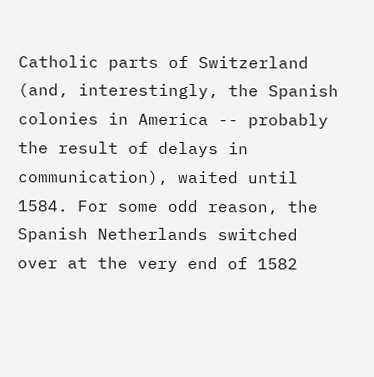Catholic parts of Switzerland (and, interestingly, the Spanish colonies in America -- probably the result of delays in communication), waited until 1584. For some odd reason, the Spanish Netherlands switched over at the very end of 1582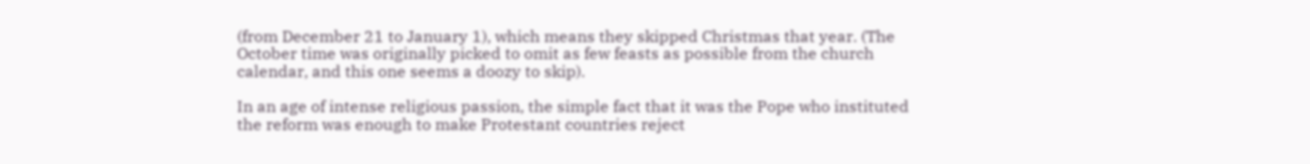(from December 21 to January 1), which means they skipped Christmas that year. (The October time was originally picked to omit as few feasts as possible from the church calendar, and this one seems a doozy to skip).

In an age of intense religious passion, the simple fact that it was the Pope who instituted the reform was enough to make Protestant countries reject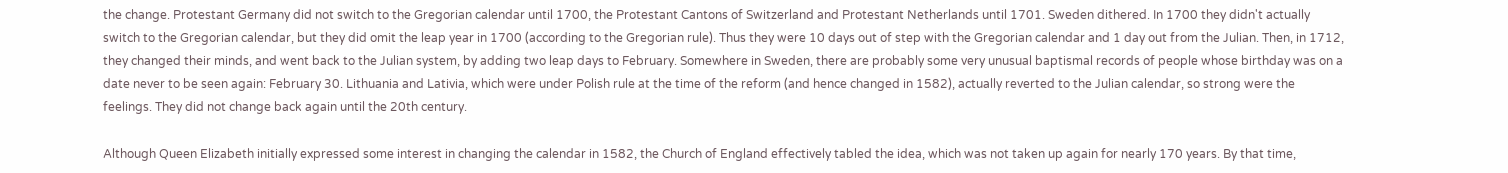the change. Protestant Germany did not switch to the Gregorian calendar until 1700, the Protestant Cantons of Switzerland and Protestant Netherlands until 1701. Sweden dithered. In 1700 they didn't actually switch to the Gregorian calendar, but they did omit the leap year in 1700 (according to the Gregorian rule). Thus they were 10 days out of step with the Gregorian calendar and 1 day out from the Julian. Then, in 1712, they changed their minds, and went back to the Julian system, by adding two leap days to February. Somewhere in Sweden, there are probably some very unusual baptismal records of people whose birthday was on a date never to be seen again: February 30. Lithuania and Lativia, which were under Polish rule at the time of the reform (and hence changed in 1582), actually reverted to the Julian calendar, so strong were the feelings. They did not change back again until the 20th century.

Although Queen Elizabeth initially expressed some interest in changing the calendar in 1582, the Church of England effectively tabled the idea, which was not taken up again for nearly 170 years. By that time,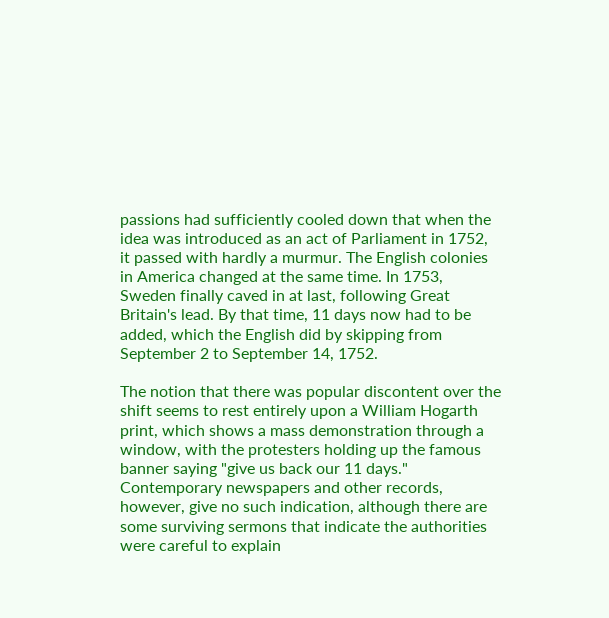passions had sufficiently cooled down that when the idea was introduced as an act of Parliament in 1752, it passed with hardly a murmur. The English colonies in America changed at the same time. In 1753, Sweden finally caved in at last, following Great Britain's lead. By that time, 11 days now had to be added, which the English did by skipping from September 2 to September 14, 1752.

The notion that there was popular discontent over the shift seems to rest entirely upon a William Hogarth print, which shows a mass demonstration through a window, with the protesters holding up the famous banner saying "give us back our 11 days." Contemporary newspapers and other records, however, give no such indication, although there are some surviving sermons that indicate the authorities were careful to explain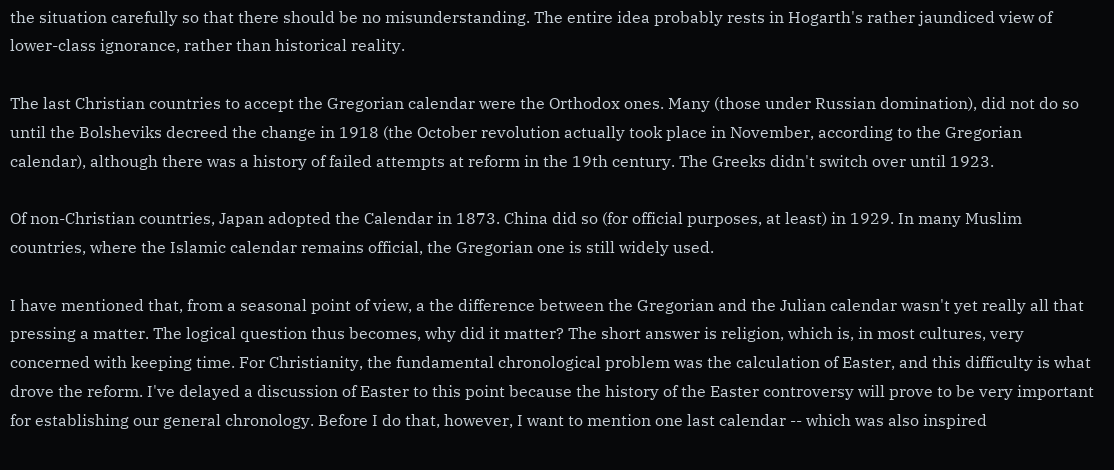the situation carefully so that there should be no misunderstanding. The entire idea probably rests in Hogarth's rather jaundiced view of lower-class ignorance, rather than historical reality.

The last Christian countries to accept the Gregorian calendar were the Orthodox ones. Many (those under Russian domination), did not do so until the Bolsheviks decreed the change in 1918 (the October revolution actually took place in November, according to the Gregorian calendar), although there was a history of failed attempts at reform in the 19th century. The Greeks didn't switch over until 1923.

Of non-Christian countries, Japan adopted the Calendar in 1873. China did so (for official purposes, at least) in 1929. In many Muslim countries, where the Islamic calendar remains official, the Gregorian one is still widely used.

I have mentioned that, from a seasonal point of view, a the difference between the Gregorian and the Julian calendar wasn't yet really all that pressing a matter. The logical question thus becomes, why did it matter? The short answer is religion, which is, in most cultures, very concerned with keeping time. For Christianity, the fundamental chronological problem was the calculation of Easter, and this difficulty is what drove the reform. I've delayed a discussion of Easter to this point because the history of the Easter controversy will prove to be very important for establishing our general chronology. Before I do that, however, I want to mention one last calendar -- which was also inspired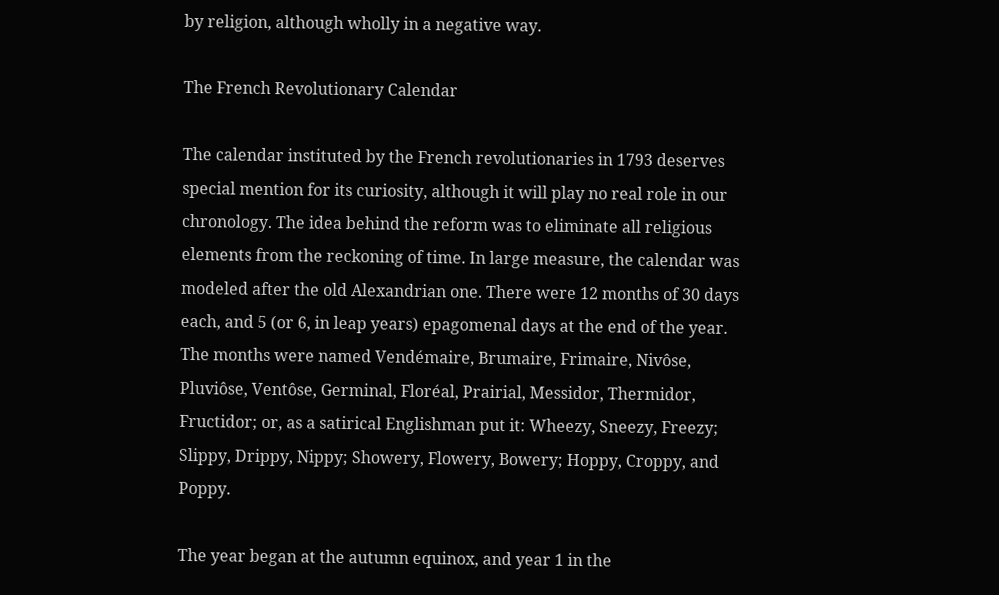by religion, although wholly in a negative way.

The French Revolutionary Calendar

The calendar instituted by the French revolutionaries in 1793 deserves special mention for its curiosity, although it will play no real role in our chronology. The idea behind the reform was to eliminate all religious elements from the reckoning of time. In large measure, the calendar was modeled after the old Alexandrian one. There were 12 months of 30 days each, and 5 (or 6, in leap years) epagomenal days at the end of the year. The months were named Vendémaire, Brumaire, Frimaire, Nivôse, Pluviôse, Ventôse, Germinal, Floréal, Prairial, Messidor, Thermidor, Fructidor; or, as a satirical Englishman put it: Wheezy, Sneezy, Freezy; Slippy, Drippy, Nippy; Showery, Flowery, Bowery; Hoppy, Croppy, and Poppy.

The year began at the autumn equinox, and year 1 in the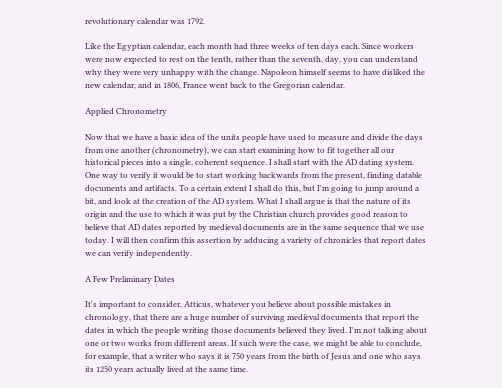revolutionary calendar was 1792.

Like the Egyptian calendar, each month had three weeks of ten days each. Since workers were now expected to rest on the tenth, rather than the seventh, day, you can understand why they were very unhappy with the change. Napoleon himself seems to have disliked the new calendar, and in 1806, France went back to the Gregorian calendar.

Applied Chronometry

Now that we have a basic idea of the units people have used to measure and divide the days from one another (chronometry), we can start examining how to fit together all our historical pieces into a single, coherent sequence. I shall start with the AD dating system. One way to verify it would be to start working backwards from the present, finding datable documents and artifacts. To a certain extent I shall do this, but I'm going to jump around a bit, and look at the creation of the AD system. What I shall argue is that the nature of its origin and the use to which it was put by the Christian church provides good reason to believe that AD dates reported by medieval documents are in the same sequence that we use today. I will then confirm this assertion by adducing a variety of chronicles that report dates we can verify independently.

A Few Preliminary Dates

It's important to consider, Atticus, whatever you believe about possible mistakes in chronology, that there are a huge number of surviving medieval documents that report the dates in which the people writing those documents believed they lived. I'm not talking about one or two works from different areas. If such were the case, we might be able to conclude, for example, that a writer who says it is 750 years from the birth of Jesus and one who says its 1250 years actually lived at the same time.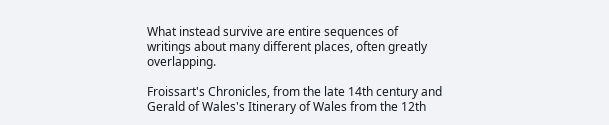What instead survive are entire sequences of writings about many different places, often greatly overlapping.

Froissart's Chronicles, from the late 14th century and Gerald of Wales's Itinerary of Wales from the 12th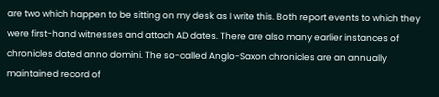are two which happen to be sitting on my desk as I write this. Both report events to which they were first-hand witnesses and attach AD dates. There are also many earlier instances of chronicles dated anno domini. The so-called Anglo-Saxon chronicles are an annually maintained record of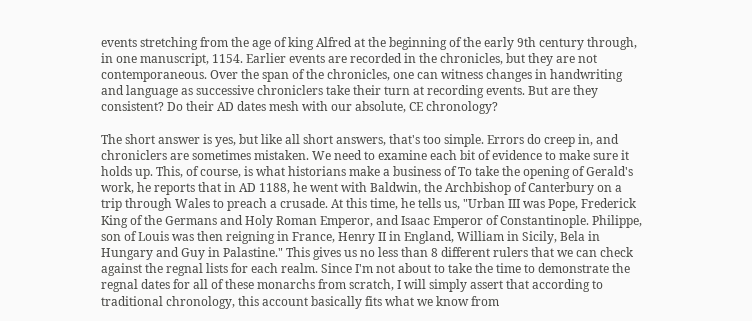events stretching from the age of king Alfred at the beginning of the early 9th century through, in one manuscript, 1154. Earlier events are recorded in the chronicles, but they are not contemporaneous. Over the span of the chronicles, one can witness changes in handwriting and language as successive chroniclers take their turn at recording events. But are they consistent? Do their AD dates mesh with our absolute, CE chronology?

The short answer is yes, but like all short answers, that's too simple. Errors do creep in, and chroniclers are sometimes mistaken. We need to examine each bit of evidence to make sure it holds up. This, of course, is what historians make a business of To take the opening of Gerald's work, he reports that in AD 1188, he went with Baldwin, the Archbishop of Canterbury on a trip through Wales to preach a crusade. At this time, he tells us, "Urban III was Pope, Frederick King of the Germans and Holy Roman Emperor, and Isaac Emperor of Constantinople. Philippe, son of Louis was then reigning in France, Henry II in England, William in Sicily, Bela in Hungary and Guy in Palastine." This gives us no less than 8 different rulers that we can check against the regnal lists for each realm. Since I'm not about to take the time to demonstrate the regnal dates for all of these monarchs from scratch, I will simply assert that according to traditional chronology, this account basically fits what we know from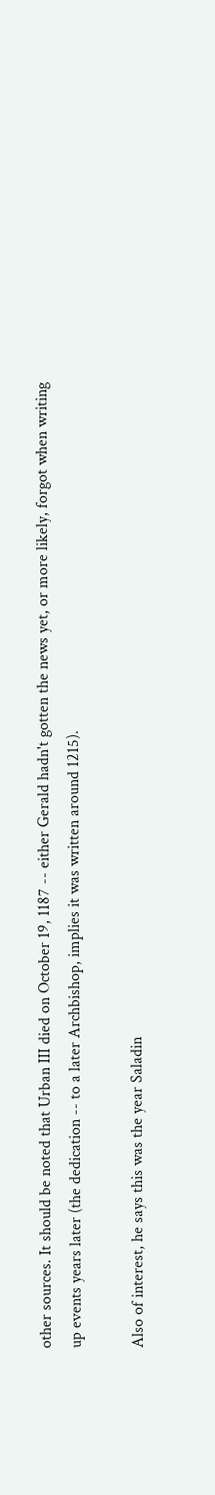other sources. It should be noted that Urban III died on October 19, 1187 -- either Gerald hadn't gotten the news yet, or more likely, forgot when writing up events years later (the dedication -- to a later Archbishop, implies it was written around 1215).

Also of interest, he says this was the year Saladin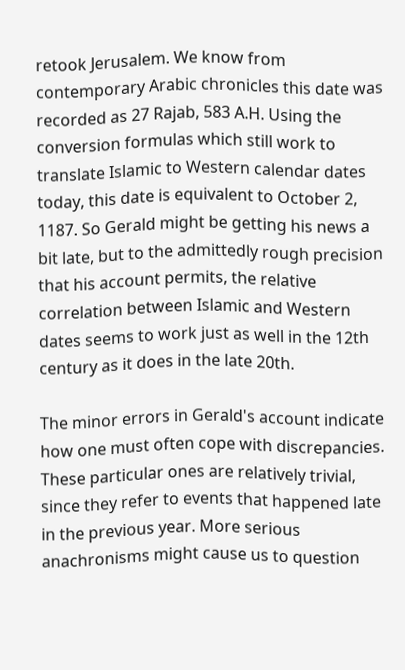retook Jerusalem. We know from contemporary Arabic chronicles this date was recorded as 27 Rajab, 583 A.H. Using the conversion formulas which still work to translate Islamic to Western calendar dates today, this date is equivalent to October 2, 1187. So Gerald might be getting his news a bit late, but to the admittedly rough precision that his account permits, the relative correlation between Islamic and Western dates seems to work just as well in the 12th century as it does in the late 20th.

The minor errors in Gerald's account indicate how one must often cope with discrepancies. These particular ones are relatively trivial, since they refer to events that happened late in the previous year. More serious anachronisms might cause us to question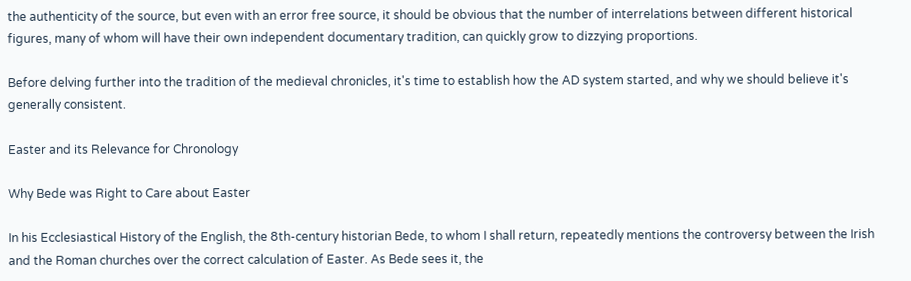the authenticity of the source, but even with an error free source, it should be obvious that the number of interrelations between different historical figures, many of whom will have their own independent documentary tradition, can quickly grow to dizzying proportions.

Before delving further into the tradition of the medieval chronicles, it's time to establish how the AD system started, and why we should believe it's generally consistent.

Easter and its Relevance for Chronology

Why Bede was Right to Care about Easter

In his Ecclesiastical History of the English, the 8th-century historian Bede, to whom I shall return, repeatedly mentions the controversy between the Irish and the Roman churches over the correct calculation of Easter. As Bede sees it, the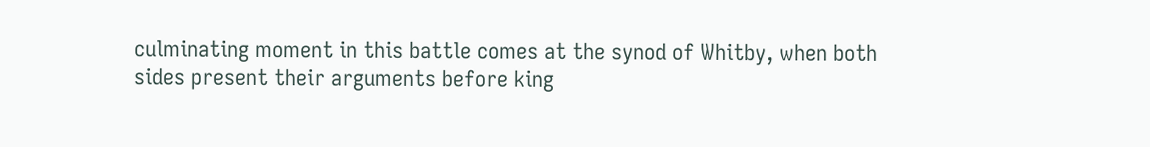culminating moment in this battle comes at the synod of Whitby, when both sides present their arguments before king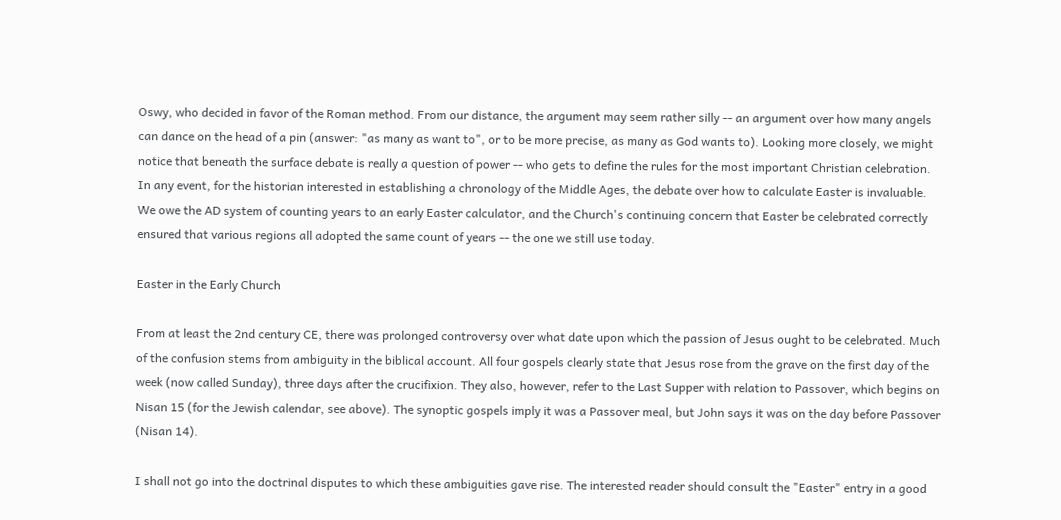Oswy, who decided in favor of the Roman method. From our distance, the argument may seem rather silly -- an argument over how many angels can dance on the head of a pin (answer: "as many as want to", or to be more precise, as many as God wants to). Looking more closely, we might notice that beneath the surface debate is really a question of power -- who gets to define the rules for the most important Christian celebration. In any event, for the historian interested in establishing a chronology of the Middle Ages, the debate over how to calculate Easter is invaluable. We owe the AD system of counting years to an early Easter calculator, and the Church's continuing concern that Easter be celebrated correctly ensured that various regions all adopted the same count of years -- the one we still use today.

Easter in the Early Church

From at least the 2nd century CE, there was prolonged controversy over what date upon which the passion of Jesus ought to be celebrated. Much of the confusion stems from ambiguity in the biblical account. All four gospels clearly state that Jesus rose from the grave on the first day of the week (now called Sunday), three days after the crucifixion. They also, however, refer to the Last Supper with relation to Passover, which begins on Nisan 15 (for the Jewish calendar, see above). The synoptic gospels imply it was a Passover meal, but John says it was on the day before Passover (Nisan 14).

I shall not go into the doctrinal disputes to which these ambiguities gave rise. The interested reader should consult the "Easter" entry in a good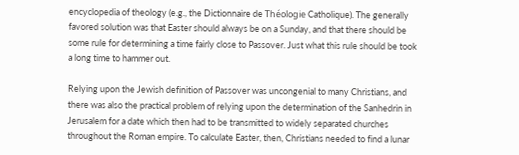encyclopedia of theology (e.g., the Dictionnaire de Théologie Catholique). The generally favored solution was that Easter should always be on a Sunday, and that there should be some rule for determining a time fairly close to Passover. Just what this rule should be took a long time to hammer out.

Relying upon the Jewish definition of Passover was uncongenial to many Christians, and there was also the practical problem of relying upon the determination of the Sanhedrin in Jerusalem for a date which then had to be transmitted to widely separated churches throughout the Roman empire. To calculate Easter, then, Christians needed to find a lunar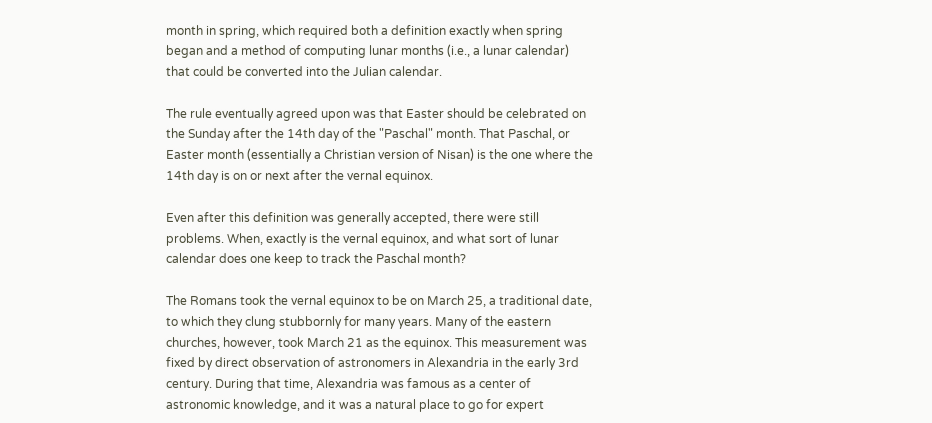month in spring, which required both a definition exactly when spring began and a method of computing lunar months (i.e., a lunar calendar) that could be converted into the Julian calendar.

The rule eventually agreed upon was that Easter should be celebrated on the Sunday after the 14th day of the "Paschal" month. That Paschal, or Easter month (essentially a Christian version of Nisan) is the one where the 14th day is on or next after the vernal equinox.

Even after this definition was generally accepted, there were still problems. When, exactly is the vernal equinox, and what sort of lunar calendar does one keep to track the Paschal month?

The Romans took the vernal equinox to be on March 25, a traditional date, to which they clung stubbornly for many years. Many of the eastern churches, however, took March 21 as the equinox. This measurement was fixed by direct observation of astronomers in Alexandria in the early 3rd century. During that time, Alexandria was famous as a center of astronomic knowledge, and it was a natural place to go for expert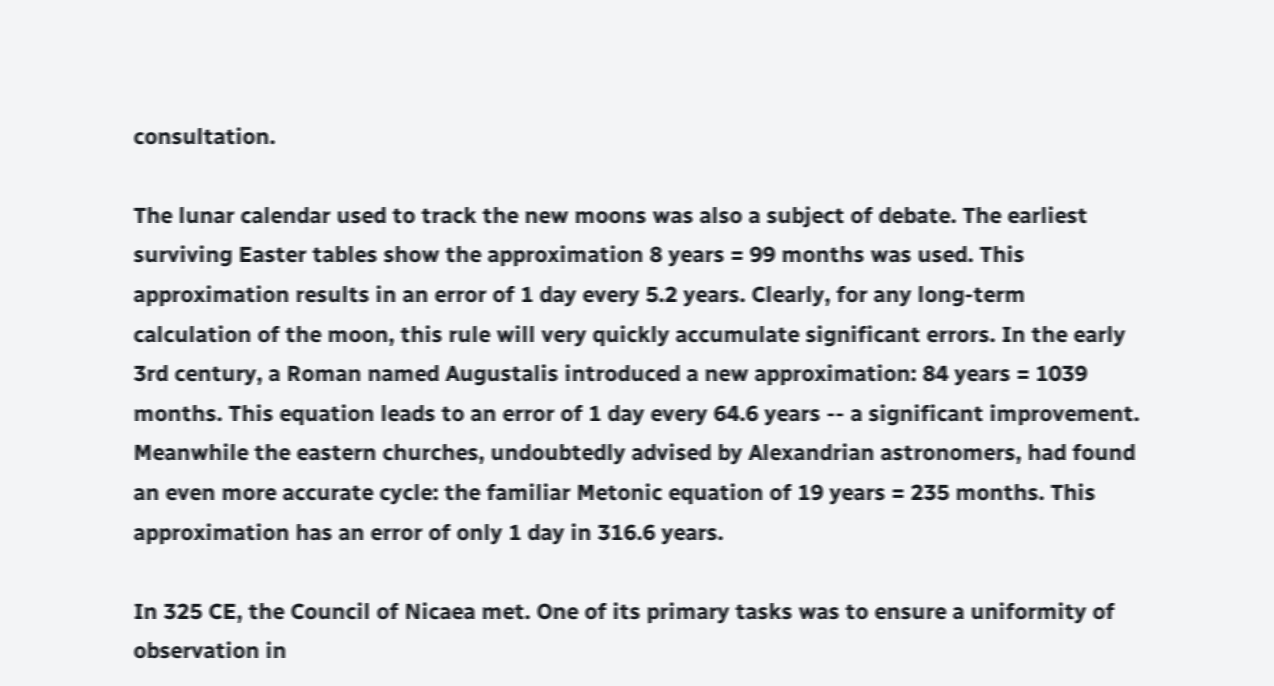consultation.

The lunar calendar used to track the new moons was also a subject of debate. The earliest surviving Easter tables show the approximation 8 years = 99 months was used. This approximation results in an error of 1 day every 5.2 years. Clearly, for any long-term calculation of the moon, this rule will very quickly accumulate significant errors. In the early 3rd century, a Roman named Augustalis introduced a new approximation: 84 years = 1039 months. This equation leads to an error of 1 day every 64.6 years -- a significant improvement. Meanwhile the eastern churches, undoubtedly advised by Alexandrian astronomers, had found an even more accurate cycle: the familiar Metonic equation of 19 years = 235 months. This approximation has an error of only 1 day in 316.6 years.

In 325 CE, the Council of Nicaea met. One of its primary tasks was to ensure a uniformity of observation in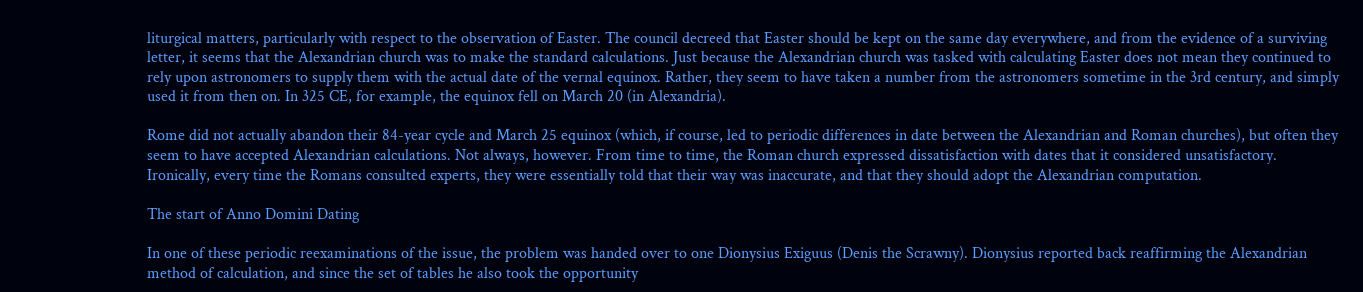liturgical matters, particularly with respect to the observation of Easter. The council decreed that Easter should be kept on the same day everywhere, and from the evidence of a surviving letter, it seems that the Alexandrian church was to make the standard calculations. Just because the Alexandrian church was tasked with calculating Easter does not mean they continued to rely upon astronomers to supply them with the actual date of the vernal equinox. Rather, they seem to have taken a number from the astronomers sometime in the 3rd century, and simply used it from then on. In 325 CE, for example, the equinox fell on March 20 (in Alexandria).

Rome did not actually abandon their 84-year cycle and March 25 equinox (which, if course, led to periodic differences in date between the Alexandrian and Roman churches), but often they seem to have accepted Alexandrian calculations. Not always, however. From time to time, the Roman church expressed dissatisfaction with dates that it considered unsatisfactory. Ironically, every time the Romans consulted experts, they were essentially told that their way was inaccurate, and that they should adopt the Alexandrian computation.

The start of Anno Domini Dating

In one of these periodic reexaminations of the issue, the problem was handed over to one Dionysius Exiguus (Denis the Scrawny). Dionysius reported back reaffirming the Alexandrian method of calculation, and since the set of tables he also took the opportunity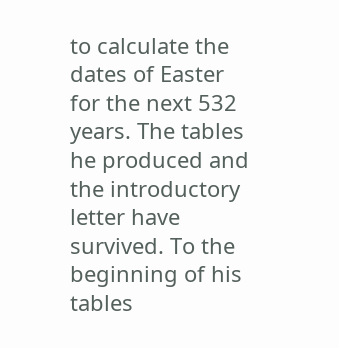to calculate the dates of Easter for the next 532 years. The tables he produced and the introductory letter have survived. To the beginning of his tables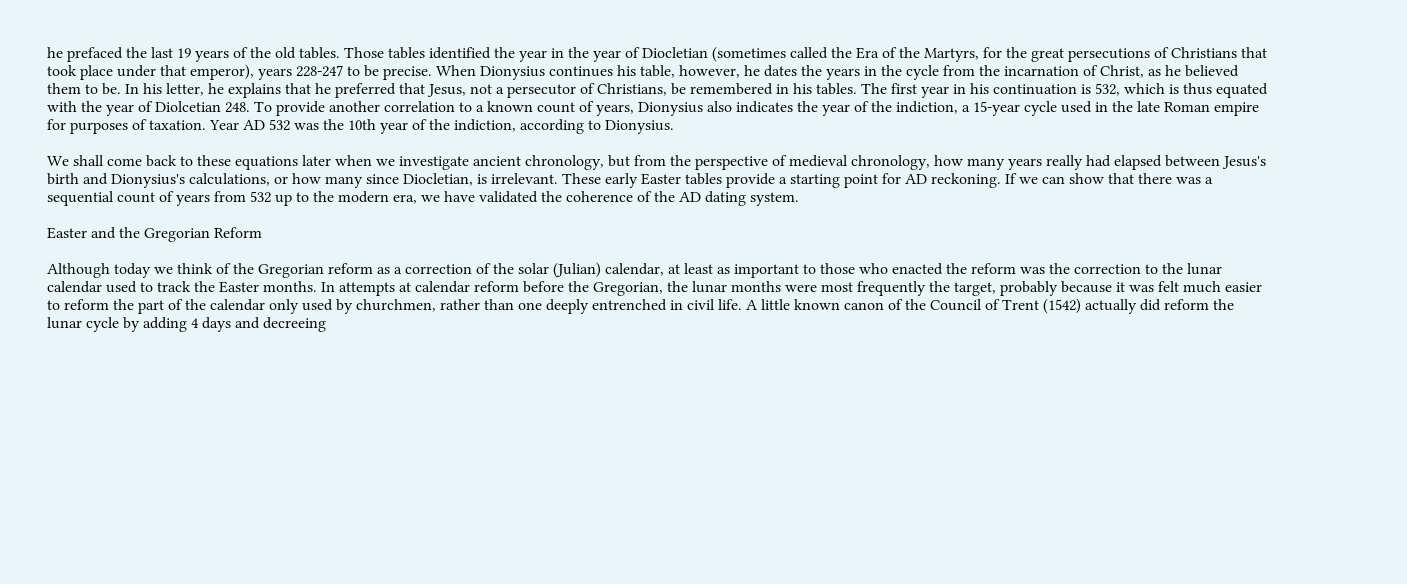he prefaced the last 19 years of the old tables. Those tables identified the year in the year of Diocletian (sometimes called the Era of the Martyrs, for the great persecutions of Christians that took place under that emperor), years 228-247 to be precise. When Dionysius continues his table, however, he dates the years in the cycle from the incarnation of Christ, as he believed them to be. In his letter, he explains that he preferred that Jesus, not a persecutor of Christians, be remembered in his tables. The first year in his continuation is 532, which is thus equated with the year of Diolcetian 248. To provide another correlation to a known count of years, Dionysius also indicates the year of the indiction, a 15-year cycle used in the late Roman empire for purposes of taxation. Year AD 532 was the 10th year of the indiction, according to Dionysius.

We shall come back to these equations later when we investigate ancient chronology, but from the perspective of medieval chronology, how many years really had elapsed between Jesus's birth and Dionysius's calculations, or how many since Diocletian, is irrelevant. These early Easter tables provide a starting point for AD reckoning. If we can show that there was a sequential count of years from 532 up to the modern era, we have validated the coherence of the AD dating system.

Easter and the Gregorian Reform

Although today we think of the Gregorian reform as a correction of the solar (Julian) calendar, at least as important to those who enacted the reform was the correction to the lunar calendar used to track the Easter months. In attempts at calendar reform before the Gregorian, the lunar months were most frequently the target, probably because it was felt much easier to reform the part of the calendar only used by churchmen, rather than one deeply entrenched in civil life. A little known canon of the Council of Trent (1542) actually did reform the lunar cycle by adding 4 days and decreeing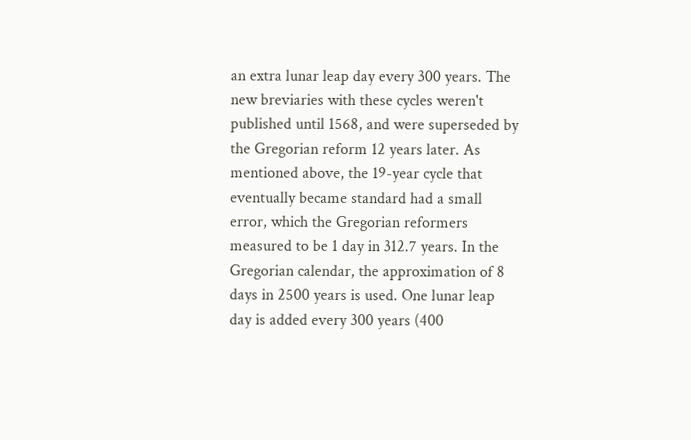an extra lunar leap day every 300 years. The new breviaries with these cycles weren't published until 1568, and were superseded by the Gregorian reform 12 years later. As mentioned above, the 19-year cycle that eventually became standard had a small error, which the Gregorian reformers measured to be 1 day in 312.7 years. In the Gregorian calendar, the approximation of 8 days in 2500 years is used. One lunar leap day is added every 300 years (400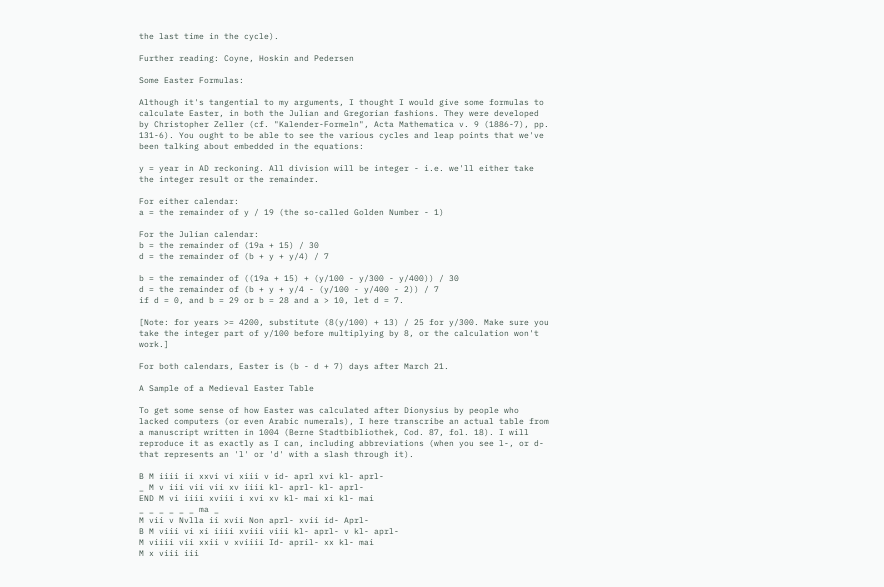the last time in the cycle).

Further reading: Coyne, Hoskin and Pedersen

Some Easter Formulas:

Although it's tangential to my arguments, I thought I would give some formulas to calculate Easter, in both the Julian and Gregorian fashions. They were developed by Christopher Zeller (cf. "Kalender-Formeln", Acta Mathematica v. 9 (1886-7), pp. 131-6). You ought to be able to see the various cycles and leap points that we've been talking about embedded in the equations:

y = year in AD reckoning. All division will be integer - i.e. we'll either take the integer result or the remainder.

For either calendar:
a = the remainder of y / 19 (the so-called Golden Number - 1)

For the Julian calendar:
b = the remainder of (19a + 15) / 30
d = the remainder of (b + y + y/4) / 7

b = the remainder of ((19a + 15) + (y/100 - y/300 - y/400)) / 30
d = the remainder of (b + y + y/4 - (y/100 - y/400 - 2)) / 7
if d = 0, and b = 29 or b = 28 and a > 10, let d = 7.

[Note: for years >= 4200, substitute (8(y/100) + 13) / 25 for y/300. Make sure you take the integer part of y/100 before multiplying by 8, or the calculation won't work.]

For both calendars, Easter is (b - d + 7) days after March 21.

A Sample of a Medieval Easter Table

To get some sense of how Easter was calculated after Dionysius by people who lacked computers (or even Arabic numerals), I here transcribe an actual table from a manuscript written in 1004 (Berne Stadtbibliothek, Cod. 87, fol. 18). I will reproduce it as exactly as I can, including abbreviations (when you see l-, or d- that represents an 'l' or 'd' with a slash through it).

B M iiii ii xxvi vi xiii v id- aprl xvi kl- aprl-
_ M v iii vii vii xv iiii kl- aprl- kl- aprl-
END M vi iiii xviii i xvi xv kl- mai xi kl- mai
_ _ _ _ _ _ ma _
M vii v Nvlla ii xvii Non aprl- xvii id- Aprl-
B M viii vi xi iiii xviii viii kl- aprl- v kl- aprl-
M viiii vii xxii v xviiii Id- april- xx kl- mai
M x viii iii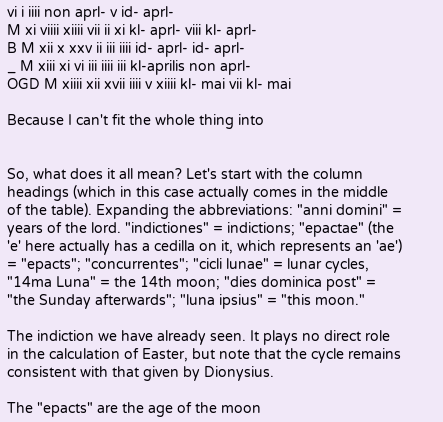vi i iiii non aprl- v id- aprl-
M xi viiii xiiii vii ii xi kl- aprl- viii kl- aprl-
B M xii x xxv ii iii iiii id- aprl- id- aprl-
_ M xiii xi vi iii iiii iii kl-aprilis non aprl-
OGD M xiiii xii xvii iiii v xiiii kl- mai vii kl- mai

Because I can't fit the whole thing into


So, what does it all mean? Let's start with the column headings (which in this case actually comes in the middle of the table). Expanding the abbreviations: "anni domini" = years of the lord. "indictiones" = indictions; "epactae" (the 'e' here actually has a cedilla on it, which represents an 'ae') = "epacts"; "concurrentes"; "cicli lunae" = lunar cycles, "14ma Luna" = the 14th moon; "dies dominica post" = "the Sunday afterwards"; "luna ipsius" = "this moon."

The indiction we have already seen. It plays no direct role in the calculation of Easter, but note that the cycle remains consistent with that given by Dionysius.

The "epacts" are the age of the moon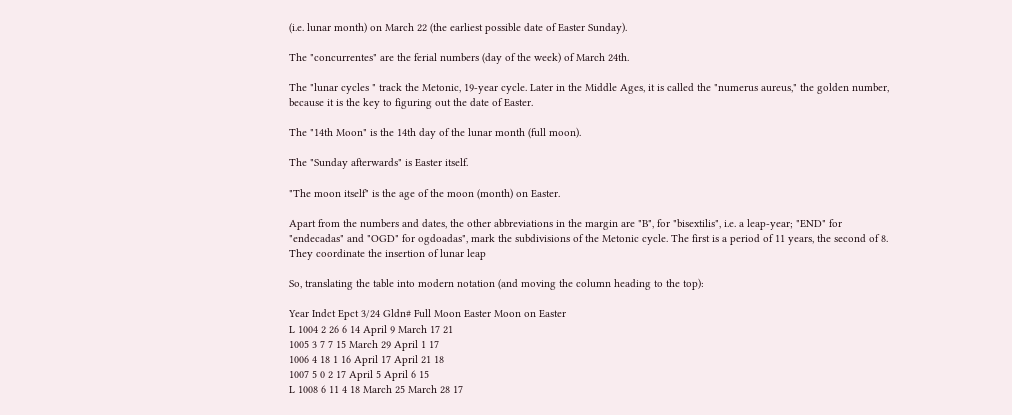(i.e. lunar month) on March 22 (the earliest possible date of Easter Sunday).

The "concurrentes" are the ferial numbers (day of the week) of March 24th.

The "lunar cycles " track the Metonic, 19-year cycle. Later in the Middle Ages, it is called the "numerus aureus," the golden number, because it is the key to figuring out the date of Easter.

The "14th Moon" is the 14th day of the lunar month (full moon).

The "Sunday afterwards" is Easter itself.

"The moon itself" is the age of the moon (month) on Easter.

Apart from the numbers and dates, the other abbreviations in the margin are "B", for "bisextilis", i.e. a leap-year; "END" for "endecadas" and "OGD" for ogdoadas", mark the subdivisions of the Metonic cycle. The first is a period of 11 years, the second of 8. They coordinate the insertion of lunar leap

So, translating the table into modern notation (and moving the column heading to the top):

Year Indct Epct 3/24 Gldn# Full Moon Easter Moon on Easter
L 1004 2 26 6 14 April 9 March 17 21
1005 3 7 7 15 March 29 April 1 17
1006 4 18 1 16 April 17 April 21 18
1007 5 0 2 17 April 5 April 6 15
L 1008 6 11 4 18 March 25 March 28 17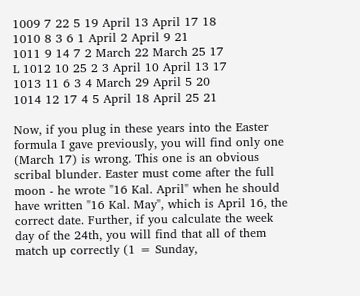1009 7 22 5 19 April 13 April 17 18
1010 8 3 6 1 April 2 April 9 21
1011 9 14 7 2 March 22 March 25 17
L 1012 10 25 2 3 April 10 April 13 17
1013 11 6 3 4 March 29 April 5 20
1014 12 17 4 5 April 18 April 25 21

Now, if you plug in these years into the Easter formula I gave previously, you will find only one (March 17) is wrong. This one is an obvious scribal blunder. Easter must come after the full moon - he wrote "16 Kal. April" when he should have written "16 Kal. May", which is April 16, the correct date. Further, if you calculate the week day of the 24th, you will find that all of them match up correctly (1 = Sunday,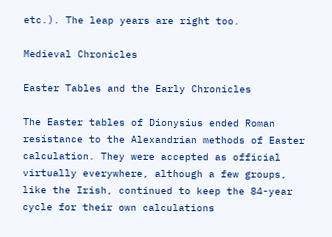etc.). The leap years are right too.

Medieval Chronicles

Easter Tables and the Early Chronicles

The Easter tables of Dionysius ended Roman resistance to the Alexandrian methods of Easter calculation. They were accepted as official virtually everywhere, although a few groups, like the Irish, continued to keep the 84-year cycle for their own calculations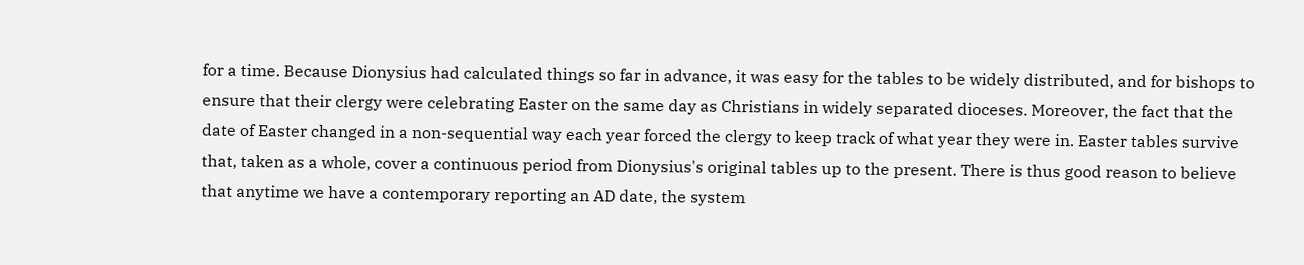for a time. Because Dionysius had calculated things so far in advance, it was easy for the tables to be widely distributed, and for bishops to ensure that their clergy were celebrating Easter on the same day as Christians in widely separated dioceses. Moreover, the fact that the date of Easter changed in a non-sequential way each year forced the clergy to keep track of what year they were in. Easter tables survive that, taken as a whole, cover a continuous period from Dionysius's original tables up to the present. There is thus good reason to believe that anytime we have a contemporary reporting an AD date, the system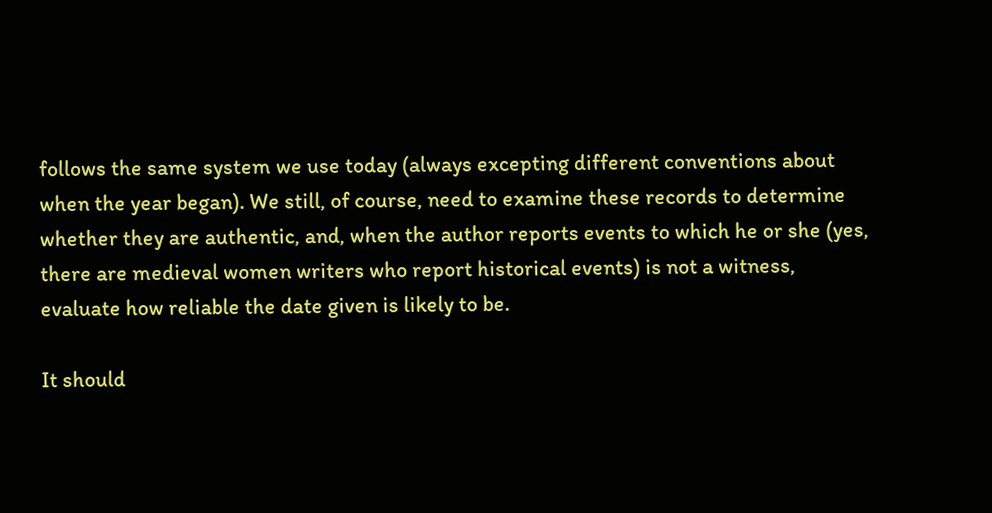follows the same system we use today (always excepting different conventions about when the year began). We still, of course, need to examine these records to determine whether they are authentic, and, when the author reports events to which he or she (yes, there are medieval women writers who report historical events) is not a witness, evaluate how reliable the date given is likely to be.

It should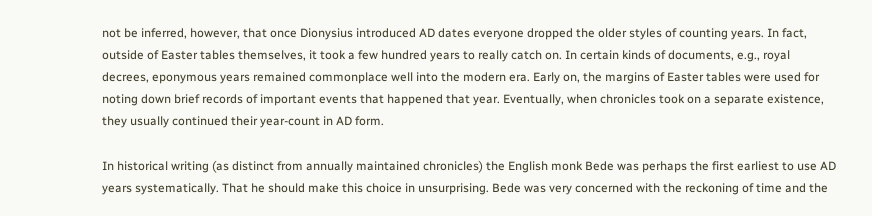not be inferred, however, that once Dionysius introduced AD dates everyone dropped the older styles of counting years. In fact, outside of Easter tables themselves, it took a few hundred years to really catch on. In certain kinds of documents, e.g., royal decrees, eponymous years remained commonplace well into the modern era. Early on, the margins of Easter tables were used for noting down brief records of important events that happened that year. Eventually, when chronicles took on a separate existence, they usually continued their year-count in AD form.

In historical writing (as distinct from annually maintained chronicles) the English monk Bede was perhaps the first earliest to use AD years systematically. That he should make this choice in unsurprising. Bede was very concerned with the reckoning of time and the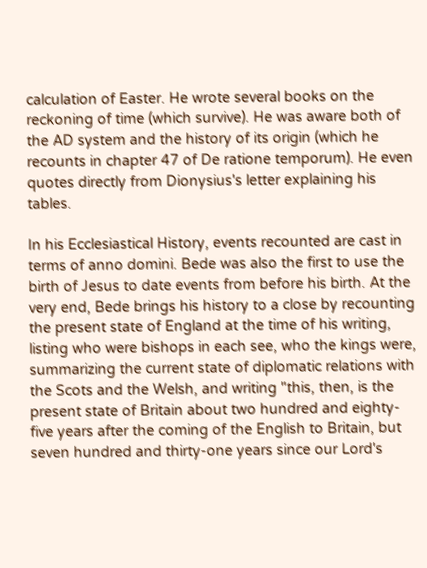calculation of Easter. He wrote several books on the reckoning of time (which survive). He was aware both of the AD system and the history of its origin (which he recounts in chapter 47 of De ratione temporum). He even quotes directly from Dionysius's letter explaining his tables.

In his Ecclesiastical History, events recounted are cast in terms of anno domini. Bede was also the first to use the birth of Jesus to date events from before his birth. At the very end, Bede brings his history to a close by recounting the present state of England at the time of his writing, listing who were bishops in each see, who the kings were, summarizing the current state of diplomatic relations with the Scots and the Welsh, and writing "this, then, is the present state of Britain about two hundred and eighty-five years after the coming of the English to Britain, but seven hundred and thirty-one years since our Lord's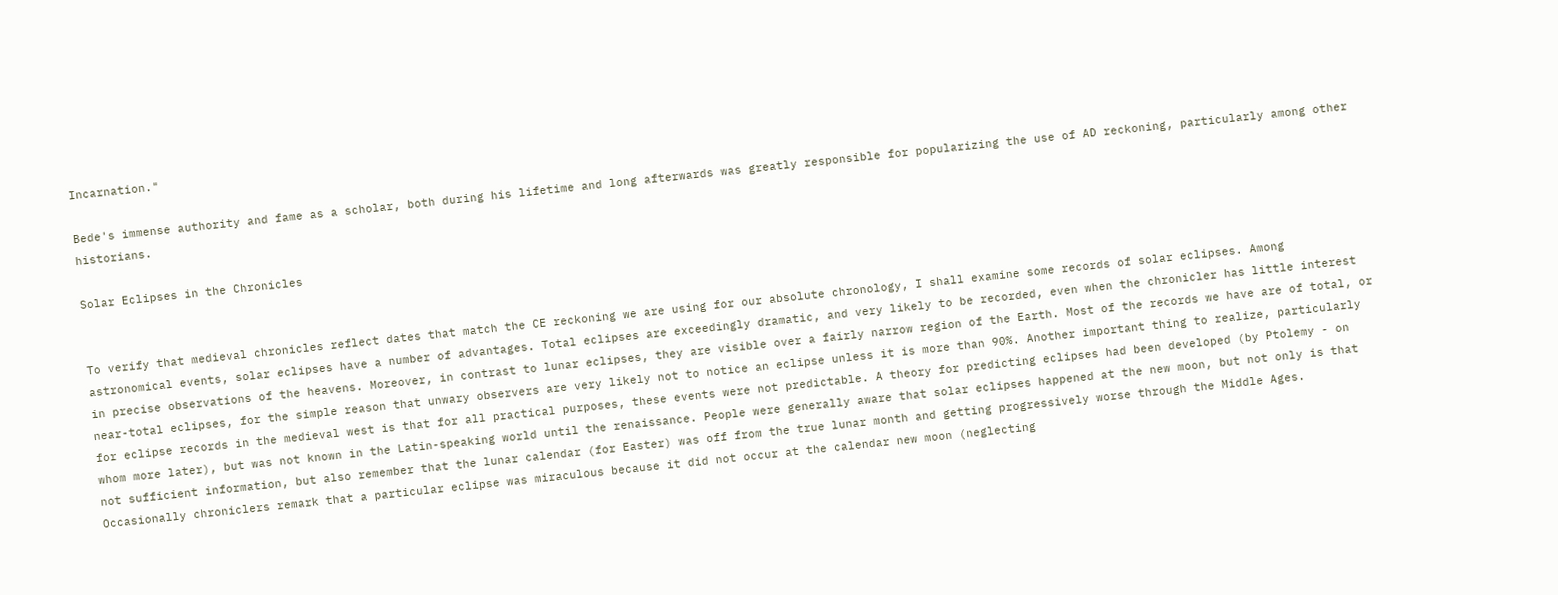Incarnation."

Bede's immense authority and fame as a scholar, both during his lifetime and long afterwards was greatly responsible for popularizing the use of AD reckoning, particularly among other historians.

Solar Eclipses in the Chronicles


To verify that medieval chronicles reflect dates that match the CE reckoning we are using for our absolute chronology, I shall examine some records of solar eclipses. Among astronomical events, solar eclipses have a number of advantages. Total eclipses are exceedingly dramatic, and very likely to be recorded, even when the chronicler has little interest in precise observations of the heavens. Moreover, in contrast to lunar eclipses, they are visible over a fairly narrow region of the Earth. Most of the records we have are of total, or near-total eclipses, for the simple reason that unwary observers are very likely not to notice an eclipse unless it is more than 90%. Another important thing to realize, particularly for eclipse records in the medieval west is that for all practical purposes, these events were not predictable. A theory for predicting eclipses had been developed (by Ptolemy - on whom more later), but was not known in the Latin-speaking world until the renaissance. People were generally aware that solar eclipses happened at the new moon, but not only is that not sufficient information, but also remember that the lunar calendar (for Easter) was off from the true lunar month and getting progressively worse through the Middle Ages. Occasionally chroniclers remark that a particular eclipse was miraculous because it did not occur at the calendar new moon (neglecting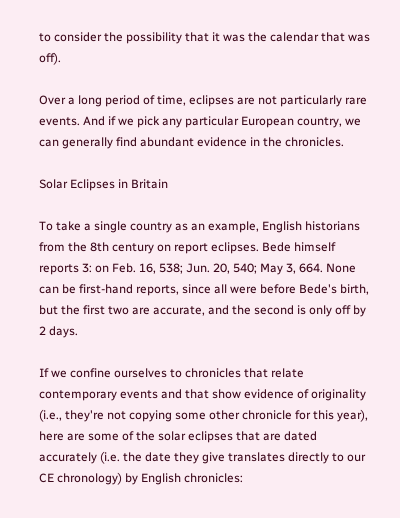to consider the possibility that it was the calendar that was off).

Over a long period of time, eclipses are not particularly rare events. And if we pick any particular European country, we can generally find abundant evidence in the chronicles.

Solar Eclipses in Britain

To take a single country as an example, English historians from the 8th century on report eclipses. Bede himself reports 3: on Feb. 16, 538; Jun. 20, 540; May 3, 664. None can be first-hand reports, since all were before Bede's birth, but the first two are accurate, and the second is only off by 2 days.

If we confine ourselves to chronicles that relate contemporary events and that show evidence of originality (i.e., they're not copying some other chronicle for this year), here are some of the solar eclipses that are dated accurately (i.e. the date they give translates directly to our CE chronology) by English chronicles: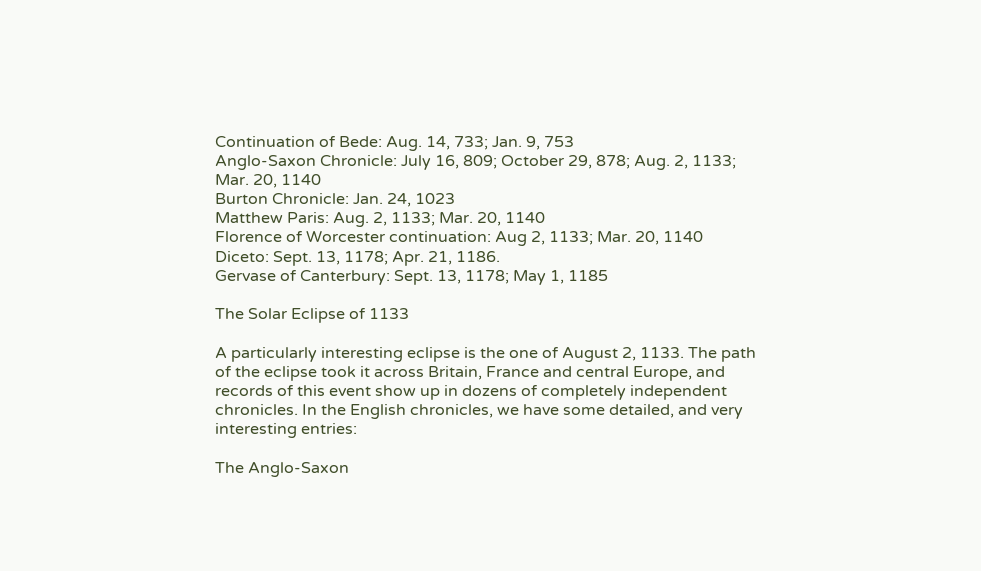Continuation of Bede: Aug. 14, 733; Jan. 9, 753
Anglo-Saxon Chronicle: July 16, 809; October 29, 878; Aug. 2, 1133; Mar. 20, 1140
Burton Chronicle: Jan. 24, 1023
Matthew Paris: Aug. 2, 1133; Mar. 20, 1140
Florence of Worcester continuation: Aug 2, 1133; Mar. 20, 1140
Diceto: Sept. 13, 1178; Apr. 21, 1186.
Gervase of Canterbury: Sept. 13, 1178; May 1, 1185

The Solar Eclipse of 1133

A particularly interesting eclipse is the one of August 2, 1133. The path of the eclipse took it across Britain, France and central Europe, and records of this event show up in dozens of completely independent chronicles. In the English chronicles, we have some detailed, and very interesting entries:

The Anglo-Saxon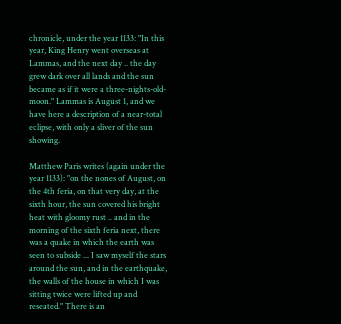chronicle, under the year 1133: "In this year, King Henry went overseas at Lammas, and the next day .. the day grew dark over all lands and the sun became as if it were a three-nights-old-moon." Lammas is August 1, and we have here a description of a near-total eclipse, with only a sliver of the sun showing.

Matthew Paris writes (again under the year 1133): "on the nones of August, on the 4th feria, on that very day, at the sixth hour, the sun covered his bright heat with gloomy rust .. and in the morning of the sixth feria next, there was a quake in which the earth was seen to subside ... I saw myself the stars around the sun, and in the earthquake, the walls of the house in which I was sitting twice were lifted up and reseated." There is an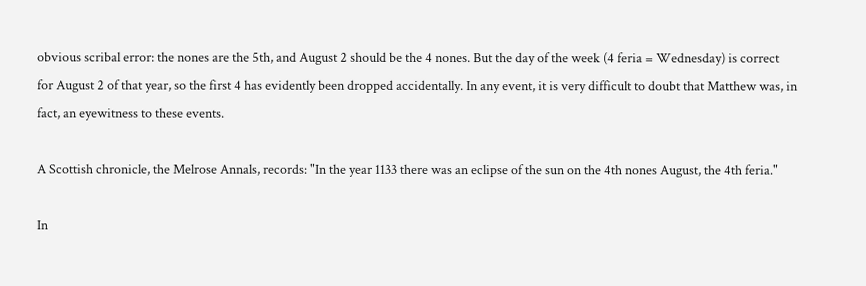obvious scribal error: the nones are the 5th, and August 2 should be the 4 nones. But the day of the week (4 feria = Wednesday) is correct for August 2 of that year, so the first 4 has evidently been dropped accidentally. In any event, it is very difficult to doubt that Matthew was, in fact, an eyewitness to these events.

A Scottish chronicle, the Melrose Annals, records: "In the year 1133 there was an eclipse of the sun on the 4th nones August, the 4th feria."

In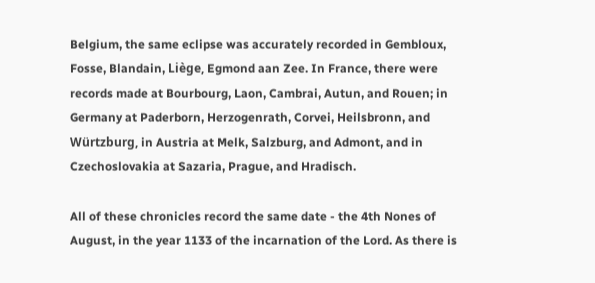Belgium, the same eclipse was accurately recorded in Gembloux, Fosse, Blandain, Liège, Egmond aan Zee. In France, there were records made at Bourbourg, Laon, Cambrai, Autun, and Rouen; in Germany at Paderborn, Herzogenrath, Corvei, Heilsbronn, and Würtzburg, in Austria at Melk, Salzburg, and Admont, and in Czechoslovakia at Sazaria, Prague, and Hradisch.

All of these chronicles record the same date - the 4th Nones of August, in the year 1133 of the incarnation of the Lord. As there is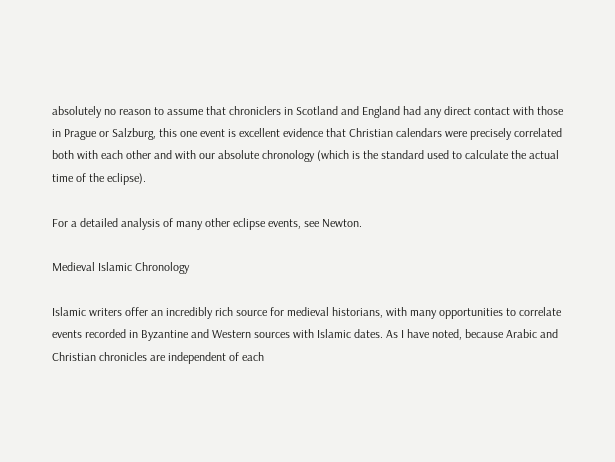absolutely no reason to assume that chroniclers in Scotland and England had any direct contact with those in Prague or Salzburg, this one event is excellent evidence that Christian calendars were precisely correlated both with each other and with our absolute chronology (which is the standard used to calculate the actual time of the eclipse).

For a detailed analysis of many other eclipse events, see Newton.

Medieval Islamic Chronology

Islamic writers offer an incredibly rich source for medieval historians, with many opportunities to correlate events recorded in Byzantine and Western sources with Islamic dates. As I have noted, because Arabic and Christian chronicles are independent of each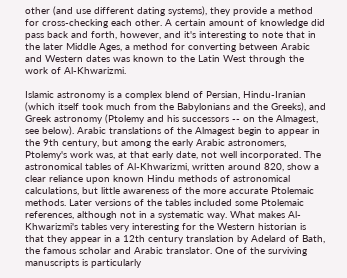other (and use different dating systems), they provide a method for cross-checking each other. A certain amount of knowledge did pass back and forth, however, and it's interesting to note that in the later Middle Ages, a method for converting between Arabic and Western dates was known to the Latin West through the work of Al-Khwarizmi.

Islamic astronomy is a complex blend of Persian, Hindu-Iranian (which itself took much from the Babylonians and the Greeks), and Greek astronomy (Ptolemy and his successors -- on the Almagest, see below). Arabic translations of the Almagest begin to appear in the 9th century, but among the early Arabic astronomers, Ptolemy's work was, at that early date, not well incorporated. The astronomical tables of Al-Khwarizmi, written around 820, show a clear reliance upon known Hindu methods of astronomical calculations, but little awareness of the more accurate Ptolemaic methods. Later versions of the tables included some Ptolemaic references, although not in a systematic way. What makes Al-Khwarizmi's tables very interesting for the Western historian is that they appear in a 12th century translation by Adelard of Bath, the famous scholar and Arabic translator. One of the surviving manuscripts is particularly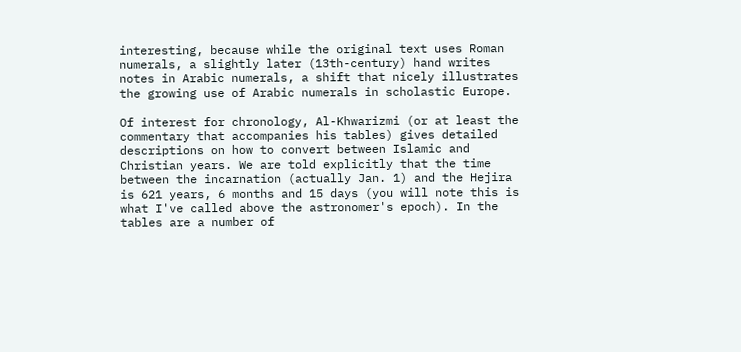interesting, because while the original text uses Roman numerals, a slightly later (13th-century) hand writes notes in Arabic numerals, a shift that nicely illustrates the growing use of Arabic numerals in scholastic Europe.

Of interest for chronology, Al-Khwarizmi (or at least the commentary that accompanies his tables) gives detailed descriptions on how to convert between Islamic and Christian years. We are told explicitly that the time between the incarnation (actually Jan. 1) and the Hejira is 621 years, 6 months and 15 days (you will note this is what I've called above the astronomer's epoch). In the tables are a number of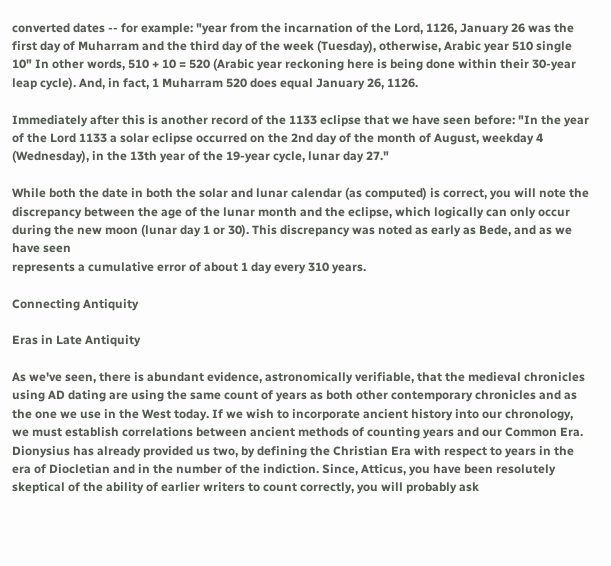converted dates -- for example: "year from the incarnation of the Lord, 1126, January 26 was the first day of Muharram and the third day of the week (Tuesday), otherwise, Arabic year 510 single 10" In other words, 510 + 10 = 520 (Arabic year reckoning here is being done within their 30-year leap cycle). And, in fact, 1 Muharram 520 does equal January 26, 1126.

Immediately after this is another record of the 1133 eclipse that we have seen before: "In the year of the Lord 1133 a solar eclipse occurred on the 2nd day of the month of August, weekday 4 (Wednesday), in the 13th year of the 19-year cycle, lunar day 27."

While both the date in both the solar and lunar calendar (as computed) is correct, you will note the discrepancy between the age of the lunar month and the eclipse, which logically can only occur during the new moon (lunar day 1 or 30). This discrepancy was noted as early as Bede, and as we have seen
represents a cumulative error of about 1 day every 310 years.

Connecting Antiquity

Eras in Late Antiquity

As we've seen, there is abundant evidence, astronomically verifiable, that the medieval chronicles using AD dating are using the same count of years as both other contemporary chronicles and as the one we use in the West today. If we wish to incorporate ancient history into our chronology, we must establish correlations between ancient methods of counting years and our Common Era. Dionysius has already provided us two, by defining the Christian Era with respect to years in the era of Diocletian and in the number of the indiction. Since, Atticus, you have been resolutely skeptical of the ability of earlier writers to count correctly, you will probably ask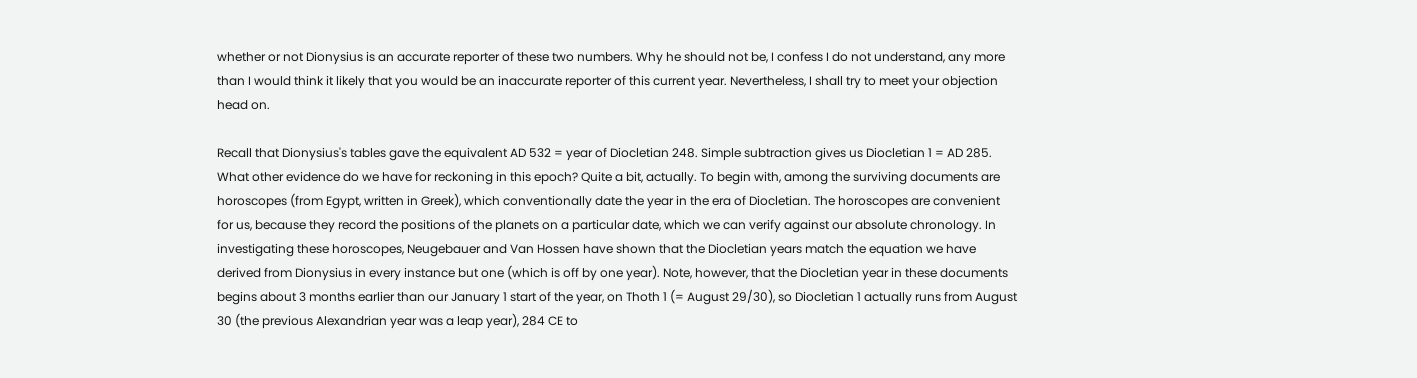whether or not Dionysius is an accurate reporter of these two numbers. Why he should not be, I confess I do not understand, any more than I would think it likely that you would be an inaccurate reporter of this current year. Nevertheless, I shall try to meet your objection head on.

Recall that Dionysius's tables gave the equivalent AD 532 = year of Diocletian 248. Simple subtraction gives us Diocletian 1 = AD 285. What other evidence do we have for reckoning in this epoch? Quite a bit, actually. To begin with, among the surviving documents are horoscopes (from Egypt, written in Greek), which conventionally date the year in the era of Diocletian. The horoscopes are convenient for us, because they record the positions of the planets on a particular date, which we can verify against our absolute chronology. In investigating these horoscopes, Neugebauer and Van Hossen have shown that the Diocletian years match the equation we have derived from Dionysius in every instance but one (which is off by one year). Note, however, that the Diocletian year in these documents begins about 3 months earlier than our January 1 start of the year, on Thoth 1 (= August 29/30), so Diocletian 1 actually runs from August 30 (the previous Alexandrian year was a leap year), 284 CE to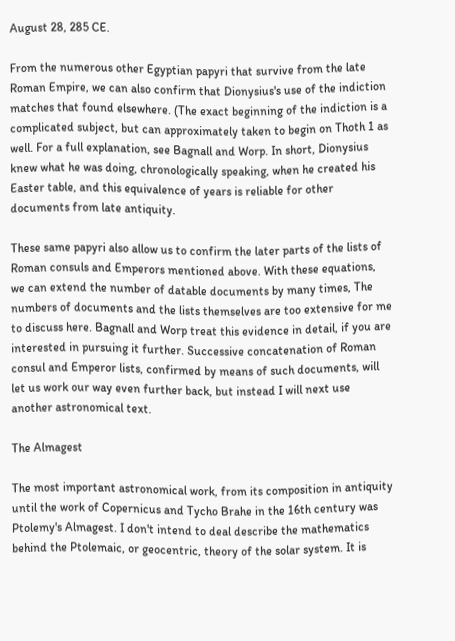August 28, 285 CE.

From the numerous other Egyptian papyri that survive from the late Roman Empire, we can also confirm that Dionysius's use of the indiction matches that found elsewhere. (The exact beginning of the indiction is a complicated subject, but can approximately taken to begin on Thoth 1 as well. For a full explanation, see Bagnall and Worp. In short, Dionysius knew what he was doing, chronologically speaking, when he created his Easter table, and this equivalence of years is reliable for other documents from late antiquity.

These same papyri also allow us to confirm the later parts of the lists of Roman consuls and Emperors mentioned above. With these equations, we can extend the number of datable documents by many times, The numbers of documents and the lists themselves are too extensive for me to discuss here. Bagnall and Worp treat this evidence in detail, if you are interested in pursuing it further. Successive concatenation of Roman consul and Emperor lists, confirmed by means of such documents, will let us work our way even further back, but instead I will next use another astronomical text.

The Almagest

The most important astronomical work, from its composition in antiquity until the work of Copernicus and Tycho Brahe in the 16th century was Ptolemy's Almagest. I don't intend to deal describe the mathematics behind the Ptolemaic, or geocentric, theory of the solar system. It is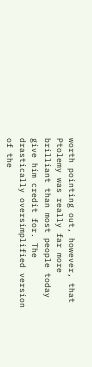worth pointing out, however, that Ptolemy was really far more brilliant than most people today give him credit for. The drastically oversimplified version of the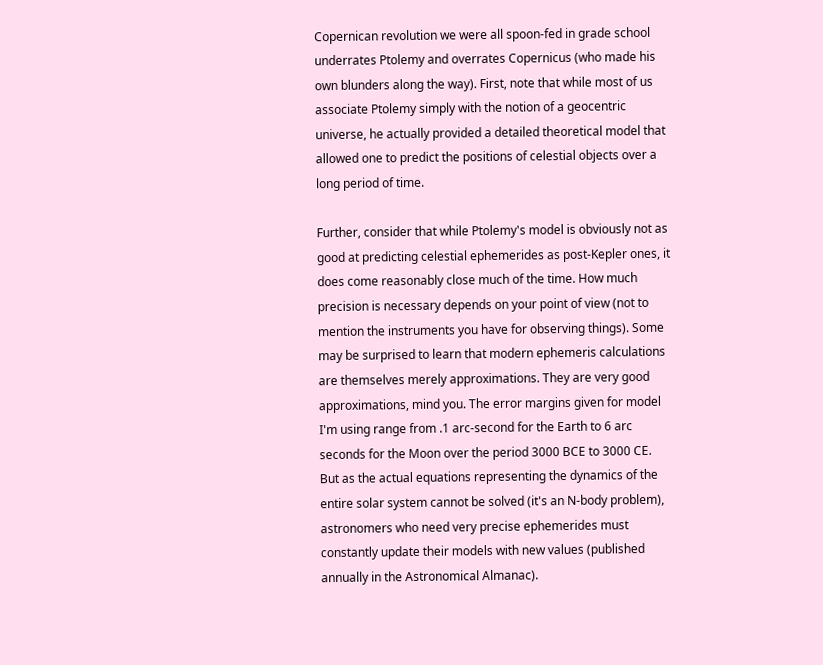Copernican revolution we were all spoon-fed in grade school underrates Ptolemy and overrates Copernicus (who made his own blunders along the way). First, note that while most of us associate Ptolemy simply with the notion of a geocentric universe, he actually provided a detailed theoretical model that allowed one to predict the positions of celestial objects over a long period of time.

Further, consider that while Ptolemy's model is obviously not as good at predicting celestial ephemerides as post-Kepler ones, it does come reasonably close much of the time. How much precision is necessary depends on your point of view (not to mention the instruments you have for observing things). Some may be surprised to learn that modern ephemeris calculations are themselves merely approximations. They are very good approximations, mind you. The error margins given for model I'm using range from .1 arc-second for the Earth to 6 arc seconds for the Moon over the period 3000 BCE to 3000 CE. But as the actual equations representing the dynamics of the entire solar system cannot be solved (it's an N-body problem), astronomers who need very precise ephemerides must constantly update their models with new values (published annually in the Astronomical Almanac).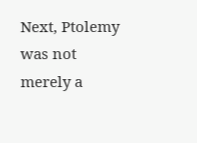Next, Ptolemy was not merely a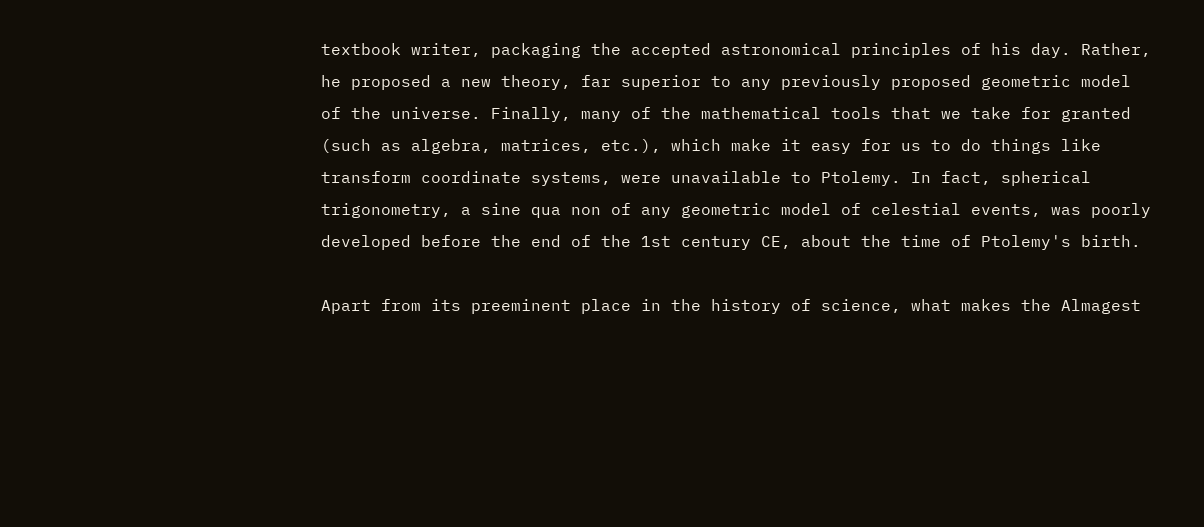textbook writer, packaging the accepted astronomical principles of his day. Rather, he proposed a new theory, far superior to any previously proposed geometric model of the universe. Finally, many of the mathematical tools that we take for granted (such as algebra, matrices, etc.), which make it easy for us to do things like transform coordinate systems, were unavailable to Ptolemy. In fact, spherical trigonometry, a sine qua non of any geometric model of celestial events, was poorly developed before the end of the 1st century CE, about the time of Ptolemy's birth.

Apart from its preeminent place in the history of science, what makes the Almagest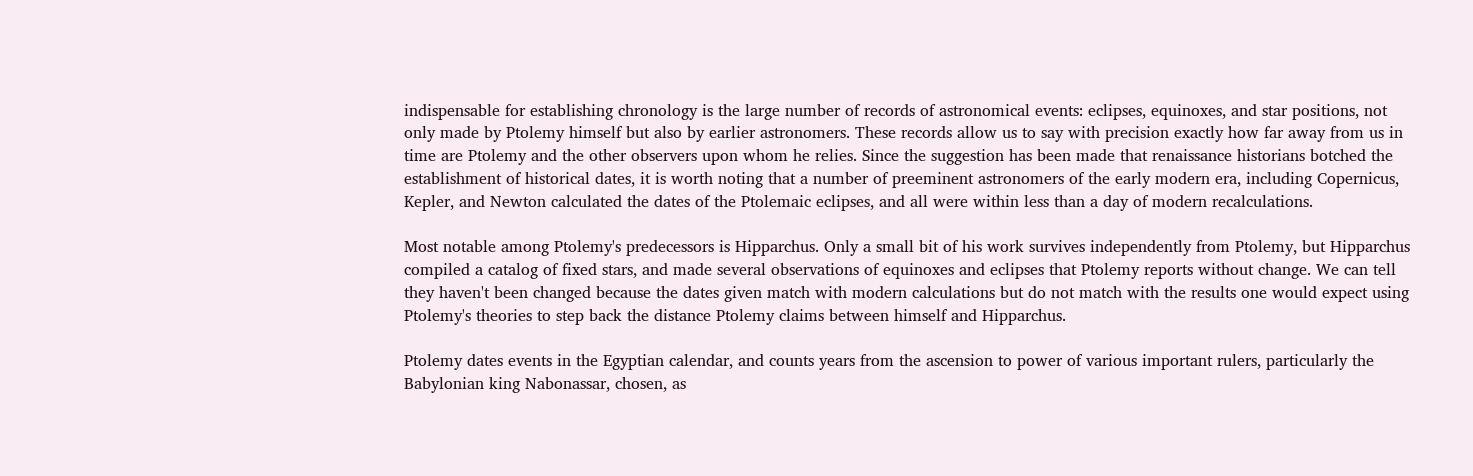indispensable for establishing chronology is the large number of records of astronomical events: eclipses, equinoxes, and star positions, not only made by Ptolemy himself but also by earlier astronomers. These records allow us to say with precision exactly how far away from us in time are Ptolemy and the other observers upon whom he relies. Since the suggestion has been made that renaissance historians botched the establishment of historical dates, it is worth noting that a number of preeminent astronomers of the early modern era, including Copernicus, Kepler, and Newton calculated the dates of the Ptolemaic eclipses, and all were within less than a day of modern recalculations.

Most notable among Ptolemy's predecessors is Hipparchus. Only a small bit of his work survives independently from Ptolemy, but Hipparchus compiled a catalog of fixed stars, and made several observations of equinoxes and eclipses that Ptolemy reports without change. We can tell they haven't been changed because the dates given match with modern calculations but do not match with the results one would expect using Ptolemy's theories to step back the distance Ptolemy claims between himself and Hipparchus.

Ptolemy dates events in the Egyptian calendar, and counts years from the ascension to power of various important rulers, particularly the Babylonian king Nabonassar, chosen, as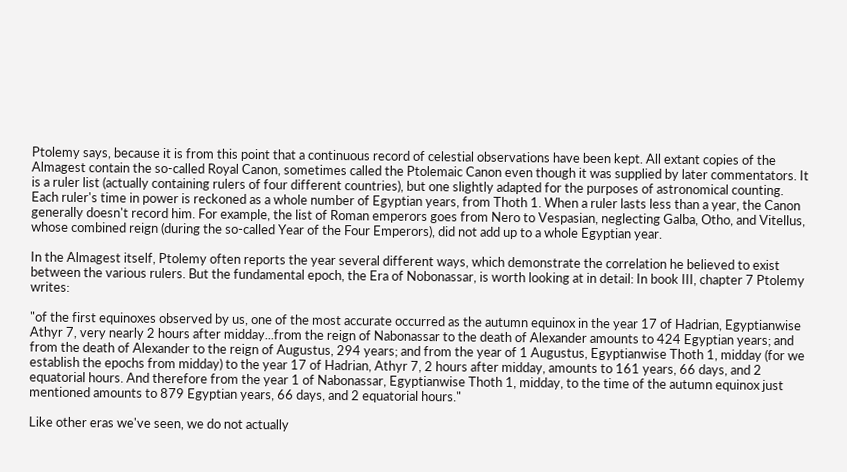Ptolemy says, because it is from this point that a continuous record of celestial observations have been kept. All extant copies of the Almagest contain the so-called Royal Canon, sometimes called the Ptolemaic Canon even though it was supplied by later commentators. It is a ruler list (actually containing rulers of four different countries), but one slightly adapted for the purposes of astronomical counting. Each ruler's time in power is reckoned as a whole number of Egyptian years, from Thoth 1. When a ruler lasts less than a year, the Canon generally doesn't record him. For example, the list of Roman emperors goes from Nero to Vespasian, neglecting Galba, Otho, and Vitellus, whose combined reign (during the so-called Year of the Four Emperors), did not add up to a whole Egyptian year.

In the Almagest itself, Ptolemy often reports the year several different ways, which demonstrate the correlation he believed to exist between the various rulers. But the fundamental epoch, the Era of Nobonassar, is worth looking at in detail: In book III, chapter 7 Ptolemy writes:

"of the first equinoxes observed by us, one of the most accurate occurred as the autumn equinox in the year 17 of Hadrian, Egyptianwise Athyr 7, very nearly 2 hours after midday...from the reign of Nabonassar to the death of Alexander amounts to 424 Egyptian years; and from the death of Alexander to the reign of Augustus, 294 years; and from the year of 1 Augustus, Egyptianwise Thoth 1, midday (for we establish the epochs from midday) to the year 17 of Hadrian, Athyr 7, 2 hours after midday, amounts to 161 years, 66 days, and 2 equatorial hours. And therefore from the year 1 of Nabonassar, Egyptianwise Thoth 1, midday, to the time of the autumn equinox just mentioned amounts to 879 Egyptian years, 66 days, and 2 equatorial hours."

Like other eras we've seen, we do not actually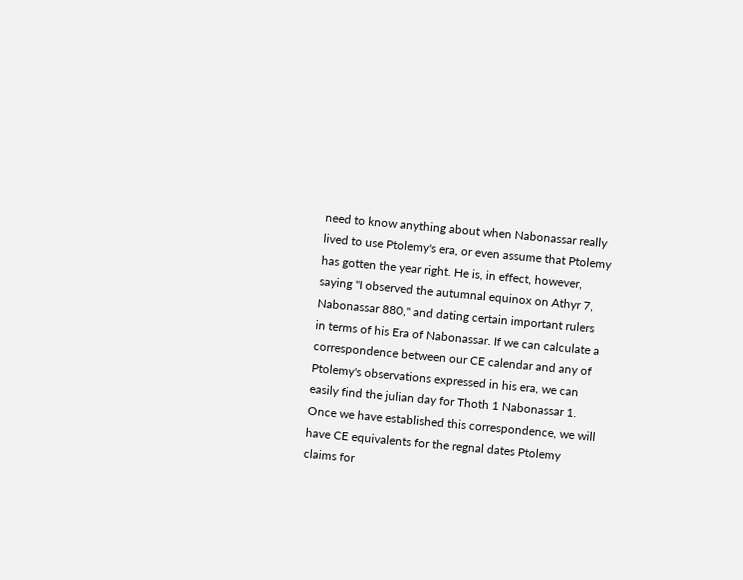need to know anything about when Nabonassar really lived to use Ptolemy's era, or even assume that Ptolemy has gotten the year right. He is, in effect, however, saying "I observed the autumnal equinox on Athyr 7, Nabonassar 880," and dating certain important rulers in terms of his Era of Nabonassar. If we can calculate a correspondence between our CE calendar and any of Ptolemy's observations expressed in his era, we can easily find the julian day for Thoth 1 Nabonassar 1. Once we have established this correspondence, we will have CE equivalents for the regnal dates Ptolemy claims for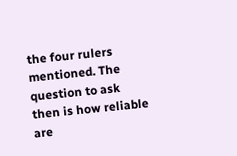the four rulers mentioned. The question to ask then is how reliable are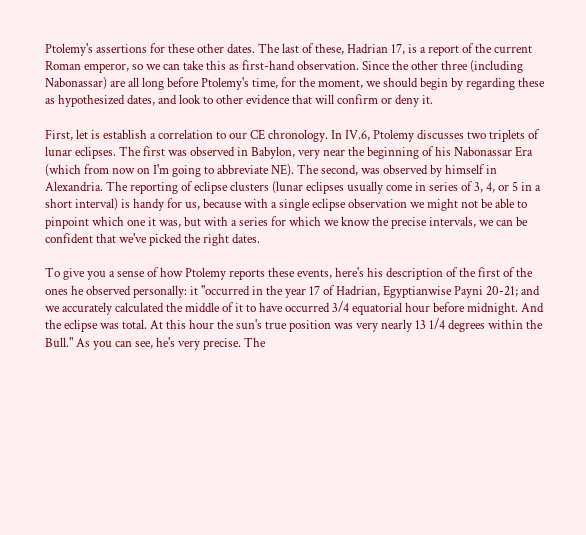Ptolemy's assertions for these other dates. The last of these, Hadrian 17, is a report of the current Roman emperor, so we can take this as first-hand observation. Since the other three (including Nabonassar) are all long before Ptolemy's time, for the moment, we should begin by regarding these as hypothesized dates, and look to other evidence that will confirm or deny it.

First, let is establish a correlation to our CE chronology. In IV.6, Ptolemy discusses two triplets of lunar eclipses. The first was observed in Babylon, very near the beginning of his Nabonassar Era (which from now on I'm going to abbreviate NE). The second, was observed by himself in Alexandria. The reporting of eclipse clusters (lunar eclipses usually come in series of 3, 4, or 5 in a short interval) is handy for us, because with a single eclipse observation we might not be able to pinpoint which one it was, but with a series for which we know the precise intervals, we can be confident that we've picked the right dates.

To give you a sense of how Ptolemy reports these events, here's his description of the first of the ones he observed personally: it "occurred in the year 17 of Hadrian, Egyptianwise Payni 20-21; and we accurately calculated the middle of it to have occurred 3/4 equatorial hour before midnight. And the eclipse was total. At this hour the sun's true position was very nearly 13 1/4 degrees within the Bull." As you can see, he's very precise. The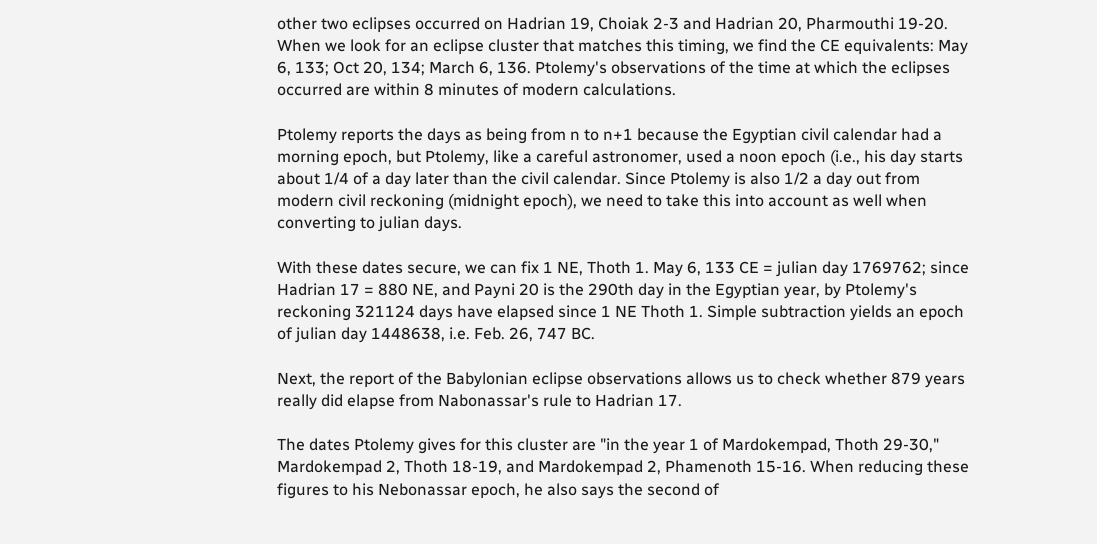other two eclipses occurred on Hadrian 19, Choiak 2-3 and Hadrian 20, Pharmouthi 19-20. When we look for an eclipse cluster that matches this timing, we find the CE equivalents: May 6, 133; Oct 20, 134; March 6, 136. Ptolemy's observations of the time at which the eclipses occurred are within 8 minutes of modern calculations.

Ptolemy reports the days as being from n to n+1 because the Egyptian civil calendar had a morning epoch, but Ptolemy, like a careful astronomer, used a noon epoch (i.e., his day starts about 1/4 of a day later than the civil calendar. Since Ptolemy is also 1/2 a day out from modern civil reckoning (midnight epoch), we need to take this into account as well when converting to julian days.

With these dates secure, we can fix 1 NE, Thoth 1. May 6, 133 CE = julian day 1769762; since Hadrian 17 = 880 NE, and Payni 20 is the 290th day in the Egyptian year, by Ptolemy's reckoning 321124 days have elapsed since 1 NE Thoth 1. Simple subtraction yields an epoch of julian day 1448638, i.e. Feb. 26, 747 BC.

Next, the report of the Babylonian eclipse observations allows us to check whether 879 years really did elapse from Nabonassar's rule to Hadrian 17.

The dates Ptolemy gives for this cluster are "in the year 1 of Mardokempad, Thoth 29-30," Mardokempad 2, Thoth 18-19, and Mardokempad 2, Phamenoth 15-16. When reducing these figures to his Nebonassar epoch, he also says the second of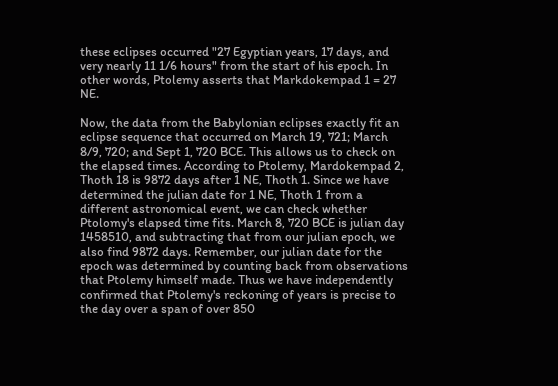these eclipses occurred "27 Egyptian years, 17 days, and very nearly 11 1/6 hours" from the start of his epoch. In other words, Ptolemy asserts that Markdokempad 1 = 27 NE.

Now, the data from the Babylonian eclipses exactly fit an eclipse sequence that occurred on March 19, 721; March 8/9, 720; and Sept 1, 720 BCE. This allows us to check on the elapsed times. According to Ptolemy, Mardokempad 2, Thoth 18 is 9872 days after 1 NE, Thoth 1. Since we have determined the julian date for 1 NE, Thoth 1 from a different astronomical event, we can check whether Ptolomy's elapsed time fits. March 8, 720 BCE is julian day 1458510, and subtracting that from our julian epoch, we also find 9872 days. Remember, our julian date for the epoch was determined by counting back from observations that Ptolemy himself made. Thus we have independently confirmed that Ptolemy's reckoning of years is precise to the day over a span of over 850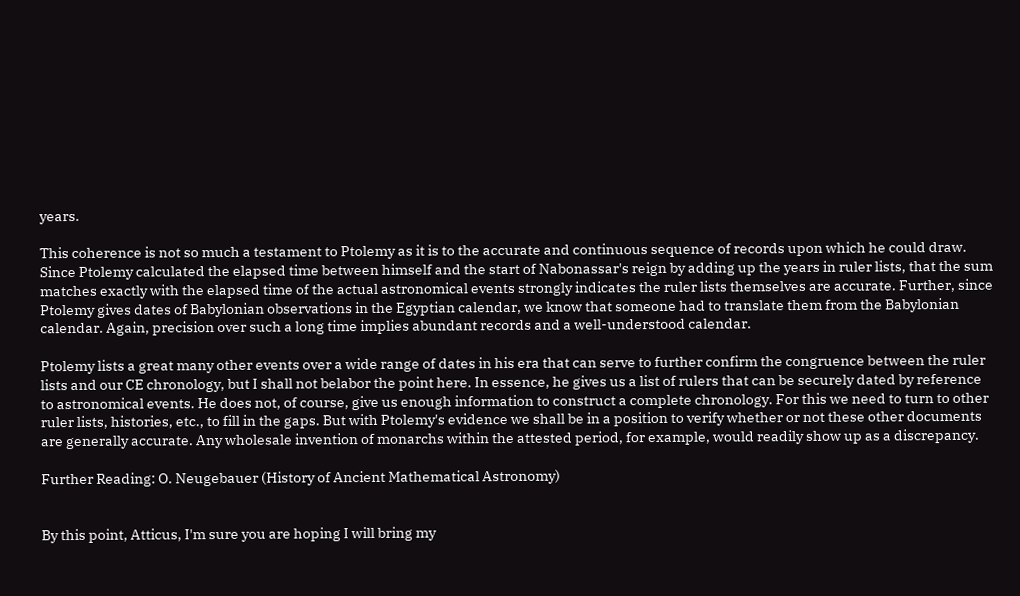years.

This coherence is not so much a testament to Ptolemy as it is to the accurate and continuous sequence of records upon which he could draw. Since Ptolemy calculated the elapsed time between himself and the start of Nabonassar's reign by adding up the years in ruler lists, that the sum matches exactly with the elapsed time of the actual astronomical events strongly indicates the ruler lists themselves are accurate. Further, since Ptolemy gives dates of Babylonian observations in the Egyptian calendar, we know that someone had to translate them from the Babylonian calendar. Again, precision over such a long time implies abundant records and a well-understood calendar.

Ptolemy lists a great many other events over a wide range of dates in his era that can serve to further confirm the congruence between the ruler lists and our CE chronology, but I shall not belabor the point here. In essence, he gives us a list of rulers that can be securely dated by reference to astronomical events. He does not, of course, give us enough information to construct a complete chronology. For this we need to turn to other ruler lists, histories, etc., to fill in the gaps. But with Ptolemy's evidence we shall be in a position to verify whether or not these other documents are generally accurate. Any wholesale invention of monarchs within the attested period, for example, would readily show up as a discrepancy.

Further Reading: O. Neugebauer (History of Ancient Mathematical Astronomy)


By this point, Atticus, I'm sure you are hoping I will bring my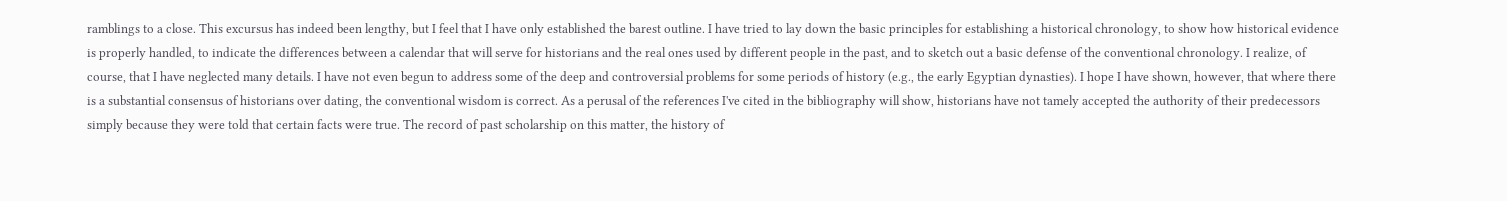ramblings to a close. This excursus has indeed been lengthy, but I feel that I have only established the barest outline. I have tried to lay down the basic principles for establishing a historical chronology, to show how historical evidence is properly handled, to indicate the differences between a calendar that will serve for historians and the real ones used by different people in the past, and to sketch out a basic defense of the conventional chronology. I realize, of course, that I have neglected many details. I have not even begun to address some of the deep and controversial problems for some periods of history (e.g., the early Egyptian dynasties). I hope I have shown, however, that where there is a substantial consensus of historians over dating, the conventional wisdom is correct. As a perusal of the references I've cited in the bibliography will show, historians have not tamely accepted the authority of their predecessors simply because they were told that certain facts were true. The record of past scholarship on this matter, the history of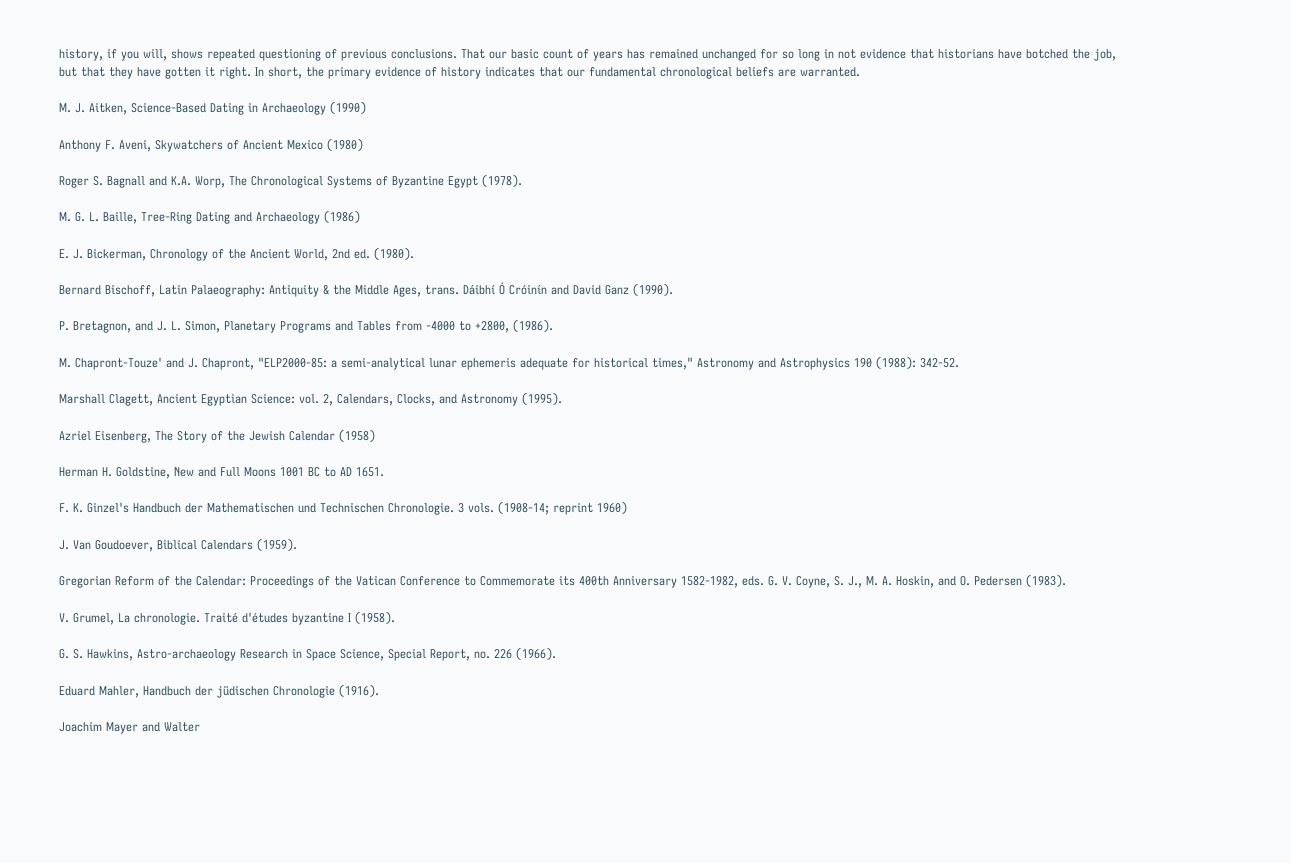history, if you will, shows repeated questioning of previous conclusions. That our basic count of years has remained unchanged for so long in not evidence that historians have botched the job, but that they have gotten it right. In short, the primary evidence of history indicates that our fundamental chronological beliefs are warranted.

M. J. Aitken, Science-Based Dating in Archaeology (1990)

Anthony F. Aveni, Skywatchers of Ancient Mexico (1980)

Roger S. Bagnall and K.A. Worp, The Chronological Systems of Byzantine Egypt (1978).

M. G. L. Baille, Tree-Ring Dating and Archaeology (1986)

E. J. Bickerman, Chronology of the Ancient World, 2nd ed. (1980).

Bernard Bischoff, Latin Palaeography: Antiquity & the Middle Ages, trans. Dáibhí Ó Cróinín and David Ganz (1990).

P. Bretagnon, and J. L. Simon, Planetary Programs and Tables from -4000 to +2800, (1986).

M. Chapront-Touze' and J. Chapront, "ELP2000-85: a semi-analytical lunar ephemeris adequate for historical times," Astronomy and Astrophysics 190 (1988): 342-52.

Marshall Clagett, Ancient Egyptian Science: vol. 2, Calendars, Clocks, and Astronomy (1995).

Azriel Eisenberg, The Story of the Jewish Calendar (1958)

Herman H. Goldstine, New and Full Moons 1001 BC to AD 1651.

F. K. Ginzel's Handbuch der Mathematischen und Technischen Chronologie. 3 vols. (1908-14; reprint 1960)

J. Van Goudoever, Biblical Calendars (1959).

Gregorian Reform of the Calendar: Proceedings of the Vatican Conference to Commemorate its 400th Anniversary 1582-1982, eds. G. V. Coyne, S. J., M. A. Hoskin, and O. Pedersen (1983).

V. Grumel, La chronologie. Traité d'études byzantine I (1958).

G. S. Hawkins, Astro-archaeology Research in Space Science, Special Report, no. 226 (1966).

Eduard Mahler, Handbuch der jüdischen Chronologie (1916).

Joachim Mayer and Walter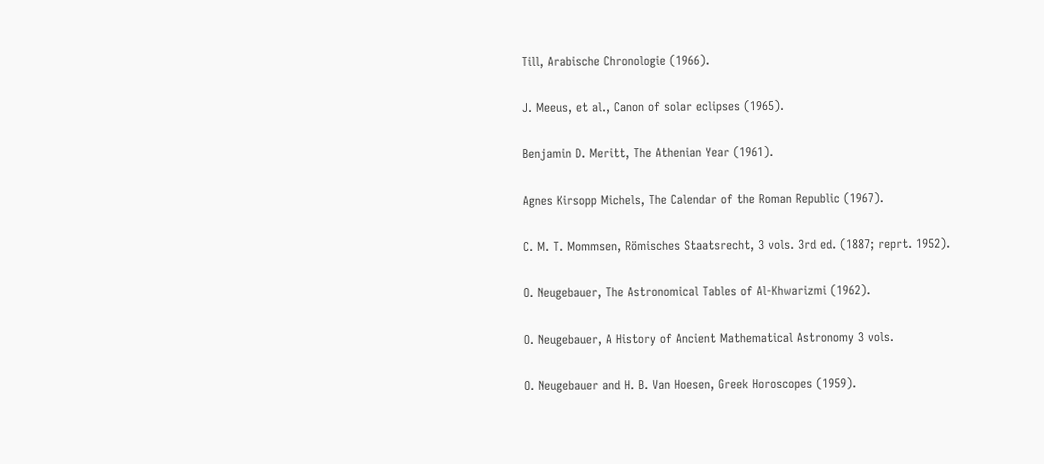Till, Arabische Chronologie (1966).

J. Meeus, et al., Canon of solar eclipses (1965).

Benjamin D. Meritt, The Athenian Year (1961).

Agnes Kirsopp Michels, The Calendar of the Roman Republic (1967).

C. M. T. Mommsen, Römisches Staatsrecht, 3 vols. 3rd ed. (1887; reprt. 1952).

O. Neugebauer, The Astronomical Tables of Al-Khwarizmi (1962).

O. Neugebauer, A History of Ancient Mathematical Astronomy 3 vols.

O. Neugebauer and H. B. Van Hoesen, Greek Horoscopes (1959).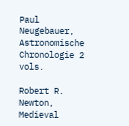Paul Neugebauer, Astronomische Chronologie 2 vols.

Robert R. Newton, Medieval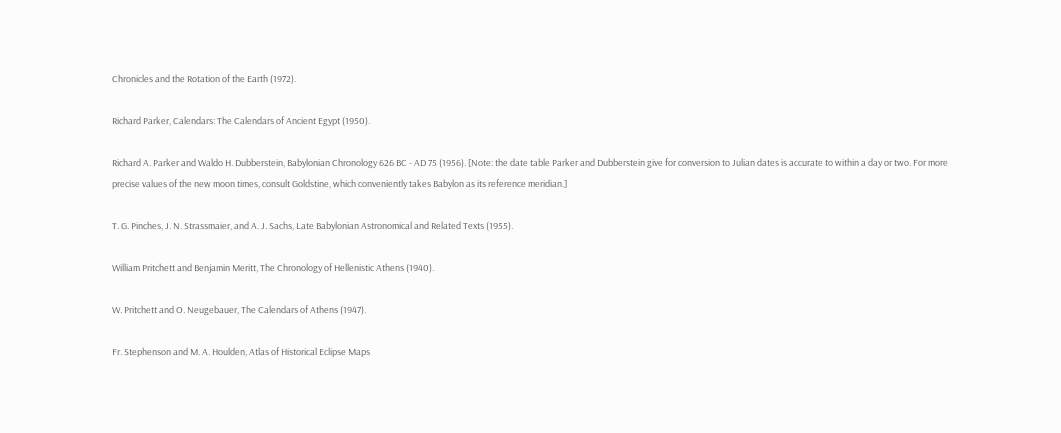Chronicles and the Rotation of the Earth (1972).

Richard Parker, Calendars: The Calendars of Ancient Egypt (1950).

Richard A. Parker and Waldo H. Dubberstein, Babylonian Chronology 626 BC - AD 75 (1956). [Note: the date table Parker and Dubberstein give for conversion to Julian dates is accurate to within a day or two. For more precise values of the new moon times, consult Goldstine, which conveniently takes Babylon as its reference meridian.]

T. G. Pinches, J. N. Strassmaier, and A. J. Sachs, Late Babylonian Astronomical and Related Texts (1955).

William Pritchett and Benjamin Meritt, The Chronology of Hellenistic Athens (1940).

W. Pritchett and O. Neugebauer, The Calendars of Athens (1947).

Fr. Stephenson and M. A. Houlden, Atlas of Historical Eclipse Maps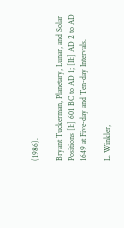(1986).

Bryant Tuckerman, Planetary, Lunar, and Solar Positions [I:] 601 BC to AD 1; [II:] AD 2 to AD 1649 at Five-day and Ten-day Intervals.

L. Winkler,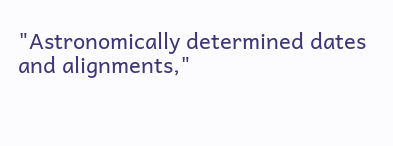"Astronomically determined dates and alignments,"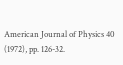American Journal of Physics 40 (1972), pp. 126-32.